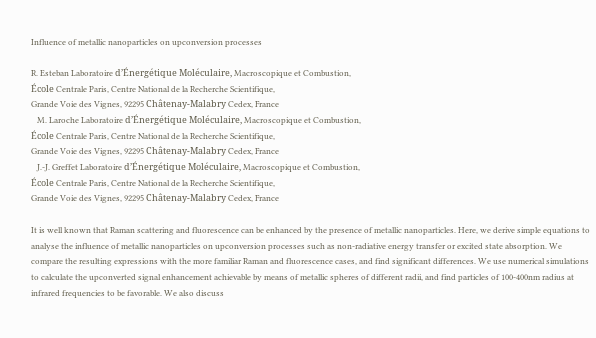Influence of metallic nanoparticles on upconversion processes

R. Esteban Laboratoire d’Énergétique Moléculaire, Macroscopique et Combustion,
École Centrale Paris, Centre National de la Recherche Scientifique,
Grande Voie des Vignes, 92295 Châtenay-Malabry Cedex, France
   M. Laroche Laboratoire d’Énergétique Moléculaire, Macroscopique et Combustion,
École Centrale Paris, Centre National de la Recherche Scientifique,
Grande Voie des Vignes, 92295 Châtenay-Malabry Cedex, France
   J.-J. Greffet Laboratoire d’Énergétique Moléculaire, Macroscopique et Combustion,
École Centrale Paris, Centre National de la Recherche Scientifique,
Grande Voie des Vignes, 92295 Châtenay-Malabry Cedex, France

It is well known that Raman scattering and fluorescence can be enhanced by the presence of metallic nanoparticles. Here, we derive simple equations to analyse the influence of metallic nanoparticles on upconversion processes such as non-radiative energy transfer or excited state absorption. We compare the resulting expressions with the more familiar Raman and fluorescence cases, and find significant differences. We use numerical simulations to calculate the upconverted signal enhancement achievable by means of metallic spheres of different radii, and find particles of 100-400nm radius at infrared frequencies to be favorable. We also discuss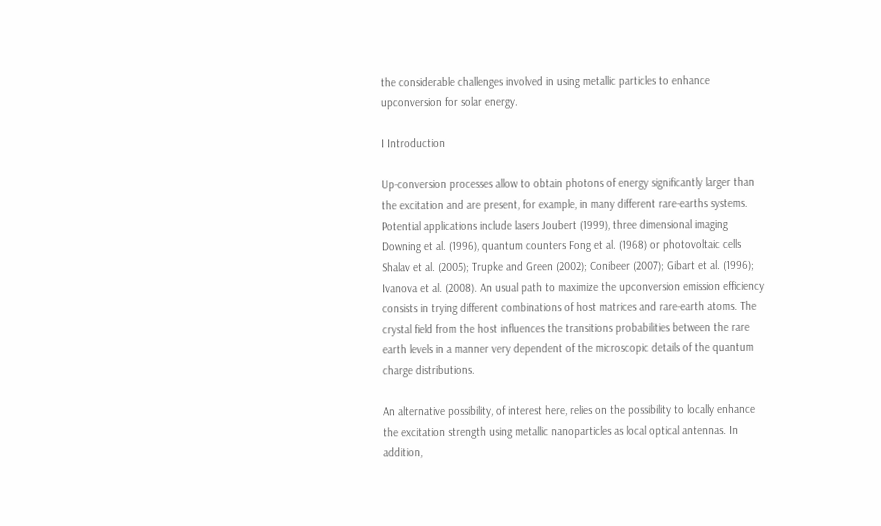the considerable challenges involved in using metallic particles to enhance upconversion for solar energy.

I Introduction

Up-conversion processes allow to obtain photons of energy significantly larger than the excitation and are present, for example, in many different rare-earths systems. Potential applications include lasers Joubert (1999), three dimensional imaging Downing et al. (1996), quantum counters Fong et al. (1968) or photovoltaic cells Shalav et al. (2005); Trupke and Green (2002); Conibeer (2007); Gibart et al. (1996); Ivanova et al. (2008). An usual path to maximize the upconversion emission efficiency consists in trying different combinations of host matrices and rare-earth atoms. The crystal field from the host influences the transitions probabilities between the rare earth levels in a manner very dependent of the microscopic details of the quantum charge distributions.

An alternative possibility, of interest here, relies on the possibility to locally enhance the excitation strength using metallic nanoparticles as local optical antennas. In addition,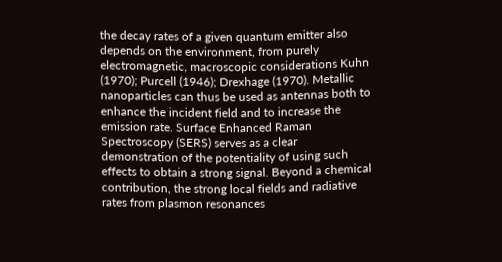the decay rates of a given quantum emitter also depends on the environment, from purely electromagnetic, macroscopic considerations Kuhn (1970); Purcell (1946); Drexhage (1970). Metallic nanoparticles can thus be used as antennas both to enhance the incident field and to increase the emission rate. Surface Enhanced Raman Spectroscopy (SERS) serves as a clear demonstration of the potentiality of using such effects to obtain a strong signal. Beyond a chemical contribution, the strong local fields and radiative rates from plasmon resonances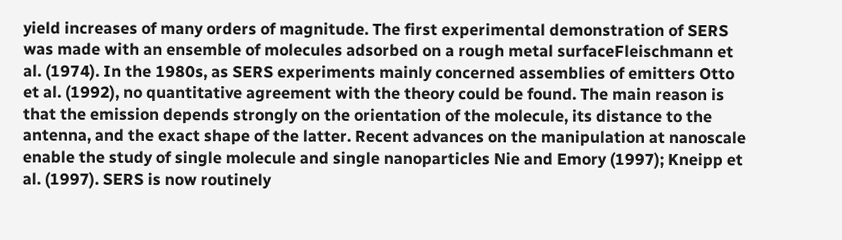yield increases of many orders of magnitude. The first experimental demonstration of SERS was made with an ensemble of molecules adsorbed on a rough metal surfaceFleischmann et al. (1974). In the 1980s, as SERS experiments mainly concerned assemblies of emitters Otto et al. (1992), no quantitative agreement with the theory could be found. The main reason is that the emission depends strongly on the orientation of the molecule, its distance to the antenna, and the exact shape of the latter. Recent advances on the manipulation at nanoscale enable the study of single molecule and single nanoparticles Nie and Emory (1997); Kneipp et al. (1997). SERS is now routinely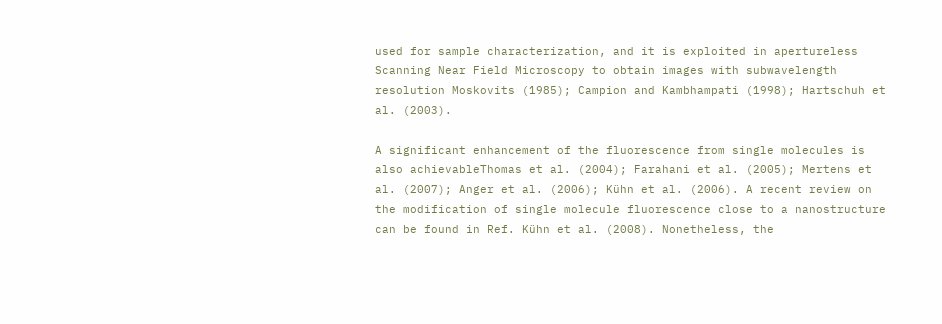used for sample characterization, and it is exploited in apertureless Scanning Near Field Microscopy to obtain images with subwavelength resolution Moskovits (1985); Campion and Kambhampati (1998); Hartschuh et al. (2003).

A significant enhancement of the fluorescence from single molecules is also achievableThomas et al. (2004); Farahani et al. (2005); Mertens et al. (2007); Anger et al. (2006); Kühn et al. (2006). A recent review on the modification of single molecule fluorescence close to a nanostructure can be found in Ref. Kühn et al. (2008). Nonetheless, the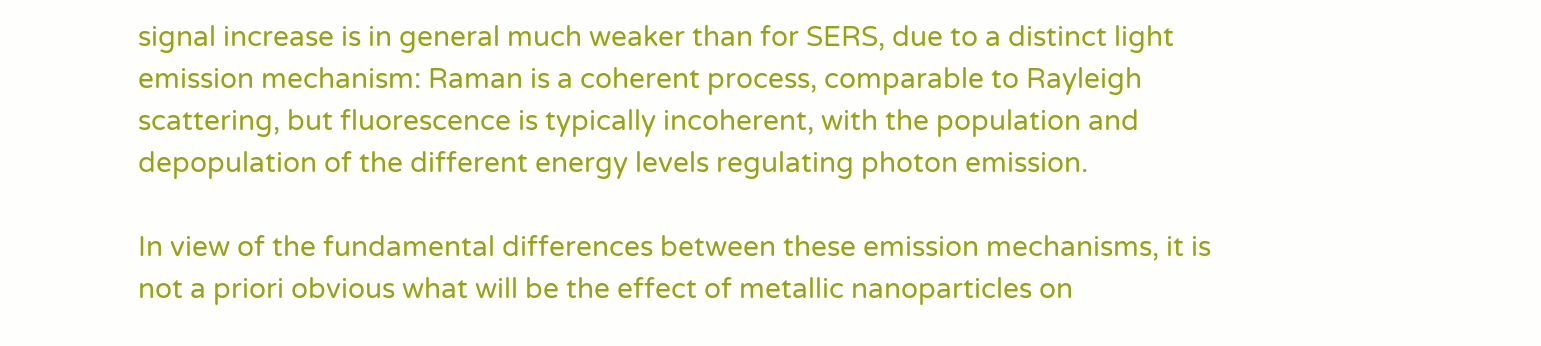signal increase is in general much weaker than for SERS, due to a distinct light emission mechanism: Raman is a coherent process, comparable to Rayleigh scattering, but fluorescence is typically incoherent, with the population and depopulation of the different energy levels regulating photon emission.

In view of the fundamental differences between these emission mechanisms, it is not a priori obvious what will be the effect of metallic nanoparticles on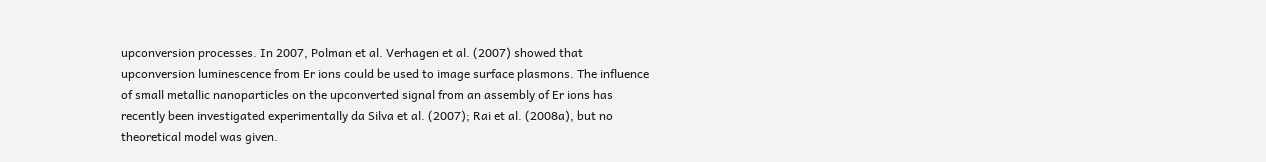upconversion processes. In 2007, Polman et al. Verhagen et al. (2007) showed that upconversion luminescence from Er ions could be used to image surface plasmons. The influence of small metallic nanoparticles on the upconverted signal from an assembly of Er ions has recently been investigated experimentally da Silva et al. (2007); Rai et al. (2008a), but no theoretical model was given.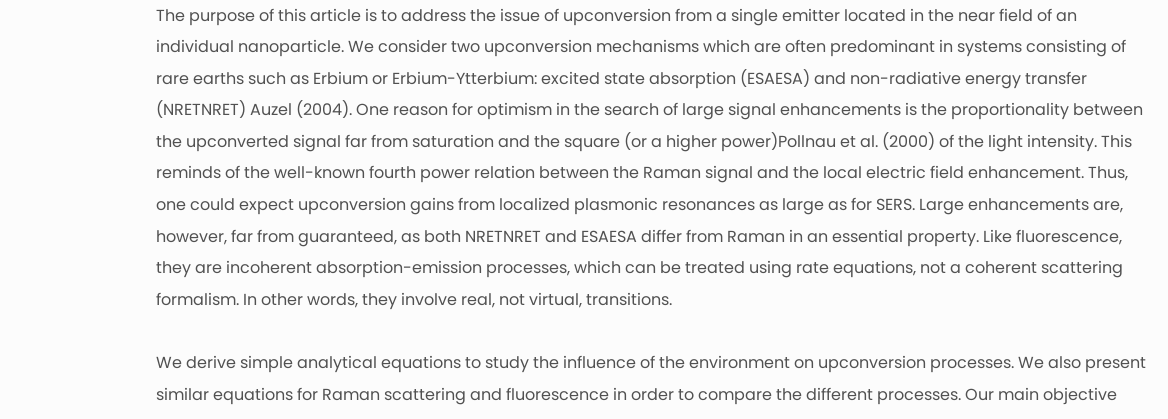The purpose of this article is to address the issue of upconversion from a single emitter located in the near field of an individual nanoparticle. We consider two upconversion mechanisms which are often predominant in systems consisting of rare earths such as Erbium or Erbium-Ytterbium: excited state absorption (ESAESA) and non-radiative energy transfer (NRETNRET) Auzel (2004). One reason for optimism in the search of large signal enhancements is the proportionality between the upconverted signal far from saturation and the square (or a higher power)Pollnau et al. (2000) of the light intensity. This reminds of the well-known fourth power relation between the Raman signal and the local electric field enhancement. Thus, one could expect upconversion gains from localized plasmonic resonances as large as for SERS. Large enhancements are, however, far from guaranteed, as both NRETNRET and ESAESA differ from Raman in an essential property. Like fluorescence, they are incoherent absorption-emission processes, which can be treated using rate equations, not a coherent scattering formalism. In other words, they involve real, not virtual, transitions.

We derive simple analytical equations to study the influence of the environment on upconversion processes. We also present similar equations for Raman scattering and fluorescence in order to compare the different processes. Our main objective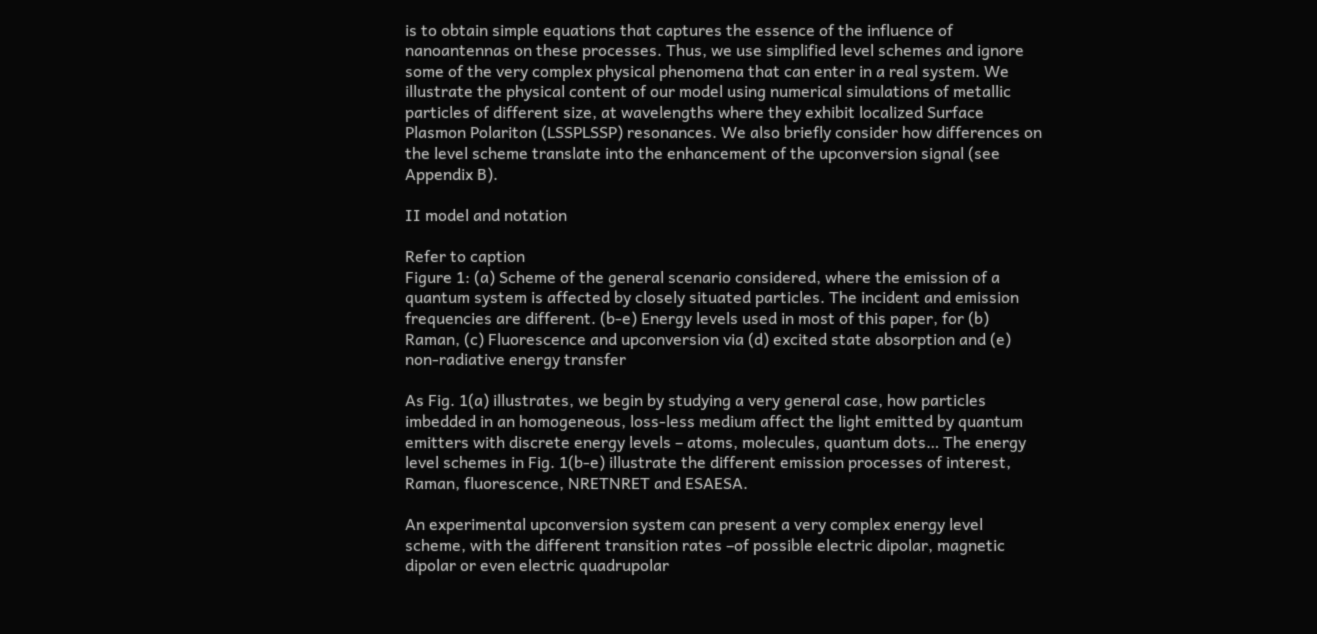is to obtain simple equations that captures the essence of the influence of nanoantennas on these processes. Thus, we use simplified level schemes and ignore some of the very complex physical phenomena that can enter in a real system. We illustrate the physical content of our model using numerical simulations of metallic particles of different size, at wavelengths where they exhibit localized Surface Plasmon Polariton (LSSPLSSP) resonances. We also briefly consider how differences on the level scheme translate into the enhancement of the upconversion signal (see Appendix B).

II model and notation

Refer to caption
Figure 1: (a) Scheme of the general scenario considered, where the emission of a quantum system is affected by closely situated particles. The incident and emission frequencies are different. (b-e) Energy levels used in most of this paper, for (b) Raman, (c) Fluorescence and upconversion via (d) excited state absorption and (e) non-radiative energy transfer

As Fig. 1(a) illustrates, we begin by studying a very general case, how particles imbedded in an homogeneous, loss-less medium affect the light emitted by quantum emitters with discrete energy levels – atoms, molecules, quantum dots… The energy level schemes in Fig. 1(b-e) illustrate the different emission processes of interest, Raman, fluorescence, NRETNRET and ESAESA.

An experimental upconversion system can present a very complex energy level scheme, with the different transition rates –of possible electric dipolar, magnetic dipolar or even electric quadrupolar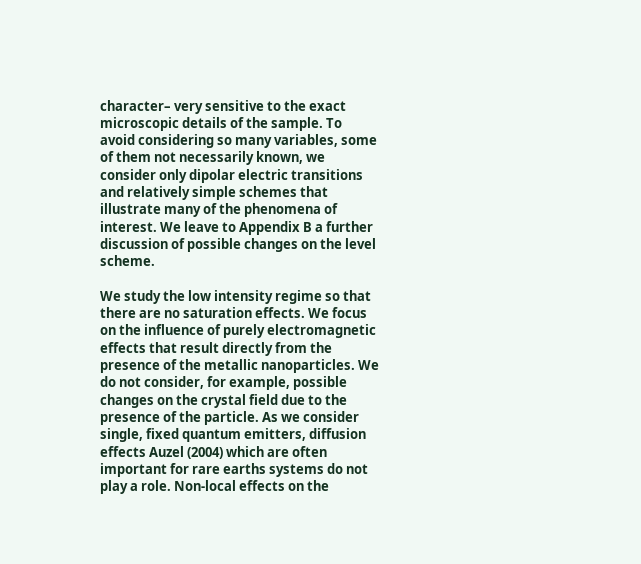character– very sensitive to the exact microscopic details of the sample. To avoid considering so many variables, some of them not necessarily known, we consider only dipolar electric transitions and relatively simple schemes that illustrate many of the phenomena of interest. We leave to Appendix B a further discussion of possible changes on the level scheme.

We study the low intensity regime so that there are no saturation effects. We focus on the influence of purely electromagnetic effects that result directly from the presence of the metallic nanoparticles. We do not consider, for example, possible changes on the crystal field due to the presence of the particle. As we consider single, fixed quantum emitters, diffusion effects Auzel (2004) which are often important for rare earths systems do not play a role. Non-local effects on the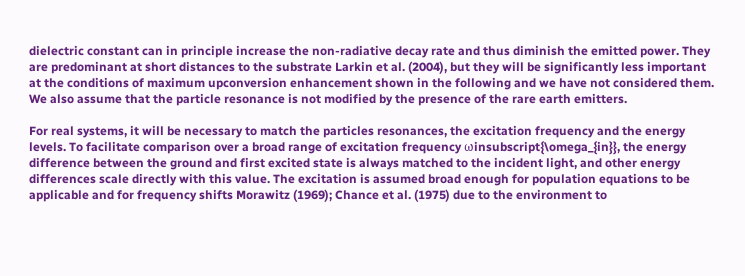dielectric constant can in principle increase the non-radiative decay rate and thus diminish the emitted power. They are predominant at short distances to the substrate Larkin et al. (2004), but they will be significantly less important at the conditions of maximum upconversion enhancement shown in the following and we have not considered them. We also assume that the particle resonance is not modified by the presence of the rare earth emitters.

For real systems, it will be necessary to match the particles resonances, the excitation frequency and the energy levels. To facilitate comparison over a broad range of excitation frequency ωinsubscript{\omega_{in}}, the energy difference between the ground and first excited state is always matched to the incident light, and other energy differences scale directly with this value. The excitation is assumed broad enough for population equations to be applicable and for frequency shifts Morawitz (1969); Chance et al. (1975) due to the environment to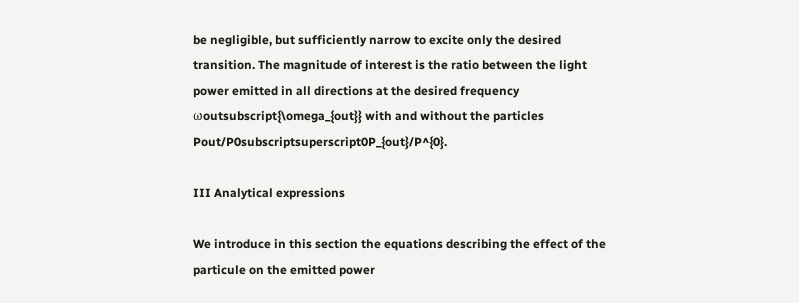be negligible, but sufficiently narrow to excite only the desired transition. The magnitude of interest is the ratio between the light power emitted in all directions at the desired frequency ωoutsubscript{\omega_{out}} with and without the particles Pout/P0subscriptsuperscript0P_{out}/P^{0}.

III Analytical expressions

We introduce in this section the equations describing the effect of the particule on the emitted power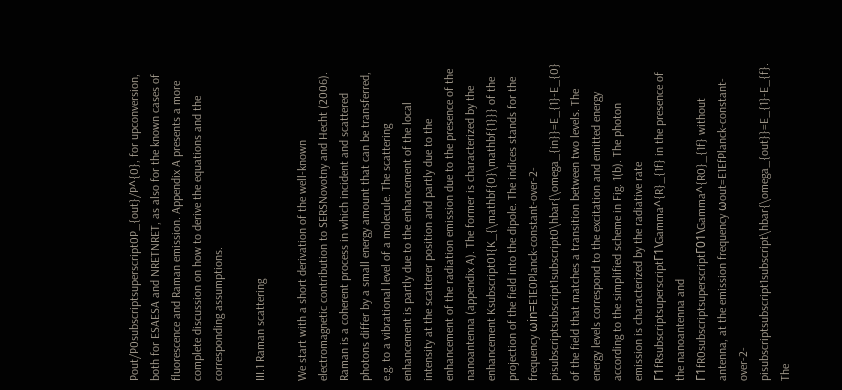Pout/P0subscriptsuperscript0P_{out}/P^{0}, for upconversion, both for ESAESA and NRETNRET, as also for the known cases of fluorescence and Raman emission. Appendix A presents a more complete discussion on how to derive the equations and the corresponding assumptions.

III.1 Raman scattering

We start with a short derivation of the well-known electromagnetic contribution to SERSNovotny and Hecht (2006). Raman is a coherent process in which incident and scattered photons differ by a small energy amount that can be transferred, e.g. to a vibrational level of a molecule. The scattering enhancement is partly due to the enhancement of the local intensity at the scatterer position and partly due to the enhancement of the radiation emission due to the presence of the nanoantenna (appendix A). The former is characterized by the enhancement Ksubscript01{K_{\mathbf{0}\mathbf{1}}} of the projection of the field into the dipole. The indices stands for the frequency ωin=E1E0Planck-constant-over-2-pisubscriptsubscript1subscript0\hbar{\omega_{in}}=E_{1}-E_{0} of the field that matches a transition between two levels. The energy levels correspond to the excitation and emitted energy according to the simplified scheme in Fig. 1(b). The photon emission is characterized by the radiative rate Γ1fRsubscriptsuperscriptΓ1\Gamma^{R}_{1f} in the presence of the nanoantenna and Γ1fR0subscriptsuperscriptΓ01\Gamma^{R0}_{1f} without antenna, at the emission frequency ωout=E1EfPlanck-constant-over-2-pisubscriptsubscript1subscript\hbar{\omega_{out}}=E_{1}-E_{f}. The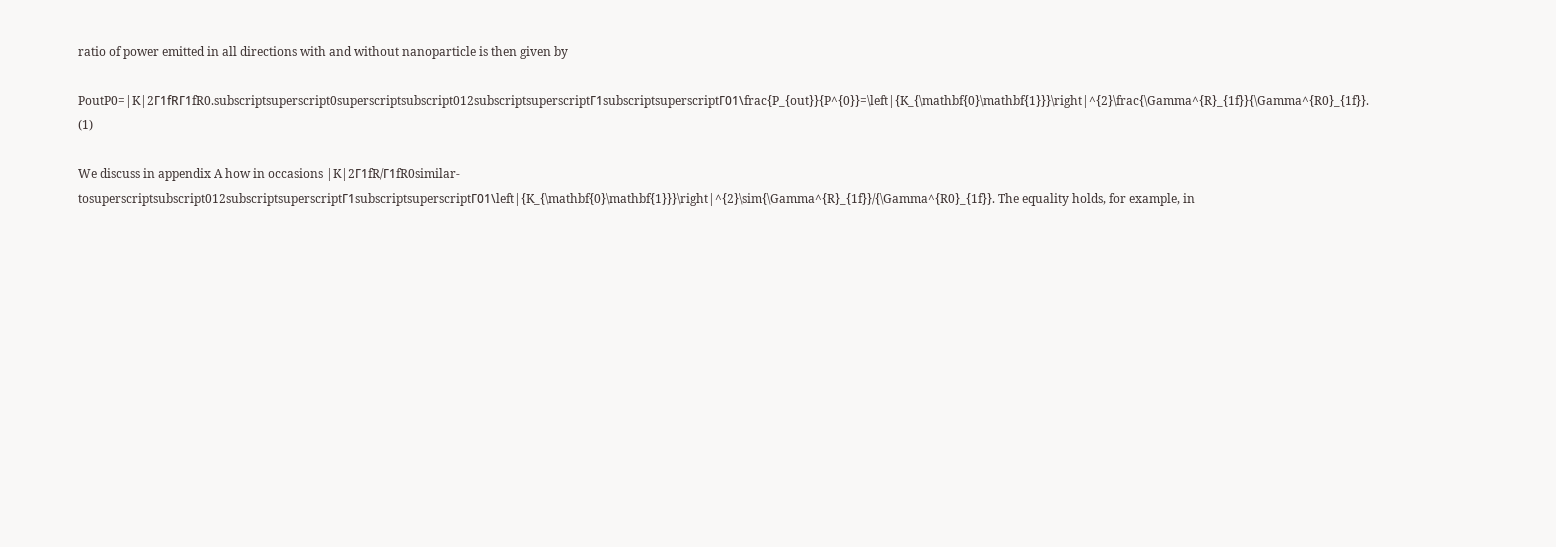ratio of power emitted in all directions with and without nanoparticle is then given by

PoutP0=|K|2Γ1fRΓ1fR0.subscriptsuperscript0superscriptsubscript012subscriptsuperscriptΓ1subscriptsuperscriptΓ01\frac{P_{out}}{P^{0}}=\left|{K_{\mathbf{0}\mathbf{1}}}\right|^{2}\frac{\Gamma^{R}_{1f}}{\Gamma^{R0}_{1f}}. (1)

We discuss in appendix A how in occasions |K|2Γ1fR/Γ1fR0similar-tosuperscriptsubscript012subscriptsuperscriptΓ1subscriptsuperscriptΓ01\left|{K_{\mathbf{0}\mathbf{1}}}\right|^{2}\sim{\Gamma^{R}_{1f}}/{\Gamma^{R0}_{1f}}. The equality holds, for example, in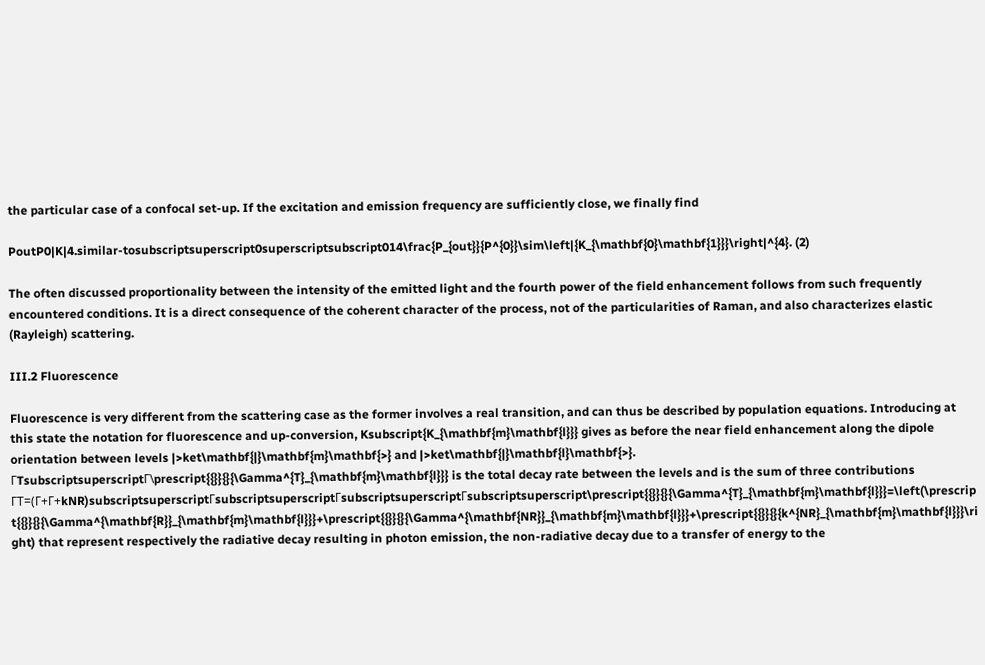the particular case of a confocal set-up. If the excitation and emission frequency are sufficiently close, we finally find

PoutP0|K|4.similar-tosubscriptsuperscript0superscriptsubscript014\frac{P_{out}}{P^{0}}\sim\left|{K_{\mathbf{0}\mathbf{1}}}\right|^{4}. (2)

The often discussed proportionality between the intensity of the emitted light and the fourth power of the field enhancement follows from such frequently encountered conditions. It is a direct consequence of the coherent character of the process, not of the particularities of Raman, and also characterizes elastic (Rayleigh) scattering.

III.2 Fluorescence

Fluorescence is very different from the scattering case as the former involves a real transition, and can thus be described by population equations. Introducing at this state the notation for fluorescence and up-conversion, Ksubscript{K_{\mathbf{m}\mathbf{l}}} gives as before the near field enhancement along the dipole orientation between levels |>ket\mathbf{|}\mathbf{m}\mathbf{>} and |>ket\mathbf{|}\mathbf{l}\mathbf{>}. ΓTsubscriptsuperscriptΓ\prescript{{}}{}{\Gamma^{T}_{\mathbf{m}\mathbf{l}}} is the total decay rate between the levels and is the sum of three contributions ΓT=(Γ+Γ+kNR)subscriptsuperscriptΓsubscriptsuperscriptΓsubscriptsuperscriptΓsubscriptsuperscript\prescript{{}}{}{\Gamma^{T}_{\mathbf{m}\mathbf{l}}}=\left(\prescript{{}}{}{\Gamma^{\mathbf{R}}_{\mathbf{m}\mathbf{l}}}+\prescript{{}}{}{\Gamma^{\mathbf{NR}}_{\mathbf{m}\mathbf{l}}}+\prescript{{}}{}{k^{NR}_{\mathbf{m}\mathbf{l}}}\right) that represent respectively the radiative decay resulting in photon emission, the non-radiative decay due to a transfer of energy to the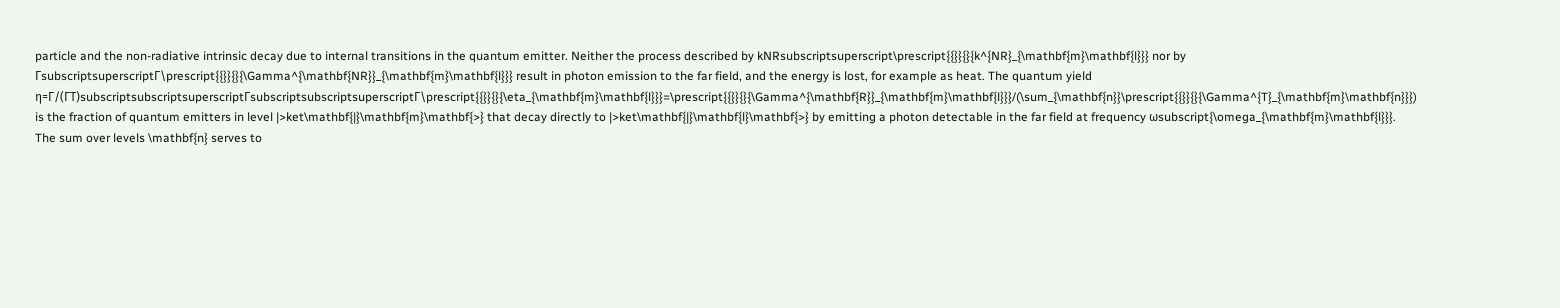particle and the non-radiative intrinsic decay due to internal transitions in the quantum emitter. Neither the process described by kNRsubscriptsuperscript\prescript{{}}{}{k^{NR}_{\mathbf{m}\mathbf{l}}} nor by ΓsubscriptsuperscriptΓ\prescript{{}}{}{\Gamma^{\mathbf{NR}}_{\mathbf{m}\mathbf{l}}} result in photon emission to the far field, and the energy is lost, for example as heat. The quantum yield η=Γ/(ΓT)subscriptsubscriptsuperscriptΓsubscriptsubscriptsuperscriptΓ\prescript{{}}{}{\eta_{\mathbf{m}\mathbf{l}}}=\prescript{{}}{}{\Gamma^{\mathbf{R}}_{\mathbf{m}\mathbf{l}}}/(\sum_{\mathbf{n}}\prescript{{}}{}{\Gamma^{T}_{\mathbf{m}\mathbf{n}}}) is the fraction of quantum emitters in level |>ket\mathbf{|}\mathbf{m}\mathbf{>} that decay directly to |>ket\mathbf{|}\mathbf{l}\mathbf{>} by emitting a photon detectable in the far field at frequency ωsubscript{\omega_{\mathbf{m}\mathbf{l}}}. The sum over levels \mathbf{n} serves to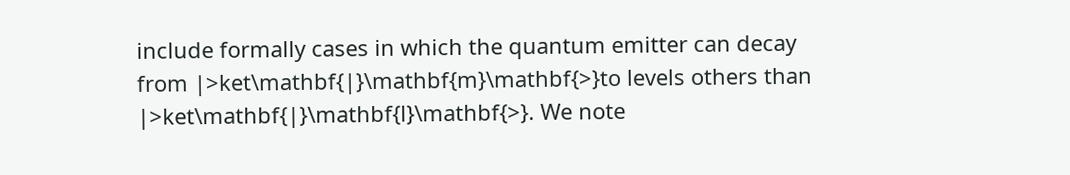include formally cases in which the quantum emitter can decay from |>ket\mathbf{|}\mathbf{m}\mathbf{>}to levels others than |>ket\mathbf{|}\mathbf{l}\mathbf{>}. We note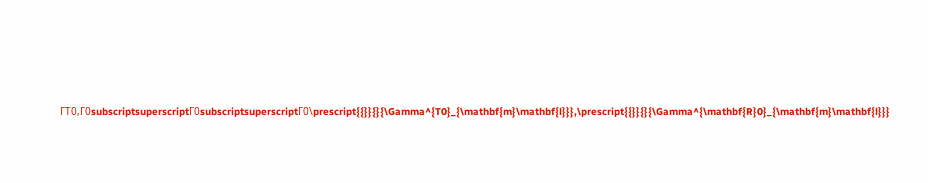ΓT0,Γ0subscriptsuperscriptΓ0subscriptsuperscriptΓ0\prescript{{}}{}{\Gamma^{T0}_{\mathbf{m}\mathbf{l}}},\prescript{{}}{}{\Gamma^{\mathbf{R}0}_{\mathbf{m}\mathbf{l}}}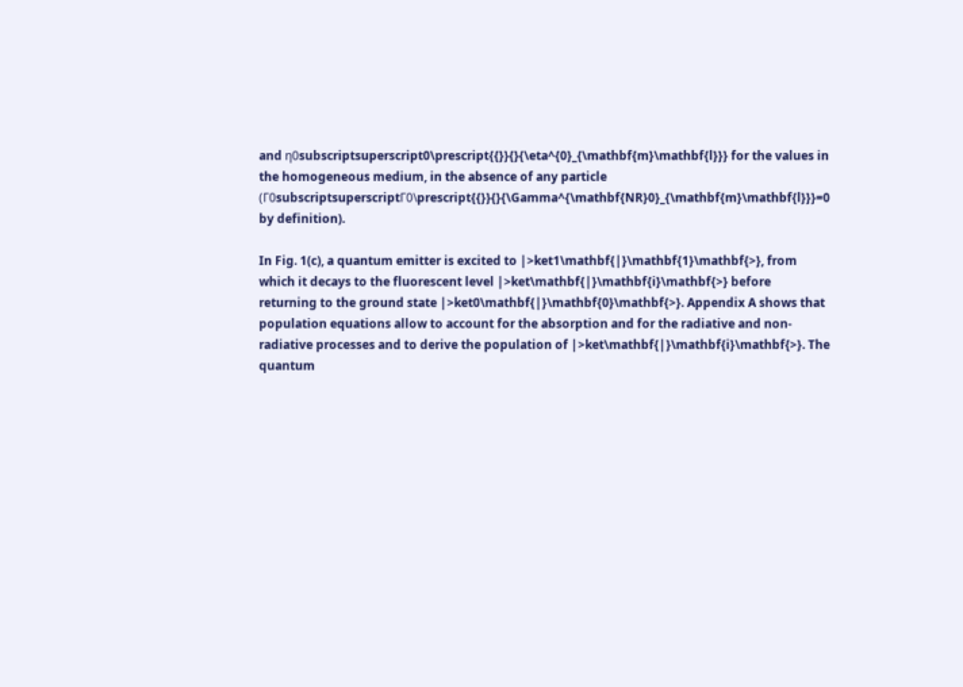and η0subscriptsuperscript0\prescript{{}}{}{\eta^{0}_{\mathbf{m}\mathbf{l}}} for the values in the homogeneous medium, in the absence of any particle (Γ0subscriptsuperscriptΓ0\prescript{{}}{}{\Gamma^{\mathbf{NR}0}_{\mathbf{m}\mathbf{l}}}=0 by definition).

In Fig. 1(c), a quantum emitter is excited to |>ket1\mathbf{|}\mathbf{1}\mathbf{>}, from which it decays to the fluorescent level |>ket\mathbf{|}\mathbf{i}\mathbf{>} before returning to the ground state |>ket0\mathbf{|}\mathbf{0}\mathbf{>}. Appendix A shows that population equations allow to account for the absorption and for the radiative and non-radiative processes and to derive the population of |>ket\mathbf{|}\mathbf{i}\mathbf{>}. The quantum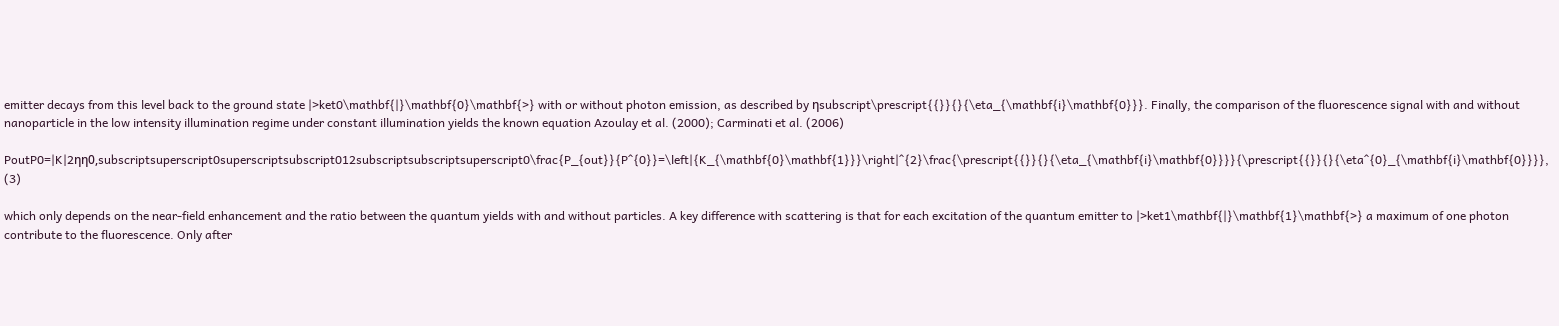emitter decays from this level back to the ground state |>ket0\mathbf{|}\mathbf{0}\mathbf{>} with or without photon emission, as described by ηsubscript\prescript{{}}{}{\eta_{\mathbf{i}\mathbf{0}}}. Finally, the comparison of the fluorescence signal with and without nanoparticle in the low intensity illumination regime under constant illumination yields the known equation Azoulay et al. (2000); Carminati et al. (2006)

PoutP0=|K|2ηη0,subscriptsuperscript0superscriptsubscript012subscriptsubscriptsuperscript0\frac{P_{out}}{P^{0}}=\left|{K_{\mathbf{0}\mathbf{1}}}\right|^{2}\frac{\prescript{{}}{}{\eta_{\mathbf{i}\mathbf{0}}}}{\prescript{{}}{}{\eta^{0}_{\mathbf{i}\mathbf{0}}}}, (3)

which only depends on the near-field enhancement and the ratio between the quantum yields with and without particles. A key difference with scattering is that for each excitation of the quantum emitter to |>ket1\mathbf{|}\mathbf{1}\mathbf{>} a maximum of one photon contribute to the fluorescence. Only after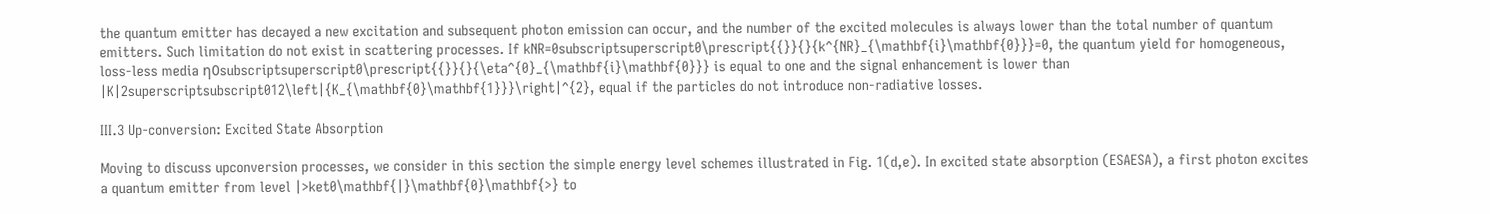the quantum emitter has decayed a new excitation and subsequent photon emission can occur, and the number of the excited molecules is always lower than the total number of quantum emitters. Such limitation do not exist in scattering processes. If kNR=0subscriptsuperscript0\prescript{{}}{}{k^{NR}_{\mathbf{i}\mathbf{0}}}=0, the quantum yield for homogeneous, loss-less media η0subscriptsuperscript0\prescript{{}}{}{\eta^{0}_{\mathbf{i}\mathbf{0}}} is equal to one and the signal enhancement is lower than |K|2superscriptsubscript012\left|{K_{\mathbf{0}\mathbf{1}}}\right|^{2}, equal if the particles do not introduce non-radiative losses.

III.3 Up-conversion: Excited State Absorption

Moving to discuss upconversion processes, we consider in this section the simple energy level schemes illustrated in Fig. 1(d,e). In excited state absorption (ESAESA), a first photon excites a quantum emitter from level |>ket0\mathbf{|}\mathbf{0}\mathbf{>} to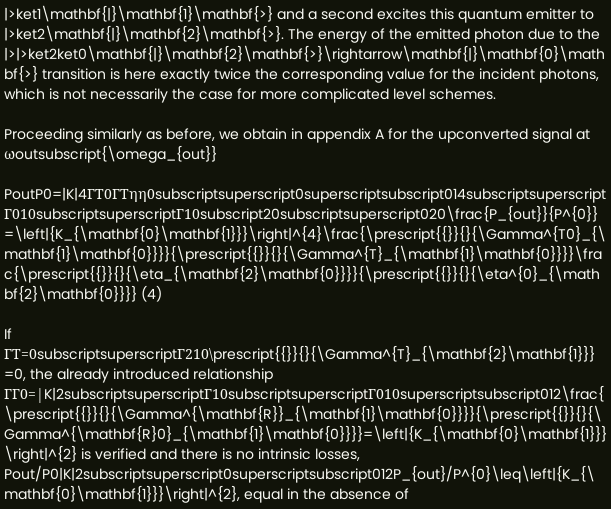|>ket1\mathbf{|}\mathbf{1}\mathbf{>} and a second excites this quantum emitter to |>ket2\mathbf{|}\mathbf{2}\mathbf{>}. The energy of the emitted photon due to the |>|>ket2ket0\mathbf{|}\mathbf{2}\mathbf{>}\rightarrow\mathbf{|}\mathbf{0}\mathbf{>} transition is here exactly twice the corresponding value for the incident photons, which is not necessarily the case for more complicated level schemes.

Proceeding similarly as before, we obtain in appendix A for the upconverted signal at ωoutsubscript{\omega_{out}}

PoutP0=|K|4ΓT0ΓTηη0subscriptsuperscript0superscriptsubscript014subscriptsuperscriptΓ010subscriptsuperscriptΓ10subscript20subscriptsuperscript020\frac{P_{out}}{P^{0}}=\left|{K_{\mathbf{0}\mathbf{1}}}\right|^{4}\frac{\prescript{{}}{}{\Gamma^{T0}_{\mathbf{1}\mathbf{0}}}}{\prescript{{}}{}{\Gamma^{T}_{\mathbf{1}\mathbf{0}}}}\frac{\prescript{{}}{}{\eta_{\mathbf{2}\mathbf{0}}}}{\prescript{{}}{}{\eta^{0}_{\mathbf{2}\mathbf{0}}}} (4)

If ΓT=0subscriptsuperscriptΓ210\prescript{{}}{}{\Gamma^{T}_{\mathbf{2}\mathbf{1}}}=0, the already introduced relationship ΓΓ0=|K|2subscriptsuperscriptΓ10subscriptsuperscriptΓ010superscriptsubscript012\frac{\prescript{{}}{}{\Gamma^{\mathbf{R}}_{\mathbf{1}\mathbf{0}}}}{\prescript{{}}{}{\Gamma^{\mathbf{R}0}_{\mathbf{1}\mathbf{0}}}}=\left|{K_{\mathbf{0}\mathbf{1}}}\right|^{2} is verified and there is no intrinsic losses, Pout/P0|K|2subscriptsuperscript0superscriptsubscript012P_{out}/P^{0}\leq\left|{K_{\mathbf{0}\mathbf{1}}}\right|^{2}, equal in the absence of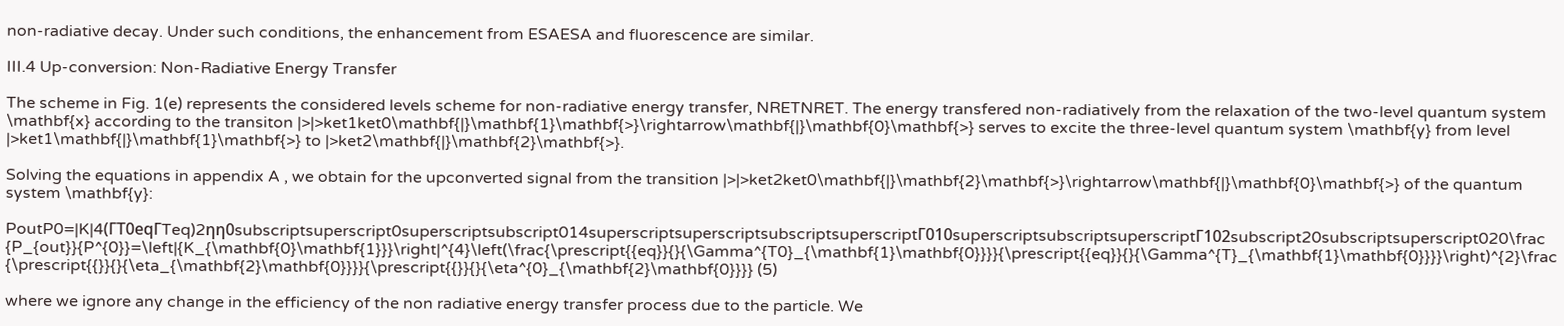non-radiative decay. Under such conditions, the enhancement from ESAESA and fluorescence are similar.

III.4 Up-conversion: Non-Radiative Energy Transfer

The scheme in Fig. 1(e) represents the considered levels scheme for non-radiative energy transfer, NRETNRET. The energy transfered non-radiatively from the relaxation of the two-level quantum system \mathbf{x} according to the transiton |>|>ket1ket0\mathbf{|}\mathbf{1}\mathbf{>}\rightarrow\mathbf{|}\mathbf{0}\mathbf{>} serves to excite the three-level quantum system \mathbf{y} from level |>ket1\mathbf{|}\mathbf{1}\mathbf{>} to |>ket2\mathbf{|}\mathbf{2}\mathbf{>}.

Solving the equations in appendix A , we obtain for the upconverted signal from the transition |>|>ket2ket0\mathbf{|}\mathbf{2}\mathbf{>}\rightarrow\mathbf{|}\mathbf{0}\mathbf{>} of the quantum system \mathbf{y}:

PoutP0=|K|4(ΓT0eqΓTeq)2ηη0subscriptsuperscript0superscriptsubscript014superscriptsuperscriptsubscriptsuperscriptΓ010superscriptsubscriptsuperscriptΓ102subscript20subscriptsuperscript020\frac{P_{out}}{P^{0}}=\left|{K_{\mathbf{0}\mathbf{1}}}\right|^{4}\left(\frac{\prescript{{eq}}{}{\Gamma^{T0}_{\mathbf{1}\mathbf{0}}}}{\prescript{{eq}}{}{\Gamma^{T}_{\mathbf{1}\mathbf{0}}}}\right)^{2}\frac{\prescript{{}}{}{\eta_{\mathbf{2}\mathbf{0}}}}{\prescript{{}}{}{\eta^{0}_{\mathbf{2}\mathbf{0}}}} (5)

where we ignore any change in the efficiency of the non radiative energy transfer process due to the particle. We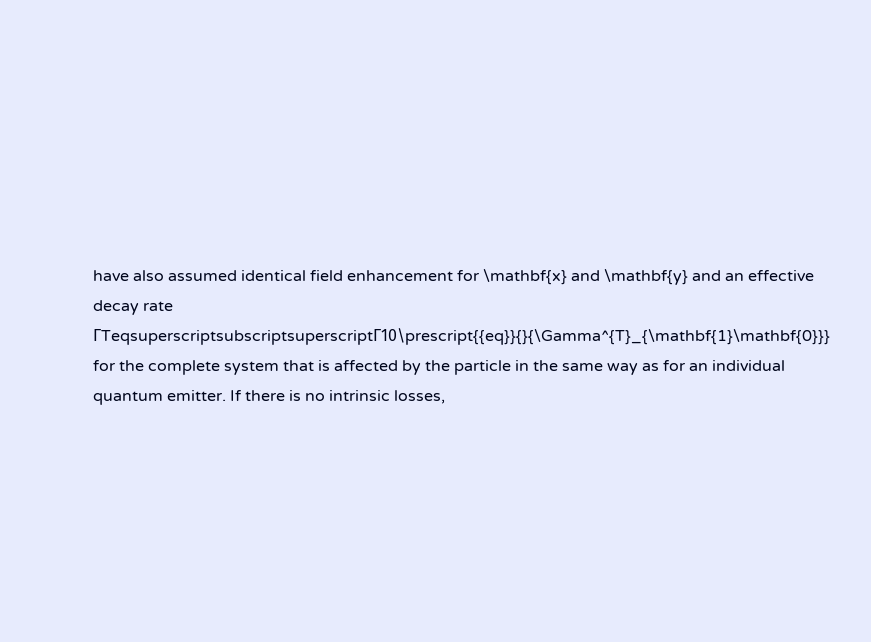have also assumed identical field enhancement for \mathbf{x} and \mathbf{y} and an effective decay rate ΓTeqsuperscriptsubscriptsuperscriptΓ10\prescript{{eq}}{}{\Gamma^{T}_{\mathbf{1}\mathbf{0}}} for the complete system that is affected by the particle in the same way as for an individual quantum emitter. If there is no intrinsic losses,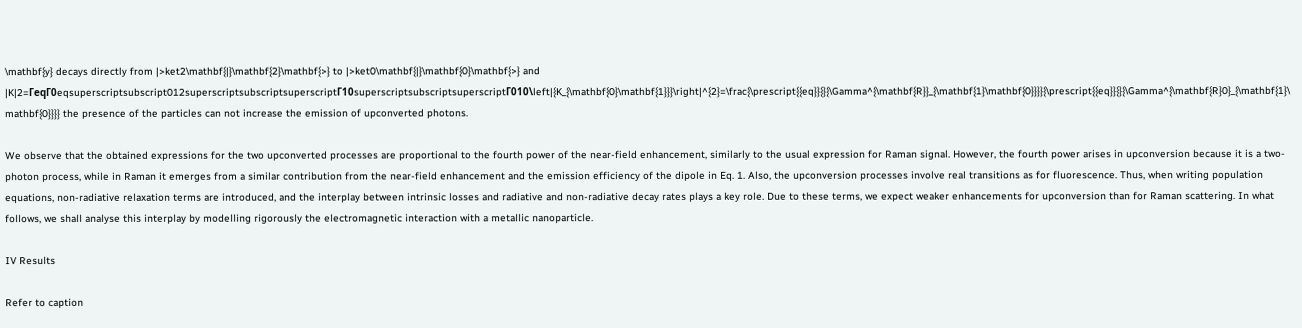\mathbf{y} decays directly from |>ket2\mathbf{|}\mathbf{2}\mathbf{>} to |>ket0\mathbf{|}\mathbf{0}\mathbf{>} and |K|2=ΓeqΓ0eqsuperscriptsubscript012superscriptsubscriptsuperscriptΓ10superscriptsubscriptsuperscriptΓ010\left|{K_{\mathbf{0}\mathbf{1}}}\right|^{2}=\frac{\prescript{{eq}}{}{\Gamma^{\mathbf{R}}_{\mathbf{1}\mathbf{0}}}}{\prescript{{eq}}{}{\Gamma^{\mathbf{R}0}_{\mathbf{1}\mathbf{0}}}} the presence of the particles can not increase the emission of upconverted photons.

We observe that the obtained expressions for the two upconverted processes are proportional to the fourth power of the near-field enhancement, similarly to the usual expression for Raman signal. However, the fourth power arises in upconversion because it is a two-photon process, while in Raman it emerges from a similar contribution from the near-field enhancement and the emission efficiency of the dipole in Eq. 1. Also, the upconversion processes involve real transitions as for fluorescence. Thus, when writing population equations, non-radiative relaxation terms are introduced, and the interplay between intrinsic losses and radiative and non-radiative decay rates plays a key role. Due to these terms, we expect weaker enhancements for upconversion than for Raman scattering. In what follows, we shall analyse this interplay by modelling rigorously the electromagnetic interaction with a metallic nanoparticle.

IV Results

Refer to caption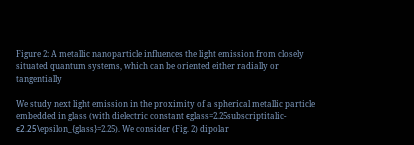Figure 2: A metallic nanoparticle influences the light emission from closely situated quantum systems, which can be oriented either radially or tangentially

We study next light emission in the proximity of a spherical metallic particle embedded in glass (with dielectric constant ϵglass=2.25subscriptitalic-ϵ2.25\epsilon_{glass}=2.25). We consider (Fig. 2) dipolar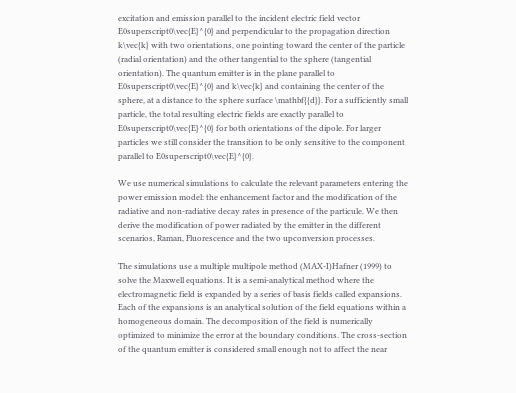excitation and emission parallel to the incident electric field vector E0superscript0\vec{E}^{0} and perpendicular to the propagation direction k\vec{k} with two orientations, one pointing toward the center of the particle (radial orientation) and the other tangential to the sphere (tangential orientation). The quantum emitter is in the plane parallel to E0superscript0\vec{E}^{0} and k\vec{k} and containing the center of the sphere, at a distance to the sphere surface \mathbf{{d}}. For a sufficiently small particle, the total resulting electric fields are exactly parallel to E0superscript0\vec{E}^{0} for both orientations of the dipole. For larger particles we still consider the transition to be only sensitive to the component parallel to E0superscript0\vec{E}^{0}.

We use numerical simulations to calculate the relevant parameters entering the power emission model: the enhancement factor and the modification of the radiative and non-radiative decay rates in presence of the particule. We then derive the modification of power radiated by the emitter in the different scenarios, Raman, Fluorescence and the two upconversion processes.

The simulations use a multiple multipole method (MAX-I)Hafner (1999) to solve the Maxwell equations. It is a semi-analytical method where the electromagnetic field is expanded by a series of basis fields called expansions. Each of the expansions is an analytical solution of the field equations within a homogeneous domain. The decomposition of the field is numerically optimized to minimize the error at the boundary conditions. The cross-section of the quantum emitter is considered small enough not to affect the near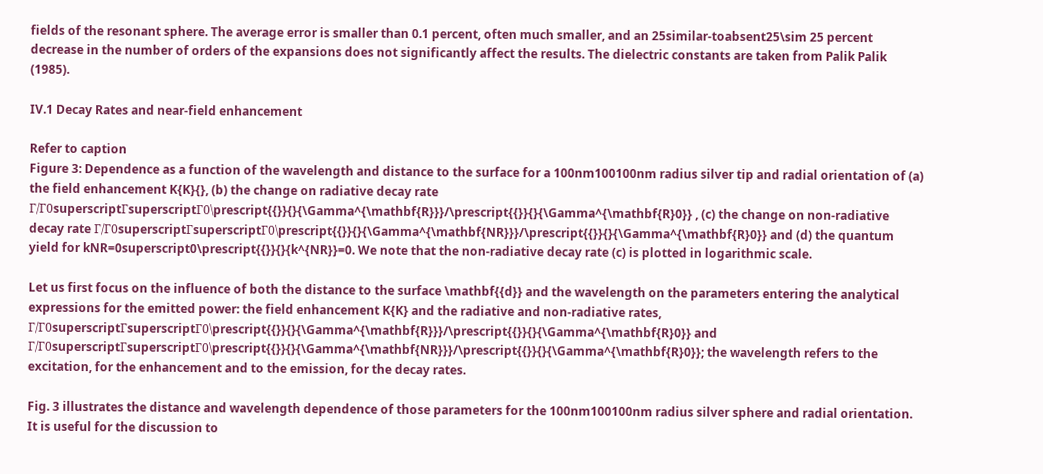fields of the resonant sphere. The average error is smaller than 0.1 percent, often much smaller, and an 25similar-toabsent25\sim 25 percent decrease in the number of orders of the expansions does not significantly affect the results. The dielectric constants are taken from Palik Palik (1985).

IV.1 Decay Rates and near-field enhancement

Refer to caption
Figure 3: Dependence as a function of the wavelength and distance to the surface for a 100nm100100nm radius silver tip and radial orientation of (a) the field enhancement K{K}{}, (b) the change on radiative decay rate Γ/Γ0superscriptΓsuperscriptΓ0\prescript{{}}{}{\Gamma^{\mathbf{R}}}/\prescript{{}}{}{\Gamma^{\mathbf{R}0}} , (c) the change on non-radiative decay rate Γ/Γ0superscriptΓsuperscriptΓ0\prescript{{}}{}{\Gamma^{\mathbf{NR}}}/\prescript{{}}{}{\Gamma^{\mathbf{R}0}} and (d) the quantum yield for kNR=0superscript0\prescript{{}}{}{k^{NR}}=0. We note that the non-radiative decay rate (c) is plotted in logarithmic scale.

Let us first focus on the influence of both the distance to the surface \mathbf{{d}} and the wavelength on the parameters entering the analytical expressions for the emitted power: the field enhancement K{K} and the radiative and non-radiative rates, Γ/Γ0superscriptΓsuperscriptΓ0\prescript{{}}{}{\Gamma^{\mathbf{R}}}/\prescript{{}}{}{\Gamma^{\mathbf{R}0}} and Γ/Γ0superscriptΓsuperscriptΓ0\prescript{{}}{}{\Gamma^{\mathbf{NR}}}/\prescript{{}}{}{\Gamma^{\mathbf{R}0}}; the wavelength refers to the excitation, for the enhancement and to the emission, for the decay rates.

Fig. 3 illustrates the distance and wavelength dependence of those parameters for the 100nm100100nm radius silver sphere and radial orientation. It is useful for the discussion to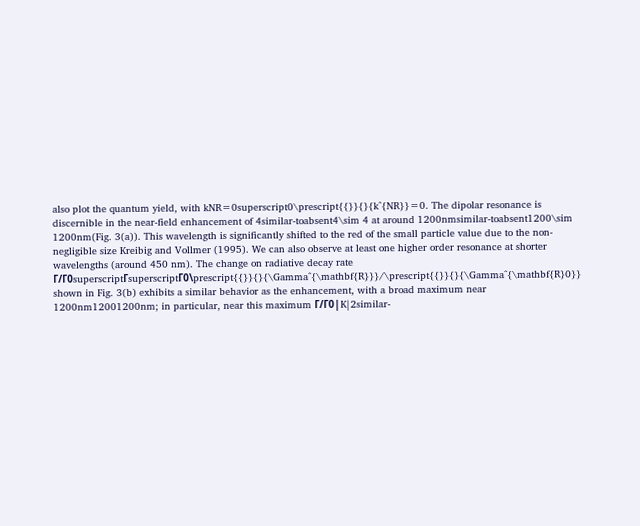also plot the quantum yield, with kNR=0superscript0\prescript{{}}{}{k^{NR}}=0. The dipolar resonance is discernible in the near-field enhancement of 4similar-toabsent4\sim 4 at around 1200nmsimilar-toabsent1200\sim 1200nm(Fig. 3(a)). This wavelength is significantly shifted to the red of the small particle value due to the non-negligible size Kreibig and Vollmer (1995). We can also observe at least one higher order resonance at shorter wavelengths (around 450 nm). The change on radiative decay rate Γ/Γ0superscriptΓsuperscriptΓ0\prescript{{}}{}{\Gamma^{\mathbf{R}}}/\prescript{{}}{}{\Gamma^{\mathbf{R}0}} shown in Fig. 3(b) exhibits a similar behavior as the enhancement, with a broad maximum near 1200nm12001200nm; in particular, near this maximum Γ/Γ0|K|2similar-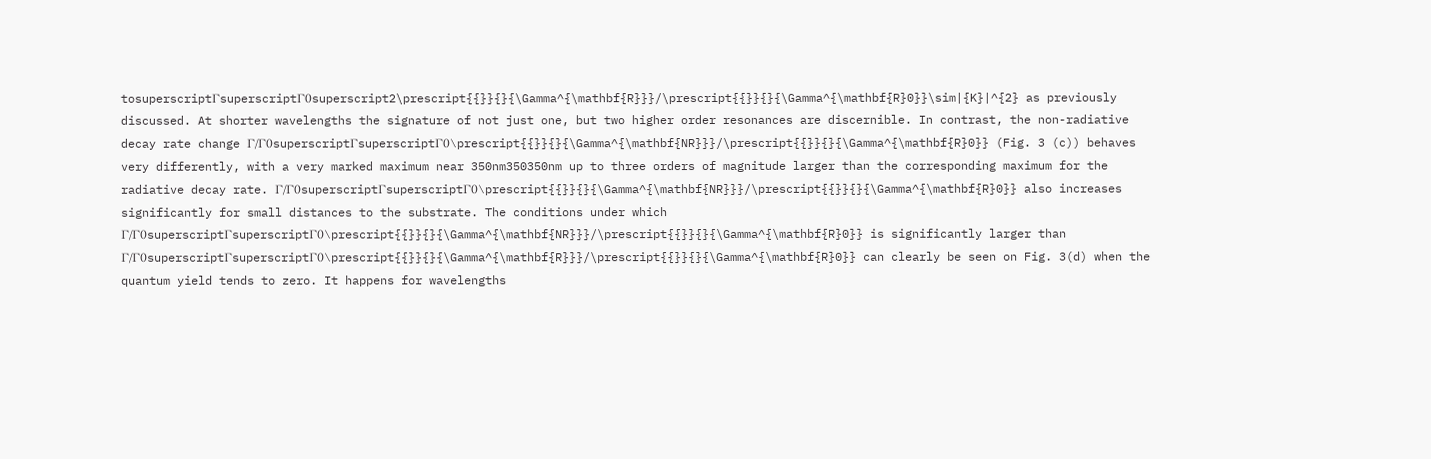tosuperscriptΓsuperscriptΓ0superscript2\prescript{{}}{}{\Gamma^{\mathbf{R}}}/\prescript{{}}{}{\Gamma^{\mathbf{R}0}}\sim|{K}|^{2} as previously discussed. At shorter wavelengths the signature of not just one, but two higher order resonances are discernible. In contrast, the non-radiative decay rate change Γ/Γ0superscriptΓsuperscriptΓ0\prescript{{}}{}{\Gamma^{\mathbf{NR}}}/\prescript{{}}{}{\Gamma^{\mathbf{R}0}} (Fig. 3 (c)) behaves very differently, with a very marked maximum near 350nm350350nm up to three orders of magnitude larger than the corresponding maximum for the radiative decay rate. Γ/Γ0superscriptΓsuperscriptΓ0\prescript{{}}{}{\Gamma^{\mathbf{NR}}}/\prescript{{}}{}{\Gamma^{\mathbf{R}0}} also increases significantly for small distances to the substrate. The conditions under which Γ/Γ0superscriptΓsuperscriptΓ0\prescript{{}}{}{\Gamma^{\mathbf{NR}}}/\prescript{{}}{}{\Gamma^{\mathbf{R}0}} is significantly larger than Γ/Γ0superscriptΓsuperscriptΓ0\prescript{{}}{}{\Gamma^{\mathbf{R}}}/\prescript{{}}{}{\Gamma^{\mathbf{R}0}} can clearly be seen on Fig. 3(d) when the quantum yield tends to zero. It happens for wavelengths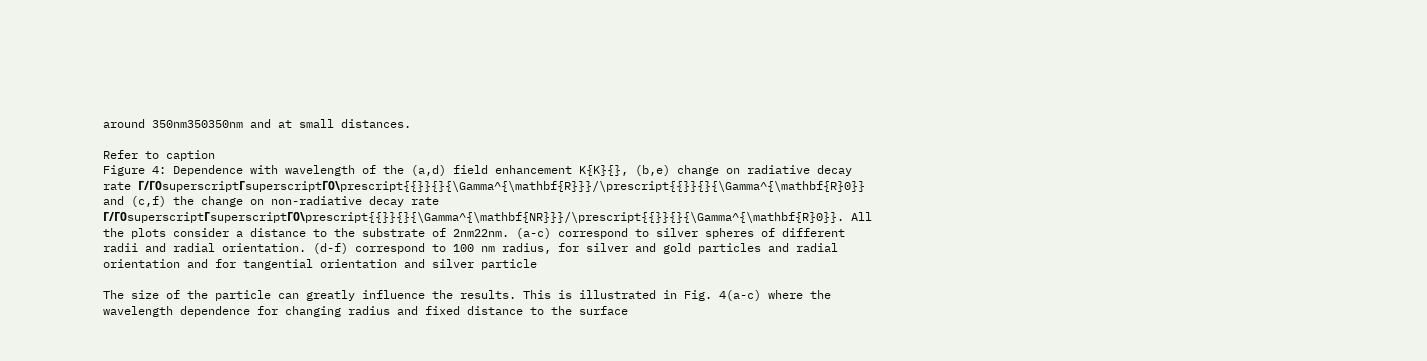around 350nm350350nm and at small distances.

Refer to caption
Figure 4: Dependence with wavelength of the (a,d) field enhancement K{K}{}, (b,e) change on radiative decay rate Γ/Γ0superscriptΓsuperscriptΓ0\prescript{{}}{}{\Gamma^{\mathbf{R}}}/\prescript{{}}{}{\Gamma^{\mathbf{R}0}} and (c,f) the change on non-radiative decay rate Γ/Γ0superscriptΓsuperscriptΓ0\prescript{{}}{}{\Gamma^{\mathbf{NR}}}/\prescript{{}}{}{\Gamma^{\mathbf{R}0}}. All the plots consider a distance to the substrate of 2nm22nm. (a-c) correspond to silver spheres of different radii and radial orientation. (d-f) correspond to 100 nm radius, for silver and gold particles and radial orientation and for tangential orientation and silver particle

The size of the particle can greatly influence the results. This is illustrated in Fig. 4(a-c) where the wavelength dependence for changing radius and fixed distance to the surface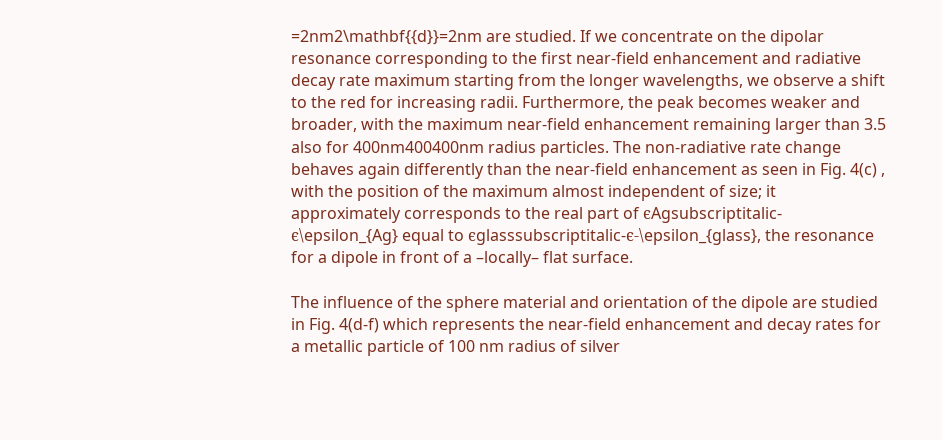=2nm2\mathbf{{d}}=2nm are studied. If we concentrate on the dipolar resonance corresponding to the first near-field enhancement and radiative decay rate maximum starting from the longer wavelengths, we observe a shift to the red for increasing radii. Furthermore, the peak becomes weaker and broader, with the maximum near-field enhancement remaining larger than 3.5 also for 400nm400400nm radius particles. The non-radiative rate change behaves again differently than the near-field enhancement as seen in Fig. 4(c) , with the position of the maximum almost independent of size; it approximately corresponds to the real part of ϵAgsubscriptitalic-ϵ\epsilon_{Ag} equal to ϵglasssubscriptitalic-ϵ-\epsilon_{glass}, the resonance for a dipole in front of a –locally– flat surface.

The influence of the sphere material and orientation of the dipole are studied in Fig. 4(d-f) which represents the near-field enhancement and decay rates for a metallic particle of 100 nm radius of silver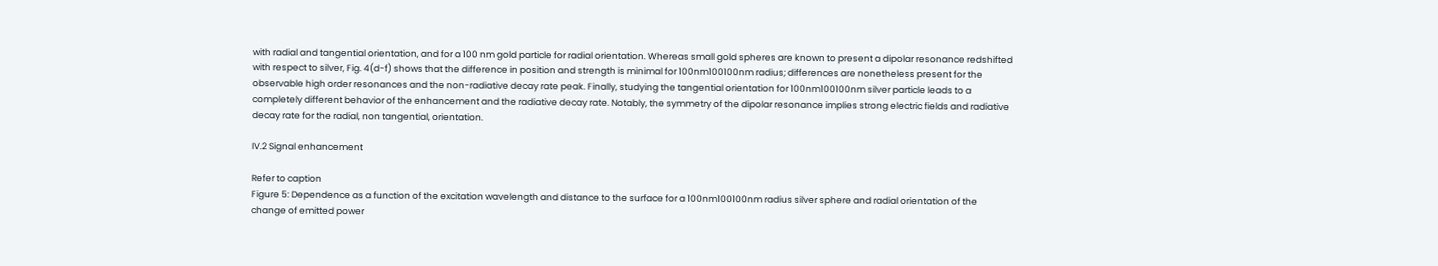with radial and tangential orientation, and for a 100 nm gold particle for radial orientation. Whereas small gold spheres are known to present a dipolar resonance redshifted with respect to silver, Fig. 4(d-f) shows that the difference in position and strength is minimal for 100nm100100nm radius; differences are nonetheless present for the observable high order resonances and the non-radiative decay rate peak. Finally, studying the tangential orientation for 100nm100100nm silver particle leads to a completely different behavior of the enhancement and the radiative decay rate. Notably, the symmetry of the dipolar resonance implies strong electric fields and radiative decay rate for the radial, non tangential, orientation.

IV.2 Signal enhancement

Refer to caption
Figure 5: Dependence as a function of the excitation wavelength and distance to the surface for a 100nm100100nm radius silver sphere and radial orientation of the change of emitted power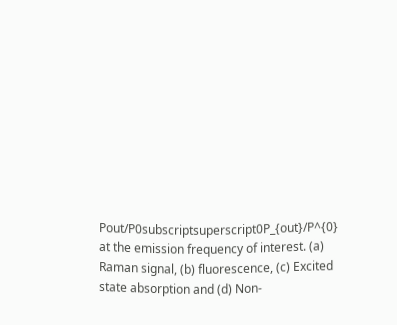Pout/P0subscriptsuperscript0P_{out}/P^{0} at the emission frequency of interest. (a) Raman signal, (b) fluorescence, (c) Excited state absorption and (d) Non-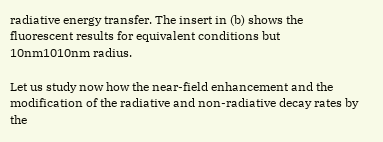radiative energy transfer. The insert in (b) shows the fluorescent results for equivalent conditions but 10nm1010nm radius.

Let us study now how the near-field enhancement and the modification of the radiative and non-radiative decay rates by the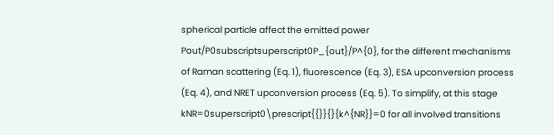spherical particle affect the emitted power Pout/P0subscriptsuperscript0P_{out}/P^{0}, for the different mechanisms of Raman scattering (Eq. 1), fluorescence (Eq. 3), ESA upconversion process (Eq. 4), and NRET upconversion process (Eq. 5). To simplify, at this stage kNR=0superscript0\prescript{{}}{}{k^{NR}}=0 for all involved transitions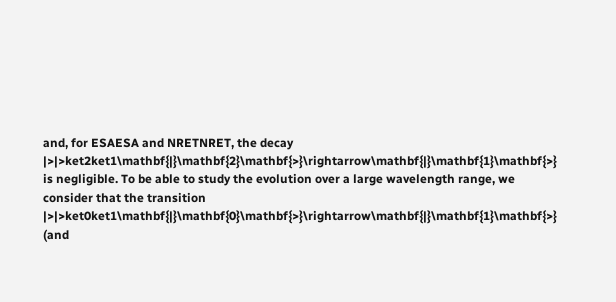and, for ESAESA and NRETNRET, the decay |>|>ket2ket1\mathbf{|}\mathbf{2}\mathbf{>}\rightarrow\mathbf{|}\mathbf{1}\mathbf{>} is negligible. To be able to study the evolution over a large wavelength range, we consider that the transition |>|>ket0ket1\mathbf{|}\mathbf{0}\mathbf{>}\rightarrow\mathbf{|}\mathbf{1}\mathbf{>} (and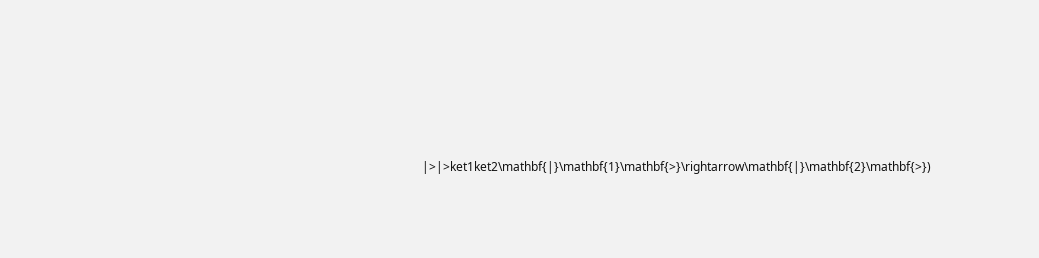|>|>ket1ket2\mathbf{|}\mathbf{1}\mathbf{>}\rightarrow\mathbf{|}\mathbf{2}\mathbf{>})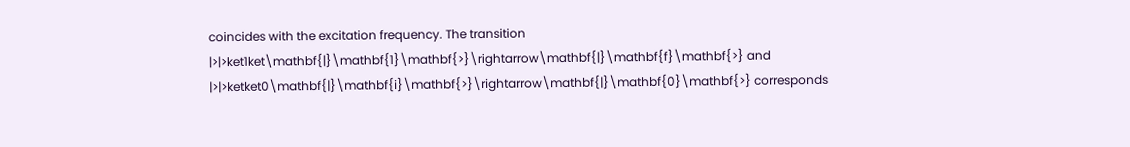coincides with the excitation frequency. The transition |>|>ket1ket\mathbf{|}\mathbf{1}\mathbf{>}\rightarrow\mathbf{|}\mathbf{f}\mathbf{>} and |>|>ketket0\mathbf{|}\mathbf{i}\mathbf{>}\rightarrow\mathbf{|}\mathbf{0}\mathbf{>} corresponds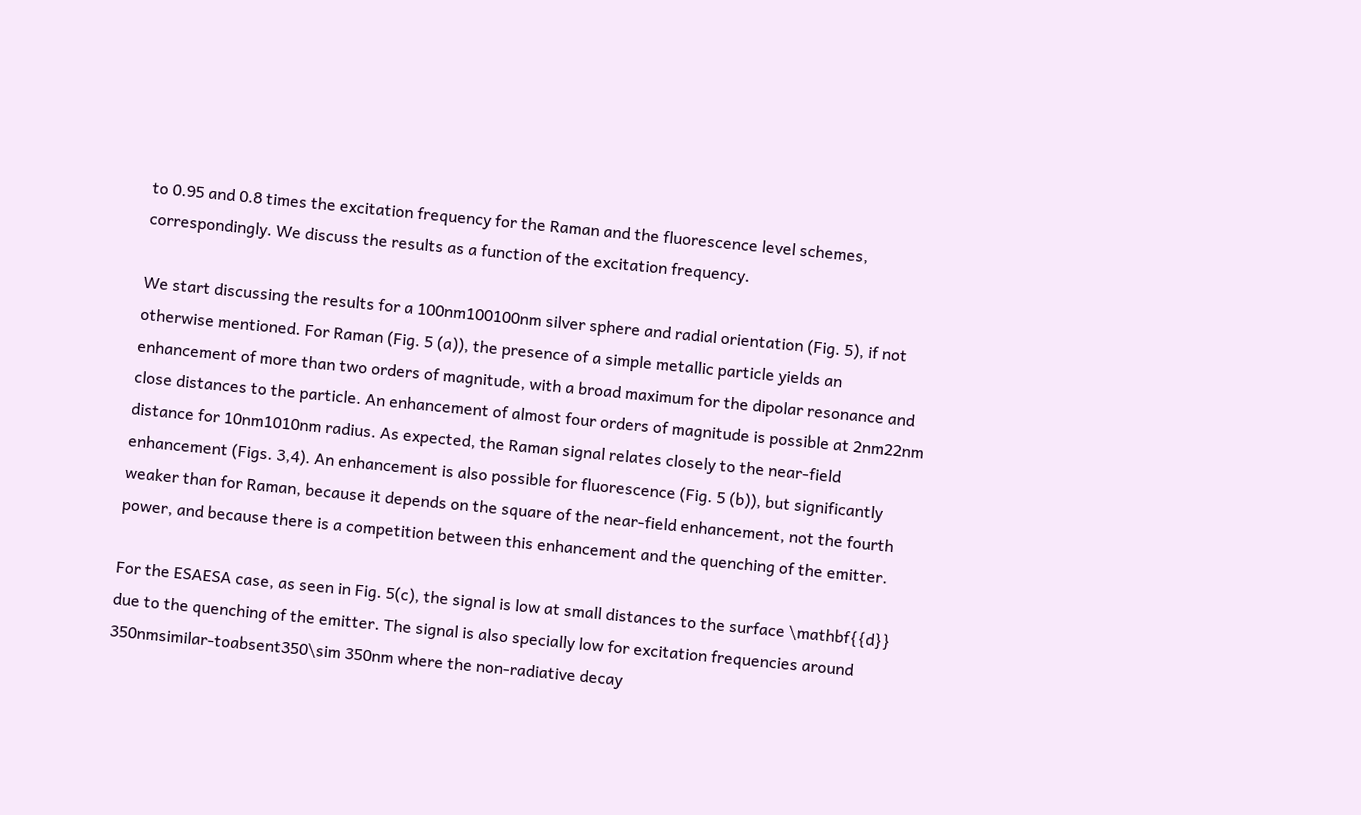to 0.95 and 0.8 times the excitation frequency for the Raman and the fluorescence level schemes, correspondingly. We discuss the results as a function of the excitation frequency.

We start discussing the results for a 100nm100100nm silver sphere and radial orientation (Fig. 5), if not otherwise mentioned. For Raman (Fig. 5 (a)), the presence of a simple metallic particle yields an enhancement of more than two orders of magnitude, with a broad maximum for the dipolar resonance and close distances to the particle. An enhancement of almost four orders of magnitude is possible at 2nm22nm distance for 10nm1010nm radius. As expected, the Raman signal relates closely to the near-field enhancement (Figs. 3,4). An enhancement is also possible for fluorescence (Fig. 5 (b)), but significantly weaker than for Raman, because it depends on the square of the near-field enhancement, not the fourth power, and because there is a competition between this enhancement and the quenching of the emitter.

For the ESAESA case, as seen in Fig. 5(c), the signal is low at small distances to the surface \mathbf{{d}} due to the quenching of the emitter. The signal is also specially low for excitation frequencies around 350nmsimilar-toabsent350\sim 350nm where the non-radiative decay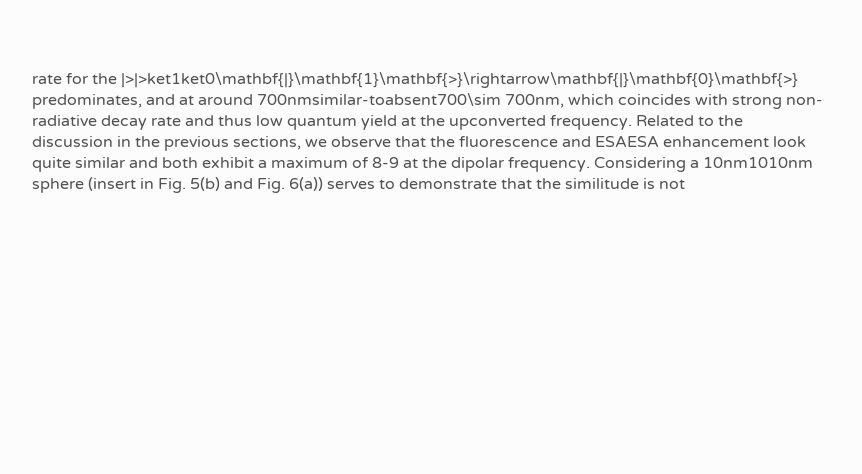rate for the |>|>ket1ket0\mathbf{|}\mathbf{1}\mathbf{>}\rightarrow\mathbf{|}\mathbf{0}\mathbf{>} predominates, and at around 700nmsimilar-toabsent700\sim 700nm, which coincides with strong non-radiative decay rate and thus low quantum yield at the upconverted frequency. Related to the discussion in the previous sections, we observe that the fluorescence and ESAESA enhancement look quite similar and both exhibit a maximum of 8-9 at the dipolar frequency. Considering a 10nm1010nm sphere (insert in Fig. 5(b) and Fig. 6(a)) serves to demonstrate that the similitude is not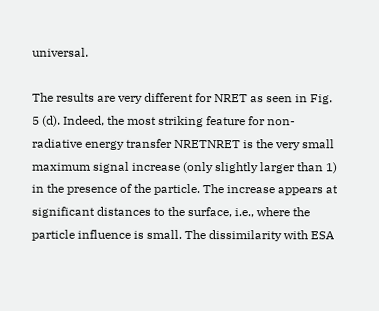universal.

The results are very different for NRET as seen in Fig. 5 (d). Indeed, the most striking feature for non-radiative energy transfer NRETNRET is the very small maximum signal increase (only slightly larger than 1) in the presence of the particle. The increase appears at significant distances to the surface, i.e., where the particle influence is small. The dissimilarity with ESA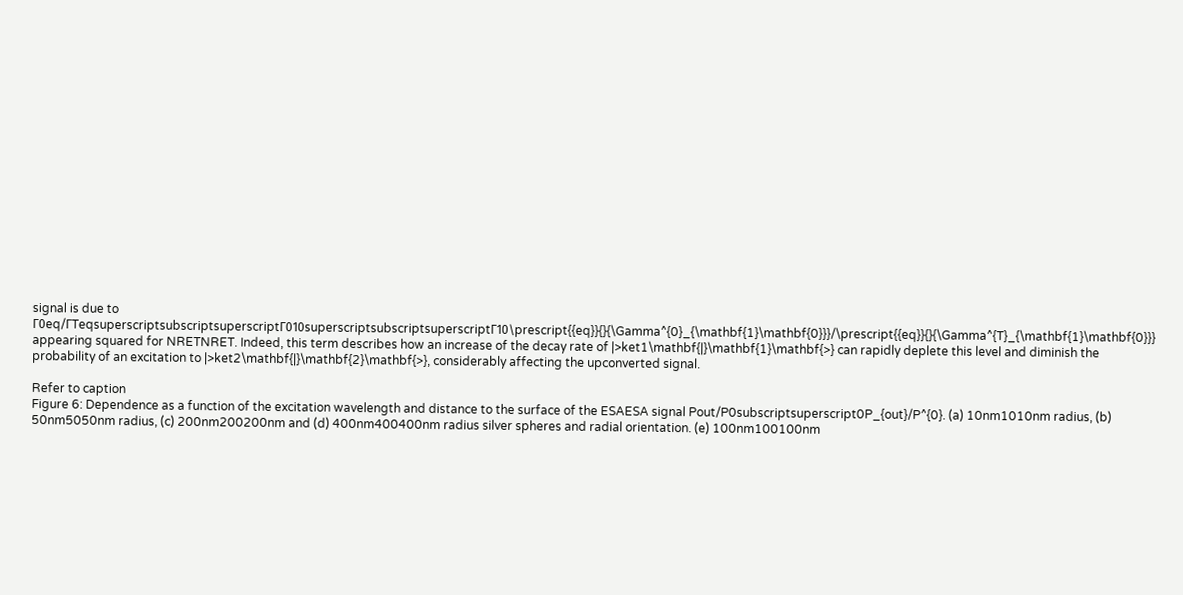signal is due to Γ0eq/ΓTeqsuperscriptsubscriptsuperscriptΓ010superscriptsubscriptsuperscriptΓ10\prescript{{eq}}{}{\Gamma^{0}_{\mathbf{1}\mathbf{0}}}/\prescript{{eq}}{}{\Gamma^{T}_{\mathbf{1}\mathbf{0}}} appearing squared for NRETNRET. Indeed, this term describes how an increase of the decay rate of |>ket1\mathbf{|}\mathbf{1}\mathbf{>} can rapidly deplete this level and diminish the probability of an excitation to |>ket2\mathbf{|}\mathbf{2}\mathbf{>}, considerably affecting the upconverted signal.

Refer to caption
Figure 6: Dependence as a function of the excitation wavelength and distance to the surface of the ESAESA signal Pout/P0subscriptsuperscript0P_{out}/P^{0}. (a) 10nm1010nm radius, (b) 50nm5050nm radius, (c) 200nm200200nm and (d) 400nm400400nm radius silver spheres and radial orientation. (e) 100nm100100nm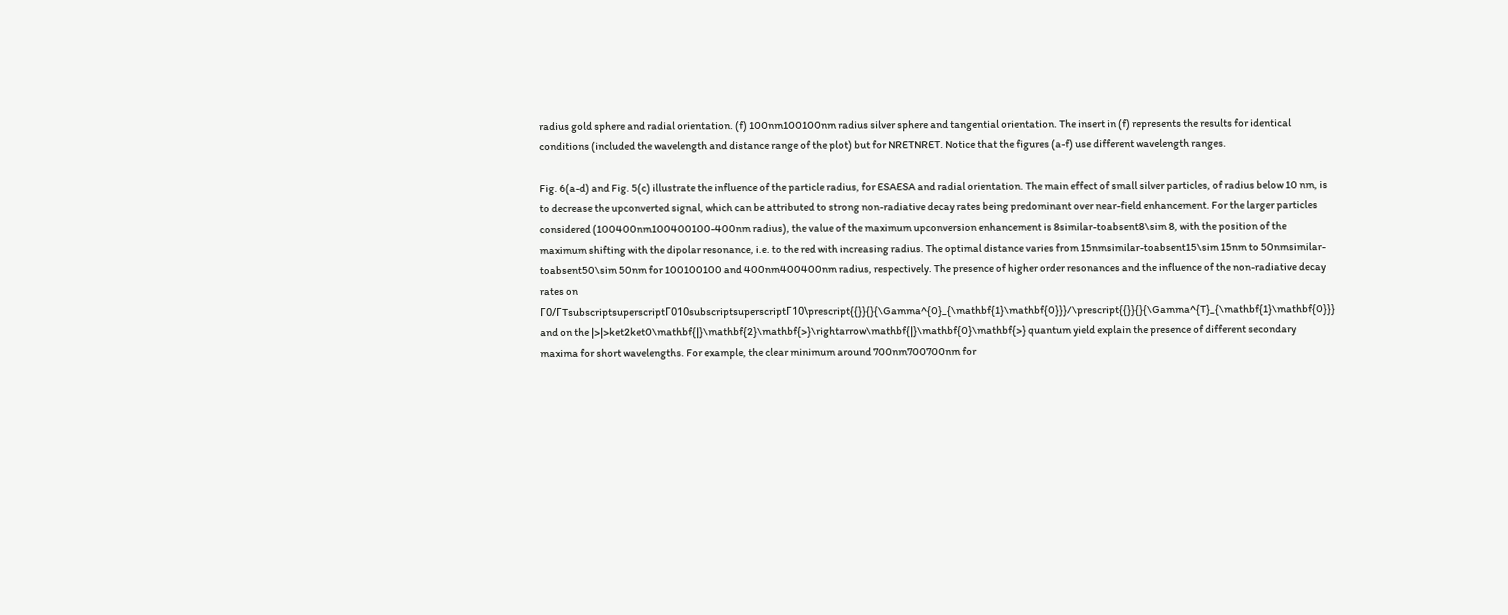radius gold sphere and radial orientation. (f) 100nm100100nm radius silver sphere and tangential orientation. The insert in (f) represents the results for identical conditions (included the wavelength and distance range of the plot) but for NRETNRET. Notice that the figures (a-f) use different wavelength ranges.

Fig. 6(a-d) and Fig. 5(c) illustrate the influence of the particle radius, for ESAESA and radial orientation. The main effect of small silver particles, of radius below 10 nm, is to decrease the upconverted signal, which can be attributed to strong non-radiative decay rates being predominant over near-field enhancement. For the larger particles considered (100400nm100400100-400nm radius), the value of the maximum upconversion enhancement is 8similar-toabsent8\sim 8, with the position of the maximum shifting with the dipolar resonance, i.e. to the red with increasing radius. The optimal distance varies from 15nmsimilar-toabsent15\sim 15nm to 50nmsimilar-toabsent50\sim 50nm for 100100100 and 400nm400400nm radius, respectively. The presence of higher order resonances and the influence of the non-radiative decay rates on Γ0/ΓTsubscriptsuperscriptΓ010subscriptsuperscriptΓ10\prescript{{}}{}{\Gamma^{0}_{\mathbf{1}\mathbf{0}}}/\prescript{{}}{}{\Gamma^{T}_{\mathbf{1}\mathbf{0}}} and on the |>|>ket2ket0\mathbf{|}\mathbf{2}\mathbf{>}\rightarrow\mathbf{|}\mathbf{0}\mathbf{>} quantum yield explain the presence of different secondary maxima for short wavelengths. For example, the clear minimum around 700nm700700nm for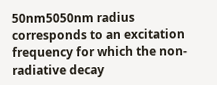50nm5050nm radius corresponds to an excitation frequency for which the non-radiative decay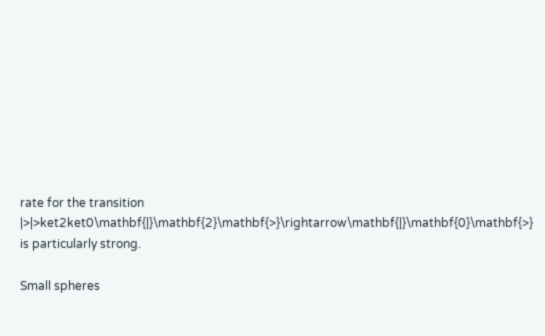rate for the transition |>|>ket2ket0\mathbf{|}\mathbf{2}\mathbf{>}\rightarrow\mathbf{|}\mathbf{0}\mathbf{>} is particularly strong.

Small spheres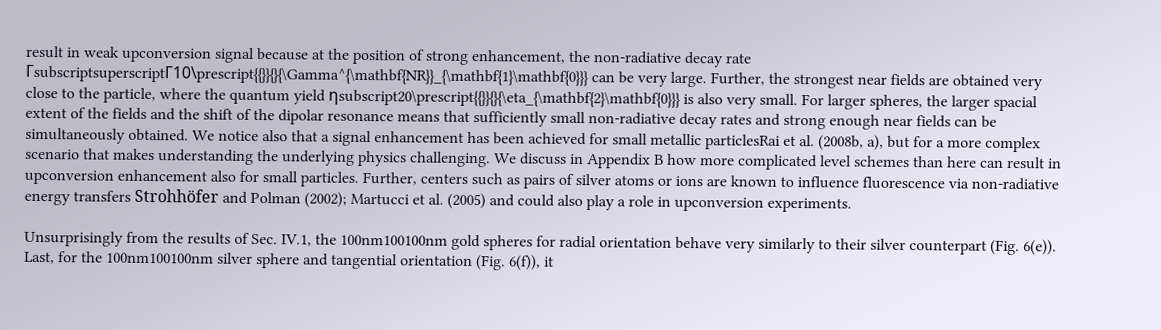result in weak upconversion signal because at the position of strong enhancement, the non-radiative decay rate ΓsubscriptsuperscriptΓ10\prescript{{}}{}{\Gamma^{\mathbf{NR}}_{\mathbf{1}\mathbf{0}}} can be very large. Further, the strongest near fields are obtained very close to the particle, where the quantum yield ηsubscript20\prescript{{}}{}{\eta_{\mathbf{2}\mathbf{0}}} is also very small. For larger spheres, the larger spacial extent of the fields and the shift of the dipolar resonance means that sufficiently small non-radiative decay rates and strong enough near fields can be simultaneously obtained. We notice also that a signal enhancement has been achieved for small metallic particlesRai et al. (2008b, a), but for a more complex scenario that makes understanding the underlying physics challenging. We discuss in Appendix B how more complicated level schemes than here can result in upconversion enhancement also for small particles. Further, centers such as pairs of silver atoms or ions are known to influence fluorescence via non-radiative energy transfers Strohhöfer and Polman (2002); Martucci et al. (2005) and could also play a role in upconversion experiments.

Unsurprisingly from the results of Sec. IV.1, the 100nm100100nm gold spheres for radial orientation behave very similarly to their silver counterpart (Fig. 6(e)). Last, for the 100nm100100nm silver sphere and tangential orientation (Fig. 6(f)), it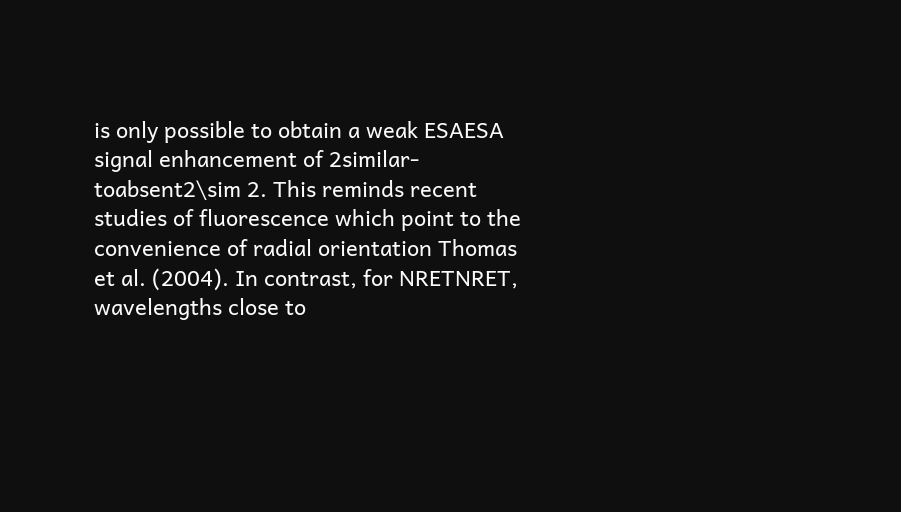is only possible to obtain a weak ESAESA signal enhancement of 2similar-toabsent2\sim 2. This reminds recent studies of fluorescence which point to the convenience of radial orientation Thomas et al. (2004). In contrast, for NRETNRET, wavelengths close to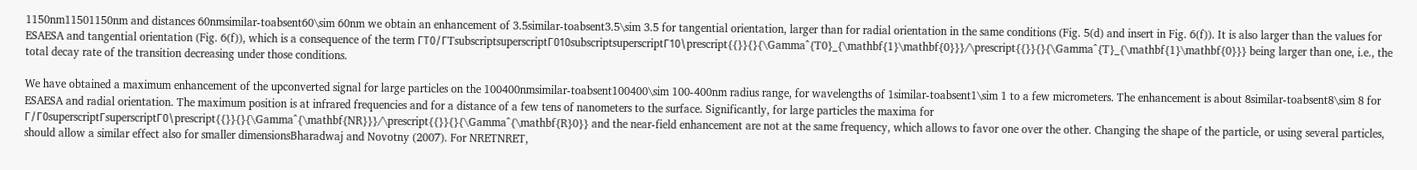1150nm11501150nm and distances 60nmsimilar-toabsent60\sim 60nm we obtain an enhancement of 3.5similar-toabsent3.5\sim 3.5 for tangential orientation, larger than for radial orientation in the same conditions (Fig. 5(d) and insert in Fig. 6(f)). It is also larger than the values for ESAESA and tangential orientation (Fig. 6(f)), which is a consequence of the term ΓT0/ΓTsubscriptsuperscriptΓ010subscriptsuperscriptΓ10\prescript{{}}{}{\Gamma^{T0}_{\mathbf{1}\mathbf{0}}}/\prescript{{}}{}{\Gamma^{T}_{\mathbf{1}\mathbf{0}}} being larger than one, i.e., the total decay rate of the transition decreasing under those conditions.

We have obtained a maximum enhancement of the upconverted signal for large particles on the 100400nmsimilar-toabsent100400\sim 100-400nm radius range, for wavelengths of 1similar-toabsent1\sim 1 to a few micrometers. The enhancement is about 8similar-toabsent8\sim 8 for ESAESA and radial orientation. The maximum position is at infrared frequencies and for a distance of a few tens of nanometers to the surface. Significantly, for large particles the maxima for Γ/Γ0superscriptΓsuperscriptΓ0\prescript{{}}{}{\Gamma^{\mathbf{NR}}}/\prescript{{}}{}{\Gamma^{\mathbf{R}0}} and the near-field enhancement are not at the same frequency, which allows to favor one over the other. Changing the shape of the particle, or using several particles, should allow a similar effect also for smaller dimensionsBharadwaj and Novotny (2007). For NRETNRET,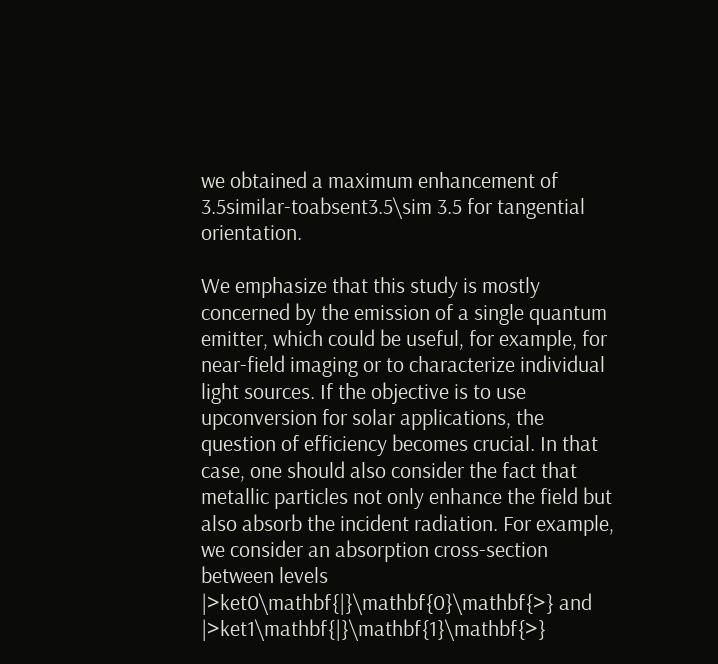we obtained a maximum enhancement of 3.5similar-toabsent3.5\sim 3.5 for tangential orientation.

We emphasize that this study is mostly concerned by the emission of a single quantum emitter, which could be useful, for example, for near-field imaging or to characterize individual light sources. If the objective is to use upconversion for solar applications, the question of efficiency becomes crucial. In that case, one should also consider the fact that metallic particles not only enhance the field but also absorb the incident radiation. For example, we consider an absorption cross-section between levels |>ket0\mathbf{|}\mathbf{0}\mathbf{>} and |>ket1\mathbf{|}\mathbf{1}\mathbf{>}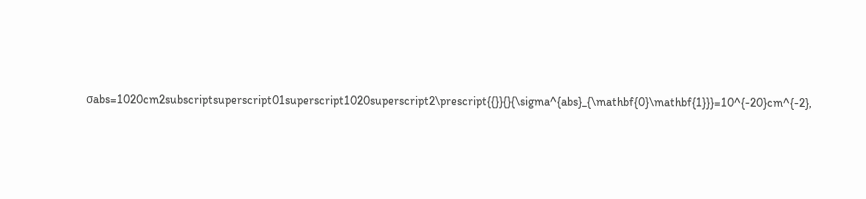σabs=1020cm2subscriptsuperscript01superscript1020superscript2\prescript{{}}{}{\sigma^{abs}_{\mathbf{0}\mathbf{1}}}=10^{-20}cm^{-2},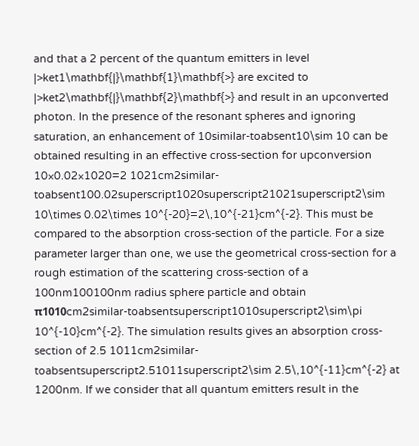and that a 2 percent of the quantum emitters in level |>ket1\mathbf{|}\mathbf{1}\mathbf{>} are excited to |>ket2\mathbf{|}\mathbf{2}\mathbf{>} and result in an upconverted photon. In the presence of the resonant spheres and ignoring saturation, an enhancement of 10similar-toabsent10\sim 10 can be obtained resulting in an effective cross-section for upconversion 10×0.02×1020=2 1021cm2similar-toabsent100.02superscript1020superscript21021superscript2\sim 10\times 0.02\times 10^{-20}=2\,10^{-21}cm^{-2}. This must be compared to the absorption cross-section of the particle. For a size parameter larger than one, we use the geometrical cross-section for a rough estimation of the scattering cross-section of a 100nm100100nm radius sphere particle and obtain π1010cm2similar-toabsentsuperscript1010superscript2\sim\pi 10^{-10}cm^{-2}. The simulation results gives an absorption cross-section of 2.5 1011cm2similar-toabsentsuperscript2.51011superscript2\sim 2.5\,10^{-11}cm^{-2} at 1200nm. If we consider that all quantum emitters result in the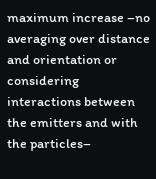maximum increase –no averaging over distance and orientation or considering interactions between the emitters and with the particles–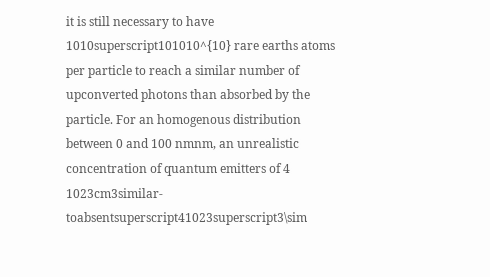it is still necessary to have 1010superscript101010^{10} rare earths atoms per particle to reach a similar number of upconverted photons than absorbed by the particle. For an homogenous distribution between 0 and 100 nmnm, an unrealistic concentration of quantum emitters of 4 1023cm3similar-toabsentsuperscript41023superscript3\sim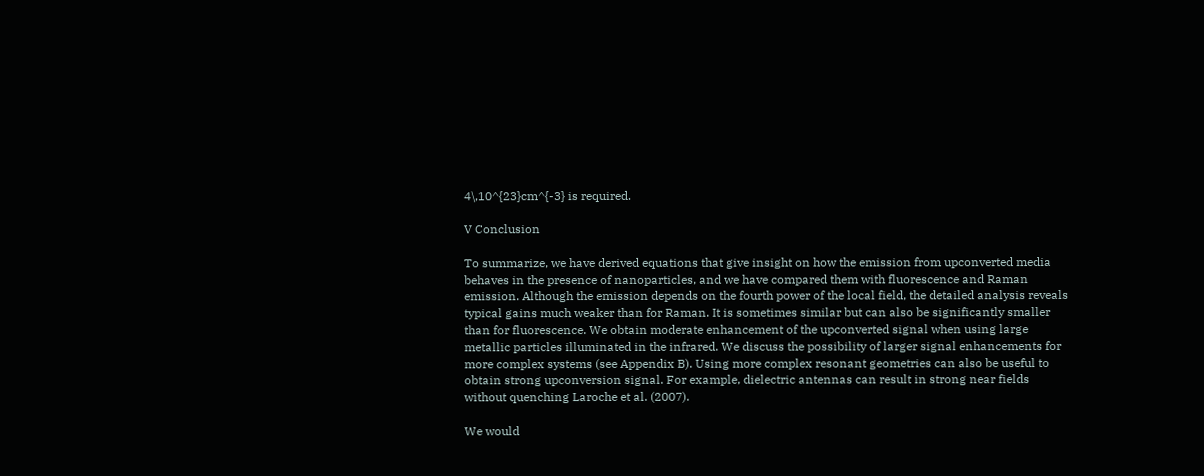4\,10^{23}cm^{-3} is required.

V Conclusion

To summarize, we have derived equations that give insight on how the emission from upconverted media behaves in the presence of nanoparticles, and we have compared them with fluorescence and Raman emission. Although the emission depends on the fourth power of the local field, the detailed analysis reveals typical gains much weaker than for Raman. It is sometimes similar but can also be significantly smaller than for fluorescence. We obtain moderate enhancement of the upconverted signal when using large metallic particles illuminated in the infrared. We discuss the possibility of larger signal enhancements for more complex systems (see Appendix B). Using more complex resonant geometries can also be useful to obtain strong upconversion signal. For example, dielectric antennas can result in strong near fields without quenching Laroche et al. (2007).

We would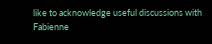like to acknowledge useful discussions with Fabienne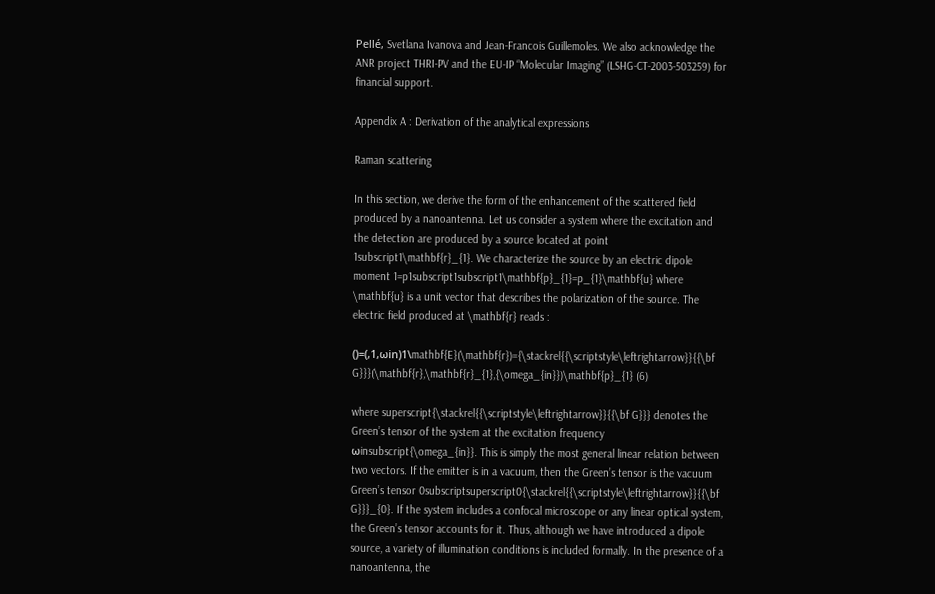Pellé, Svetlana Ivanova and Jean-Francois Guillemoles. We also acknowledge the ANR project THRI-PV and the EU-IP “Molecular Imaging” (LSHG-CT-2003-503259) for financial support.

Appendix A : Derivation of the analytical expressions

Raman scattering

In this section, we derive the form of the enhancement of the scattered field produced by a nanoantenna. Let us consider a system where the excitation and the detection are produced by a source located at point 1subscript1\mathbf{r}_{1}. We characterize the source by an electric dipole moment 1=p1subscript1subscript1\mathbf{p}_{1}=p_{1}\mathbf{u} where \mathbf{u} is a unit vector that describes the polarization of the source. The electric field produced at \mathbf{r} reads :

()=(,1,ωin)1\mathbf{E}(\mathbf{r})={\stackrel{{\scriptstyle\leftrightarrow}}{{\bf G}}}(\mathbf{r},\mathbf{r}_{1},{\omega_{in}})\mathbf{p}_{1} (6)

where superscript{\stackrel{{\scriptstyle\leftrightarrow}}{{\bf G}}} denotes the Green’s tensor of the system at the excitation frequency ωinsubscript{\omega_{in}}. This is simply the most general linear relation between two vectors. If the emitter is in a vacuum, then the Green’s tensor is the vacuum Green’s tensor 0subscriptsuperscript0{\stackrel{{\scriptstyle\leftrightarrow}}{{\bf G}}}_{0}. If the system includes a confocal microscope or any linear optical system, the Green’s tensor accounts for it. Thus, although we have introduced a dipole source, a variety of illumination conditions is included formally. In the presence of a nanoantenna, the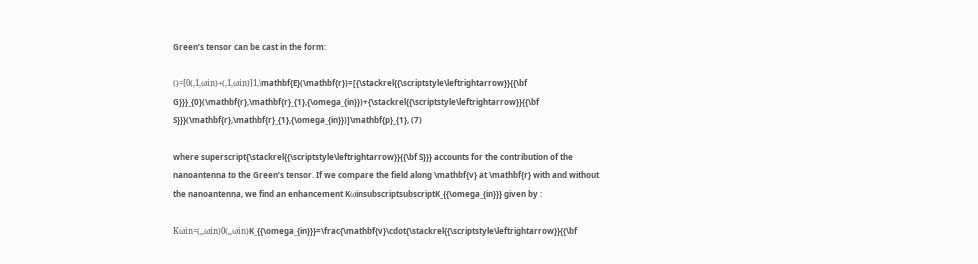Green’s tensor can be cast in the form:

()=[0(,1,ωin)+(,1,ωin)]1,\mathbf{E}(\mathbf{r})=[{\stackrel{{\scriptstyle\leftrightarrow}}{{\bf G}}}_{0}(\mathbf{r},\mathbf{r}_{1},{\omega_{in}})+{\stackrel{{\scriptstyle\leftrightarrow}}{{\bf S}}}(\mathbf{r},\mathbf{r}_{1},{\omega_{in}})]\mathbf{p}_{1}, (7)

where superscript{\stackrel{{\scriptstyle\leftrightarrow}}{{\bf S}}} accounts for the contribution of the nanoantenna to the Green’s tensor. If we compare the field along \mathbf{v} at \mathbf{r} with and without the nanoantenna, we find an enhancement KωinsubscriptsubscriptK_{{\omega_{in}}} given by :

Kωin=(,,ωin)0(,,ωin)K_{{\omega_{in}}}=\frac{\mathbf{v}\cdot{\stackrel{{\scriptstyle\leftrightarrow}}{{\bf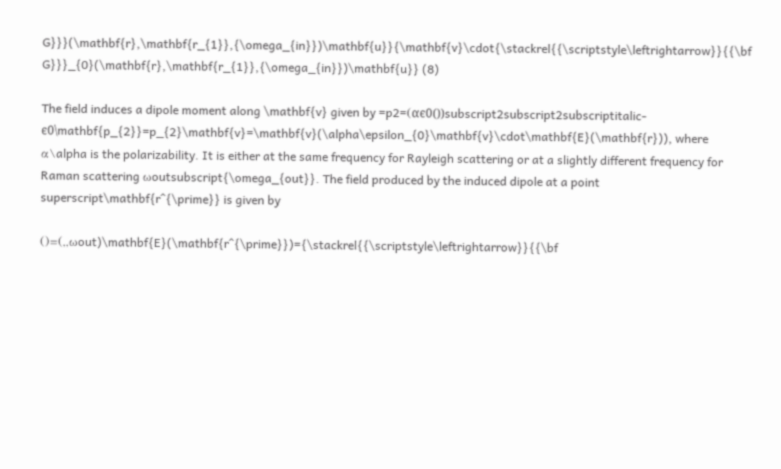G}}}(\mathbf{r},\mathbf{r_{1}},{\omega_{in}})\mathbf{u}}{\mathbf{v}\cdot{\stackrel{{\scriptstyle\leftrightarrow}}{{\bf G}}}_{0}(\mathbf{r},\mathbf{r_{1}},{\omega_{in}})\mathbf{u}} (8)

The field induces a dipole moment along \mathbf{v} given by =p2=(αϵ0())subscript2subscript2subscriptitalic-ϵ0\mathbf{p_{2}}=p_{2}\mathbf{v}=\mathbf{v}(\alpha\epsilon_{0}\mathbf{v}\cdot\mathbf{E}(\mathbf{r})), where α\alpha is the polarizability. It is either at the same frequency for Rayleigh scattering or at a slightly different frequency for Raman scattering ωoutsubscript{\omega_{out}}. The field produced by the induced dipole at a point superscript\mathbf{r^{\prime}} is given by

()=(,,ωout)\mathbf{E}(\mathbf{r^{\prime}})={\stackrel{{\scriptstyle\leftrightarrow}}{{\bf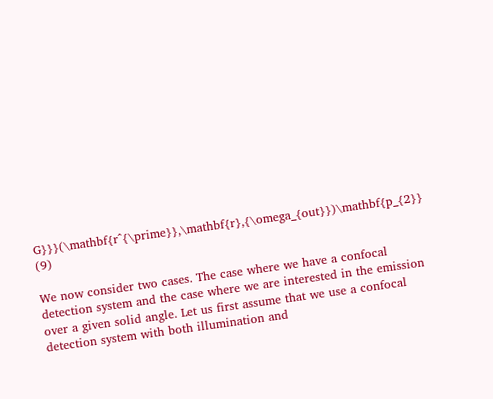G}}}(\mathbf{r^{\prime}},\mathbf{r},{\omega_{out}})\mathbf{p_{2}} (9)

We now consider two cases. The case where we have a confocal detection system and the case where we are interested in the emission over a given solid angle. Let us first assume that we use a confocal detection system with both illumination and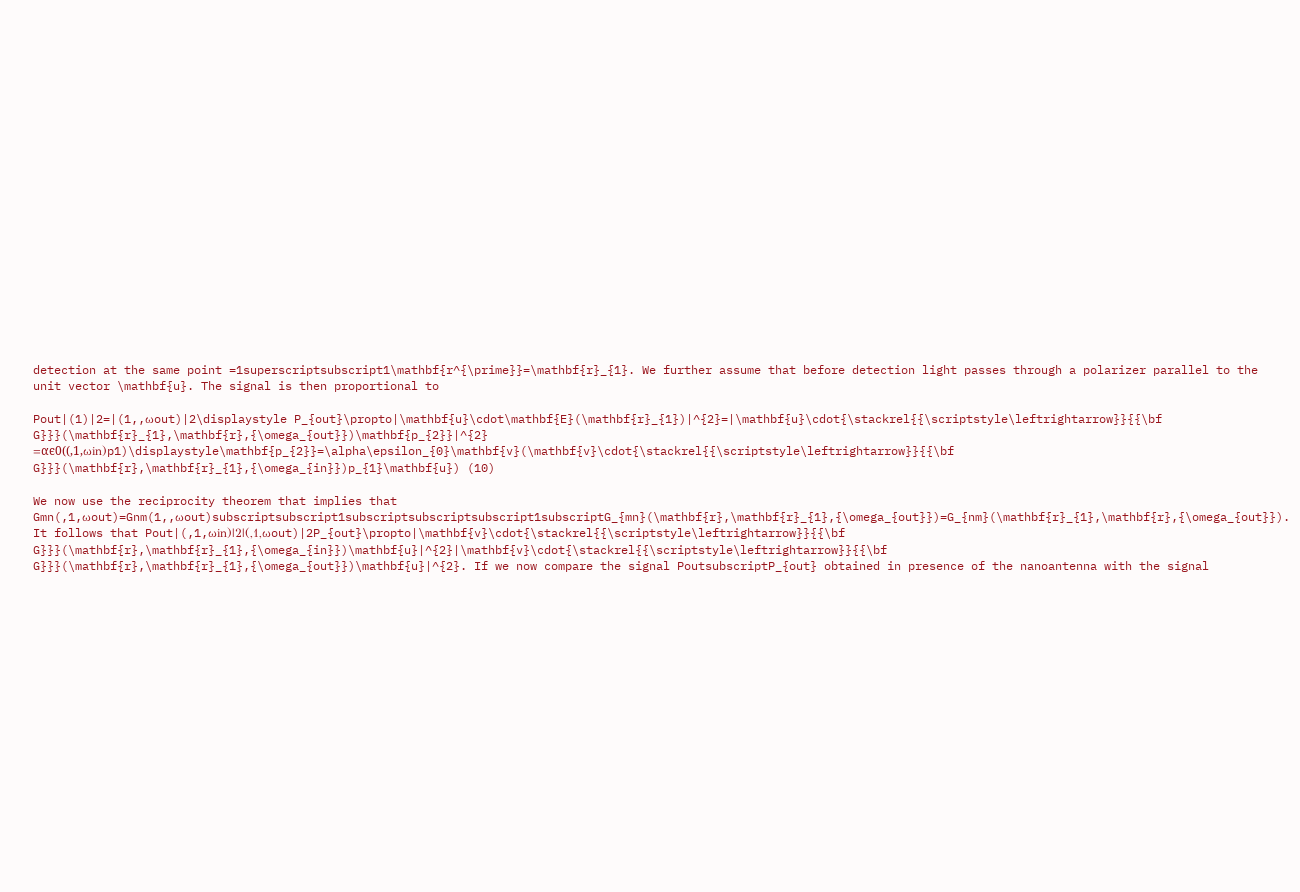detection at the same point =1superscriptsubscript1\mathbf{r^{\prime}}=\mathbf{r}_{1}. We further assume that before detection light passes through a polarizer parallel to the unit vector \mathbf{u}. The signal is then proportional to

Pout|(1)|2=|(1,,ωout)|2\displaystyle P_{out}\propto|\mathbf{u}\cdot\mathbf{E}(\mathbf{r}_{1})|^{2}=|\mathbf{u}\cdot{\stackrel{{\scriptstyle\leftrightarrow}}{{\bf G}}}(\mathbf{r}_{1},\mathbf{r},{\omega_{out}})\mathbf{p_{2}}|^{2}
=αϵ0((,1,ωin)p1)\displaystyle\mathbf{p_{2}}=\alpha\epsilon_{0}\mathbf{v}(\mathbf{v}\cdot{\stackrel{{\scriptstyle\leftrightarrow}}{{\bf G}}}(\mathbf{r},\mathbf{r}_{1},{\omega_{in}})p_{1}\mathbf{u}) (10)

We now use the reciprocity theorem that implies that Gmn(,1,ωout)=Gnm(1,,ωout)subscriptsubscript1subscriptsubscriptsubscript1subscriptG_{mn}(\mathbf{r},\mathbf{r}_{1},{\omega_{out}})=G_{nm}(\mathbf{r}_{1},\mathbf{r},{\omega_{out}}). It follows that Pout|(,1,ωin)|2|(,1,ωout)|2P_{out}\propto|\mathbf{v}\cdot{\stackrel{{\scriptstyle\leftrightarrow}}{{\bf G}}}(\mathbf{r},\mathbf{r}_{1},{\omega_{in}})\mathbf{u}|^{2}|\mathbf{v}\cdot{\stackrel{{\scriptstyle\leftrightarrow}}{{\bf G}}}(\mathbf{r},\mathbf{r}_{1},{\omega_{out}})\mathbf{u}|^{2}. If we now compare the signal PoutsubscriptP_{out} obtained in presence of the nanoantenna with the signal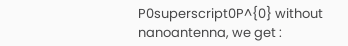P0superscript0P^{0} without nanoantenna, we get :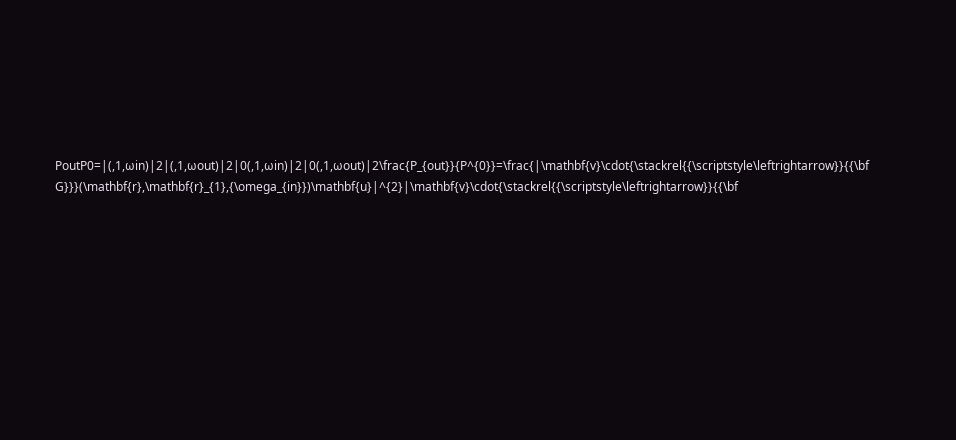PoutP0=|(,1,ωin)|2|(,1,ωout)|2|0(,1,ωin)|2|0(,1,ωout)|2\frac{P_{out}}{P^{0}}=\frac{|\mathbf{v}\cdot{\stackrel{{\scriptstyle\leftrightarrow}}{{\bf G}}}(\mathbf{r},\mathbf{r}_{1},{\omega_{in}})\mathbf{u}|^{2}|\mathbf{v}\cdot{\stackrel{{\scriptstyle\leftrightarrow}}{{\bf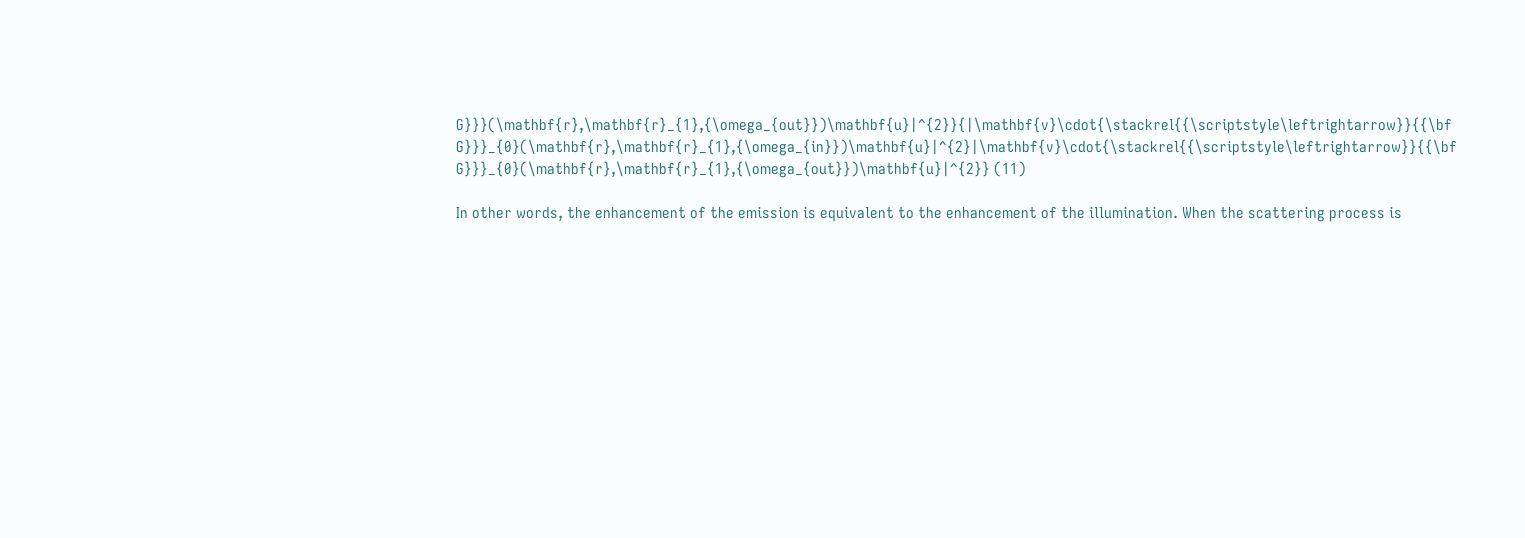G}}}(\mathbf{r},\mathbf{r}_{1},{\omega_{out}})\mathbf{u}|^{2}}{|\mathbf{v}\cdot{\stackrel{{\scriptstyle\leftrightarrow}}{{\bf G}}}_{0}(\mathbf{r},\mathbf{r}_{1},{\omega_{in}})\mathbf{u}|^{2}|\mathbf{v}\cdot{\stackrel{{\scriptstyle\leftrightarrow}}{{\bf G}}}_{0}(\mathbf{r},\mathbf{r}_{1},{\omega_{out}})\mathbf{u}|^{2}} (11)

In other words, the enhancement of the emission is equivalent to the enhancement of the illumination. When the scattering process is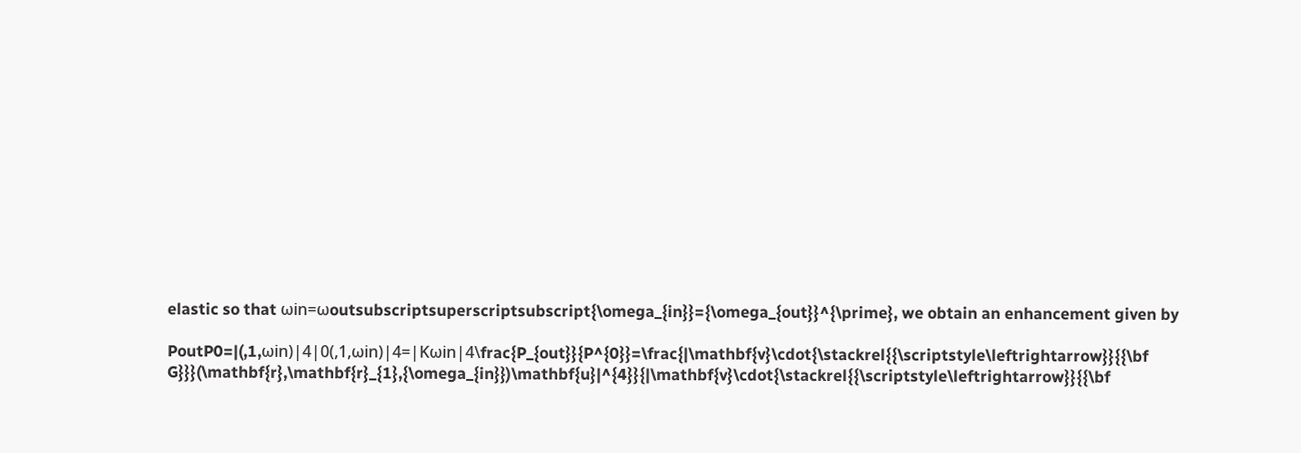elastic so that ωin=ωoutsubscriptsuperscriptsubscript{\omega_{in}}={\omega_{out}}^{\prime}, we obtain an enhancement given by

PoutP0=|(,1,ωin)|4|0(,1,ωin)|4=|Kωin|4\frac{P_{out}}{P^{0}}=\frac{|\mathbf{v}\cdot{\stackrel{{\scriptstyle\leftrightarrow}}{{\bf G}}}(\mathbf{r},\mathbf{r}_{1},{\omega_{in}})\mathbf{u}|^{4}}{|\mathbf{v}\cdot{\stackrel{{\scriptstyle\leftrightarrow}}{{\bf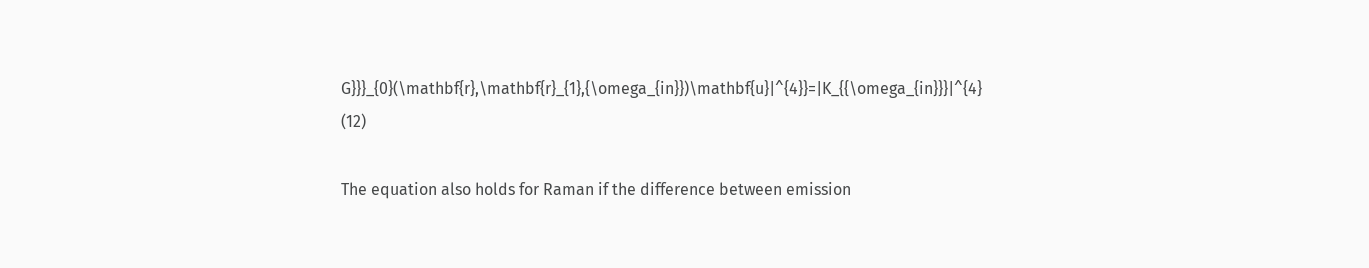G}}}_{0}(\mathbf{r},\mathbf{r}_{1},{\omega_{in}})\mathbf{u}|^{4}}=|K_{{\omega_{in}}}|^{4} (12)

The equation also holds for Raman if the difference between emission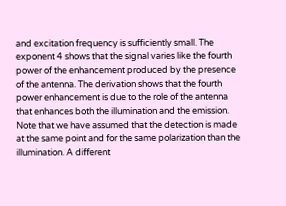and excitation frequency is sufficiently small. The exponent 4 shows that the signal varies like the fourth power of the enhancement produced by the presence of the antenna. The derivation shows that the fourth power enhancement is due to the role of the antenna that enhances both the illumination and the emission. Note that we have assumed that the detection is made at the same point and for the same polarization than the illumination. A different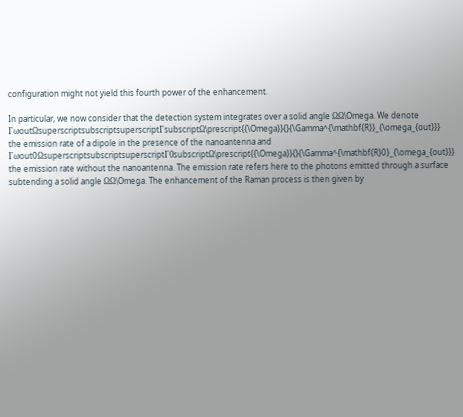configuration might not yield this fourth power of the enhancement.

In particular, we now consider that the detection system integrates over a solid angle ΩΩ\Omega. We denote ΓωoutΩsuperscriptsubscriptsuperscriptΓsubscriptΩ\prescript{{\Omega}}{}{\Gamma^{\mathbf{R}}_{\omega_{out}}} the emission rate of a dipole in the presence of the nanoantenna and Γωout0ΩsuperscriptsubscriptsuperscriptΓ0subscriptΩ\prescript{{\Omega}}{}{\Gamma^{\mathbf{R}0}_{\omega_{out}}} the emission rate without the nanoantenna. The emission rate refers here to the photons emitted through a surface subtending a solid angle ΩΩ\Omega. The enhancement of the Raman process is then given by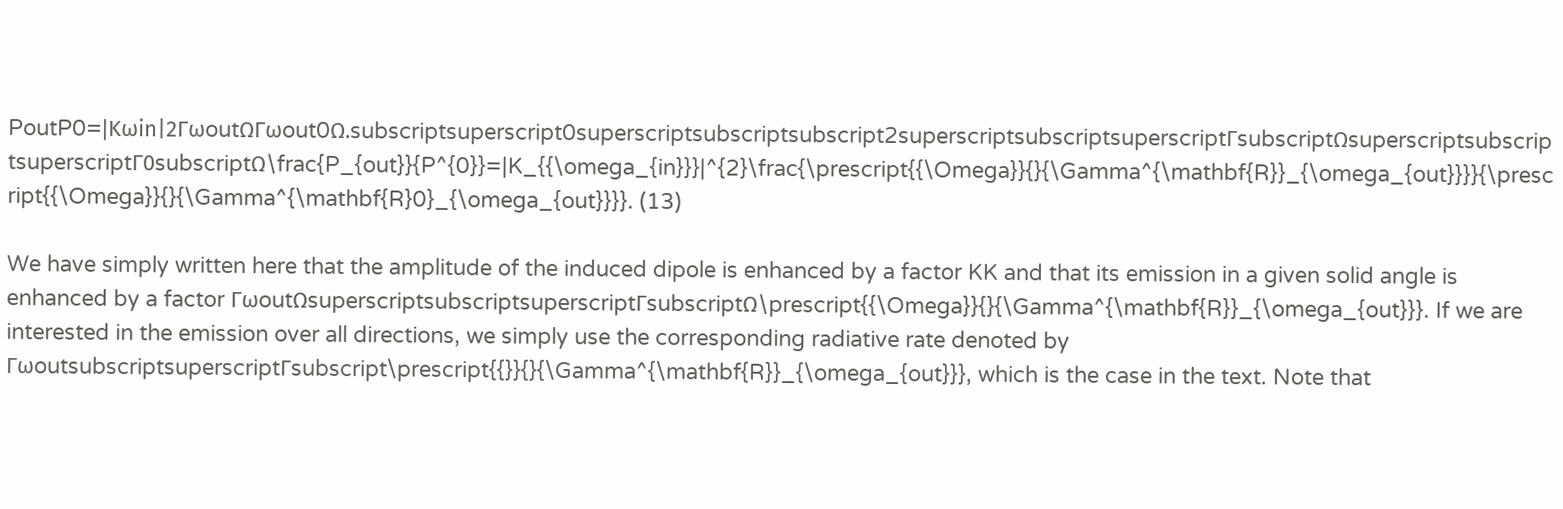PoutP0=|Kωin|2ΓωoutΩΓωout0Ω.subscriptsuperscript0superscriptsubscriptsubscript2superscriptsubscriptsuperscriptΓsubscriptΩsuperscriptsubscriptsuperscriptΓ0subscriptΩ\frac{P_{out}}{P^{0}}=|K_{{\omega_{in}}}|^{2}\frac{\prescript{{\Omega}}{}{\Gamma^{\mathbf{R}}_{\omega_{out}}}}{\prescript{{\Omega}}{}{\Gamma^{\mathbf{R}0}_{\omega_{out}}}}. (13)

We have simply written here that the amplitude of the induced dipole is enhanced by a factor KK and that its emission in a given solid angle is enhanced by a factor ΓωoutΩsuperscriptsubscriptsuperscriptΓsubscriptΩ\prescript{{\Omega}}{}{\Gamma^{\mathbf{R}}_{\omega_{out}}}. If we are interested in the emission over all directions, we simply use the corresponding radiative rate denoted by ΓωoutsubscriptsuperscriptΓsubscript\prescript{{}}{}{\Gamma^{\mathbf{R}}_{\omega_{out}}}, which is the case in the text. Note that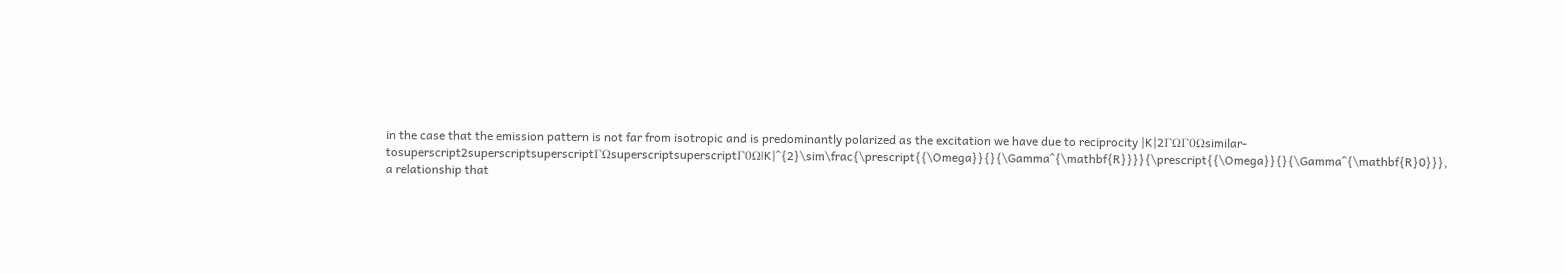in the case that the emission pattern is not far from isotropic and is predominantly polarized as the excitation we have due to reciprocity |K|2ΓΩΓ0Ωsimilar-tosuperscript2superscriptsuperscriptΓΩsuperscriptsuperscriptΓ0Ω|K|^{2}\sim\frac{\prescript{{\Omega}}{}{\Gamma^{\mathbf{R}}}}{\prescript{{\Omega}}{}{\Gamma^{\mathbf{R}0}}}, a relationship that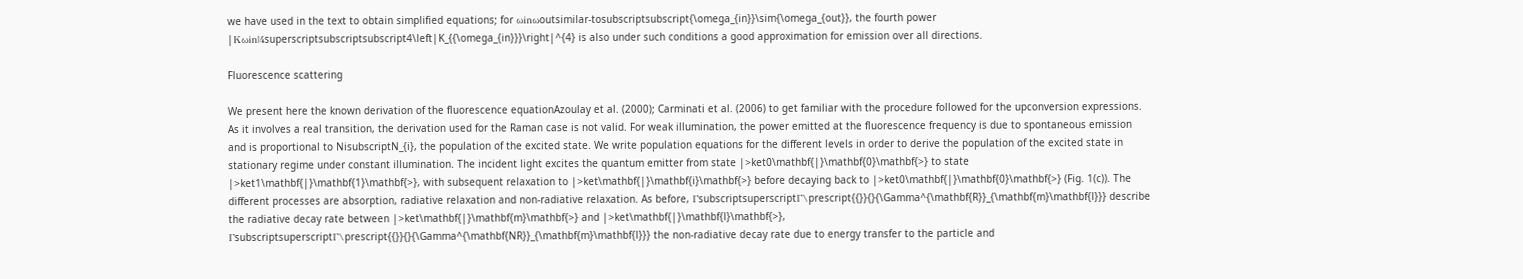we have used in the text to obtain simplified equations; for ωinωoutsimilar-tosubscriptsubscript{\omega_{in}}\sim{\omega_{out}}, the fourth power |Kωin|4superscriptsubscriptsubscript4\left|K_{{\omega_{in}}}\right|^{4} is also under such conditions a good approximation for emission over all directions.

Fluorescence scattering

We present here the known derivation of the fluorescence equationAzoulay et al. (2000); Carminati et al. (2006) to get familiar with the procedure followed for the upconversion expressions. As it involves a real transition, the derivation used for the Raman case is not valid. For weak illumination, the power emitted at the fluorescence frequency is due to spontaneous emission and is proportional to NisubscriptN_{i}, the population of the excited state. We write population equations for the different levels in order to derive the population of the excited state in stationary regime under constant illumination. The incident light excites the quantum emitter from state |>ket0\mathbf{|}\mathbf{0}\mathbf{>} to state |>ket1\mathbf{|}\mathbf{1}\mathbf{>}, with subsequent relaxation to |>ket\mathbf{|}\mathbf{i}\mathbf{>} before decaying back to |>ket0\mathbf{|}\mathbf{0}\mathbf{>} (Fig. 1(c)). The different processes are absorption, radiative relaxation and non-radiative relaxation. As before, ΓsubscriptsuperscriptΓ\prescript{{}}{}{\Gamma^{\mathbf{R}}_{\mathbf{m}\mathbf{l}}} describe the radiative decay rate between |>ket\mathbf{|}\mathbf{m}\mathbf{>} and |>ket\mathbf{|}\mathbf{l}\mathbf{>}, ΓsubscriptsuperscriptΓ\prescript{{}}{}{\Gamma^{\mathbf{NR}}_{\mathbf{m}\mathbf{l}}} the non-radiative decay rate due to energy transfer to the particle and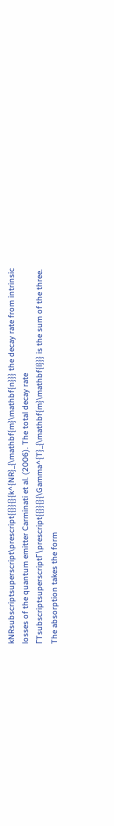kNRsubscriptsuperscript\prescript{{}}{}{k^{NR}_{\mathbf{m}\mathbf{n}}} the decay rate from intrinsic losses of the quantum emitter Carminati et al. (2006). The total decay rate ΓTsubscriptsuperscriptΓ\prescript{{}}{}{\Gamma^{T}_{\mathbf{m}\mathbf{l}}} is the sum of the three. The absorption takes the form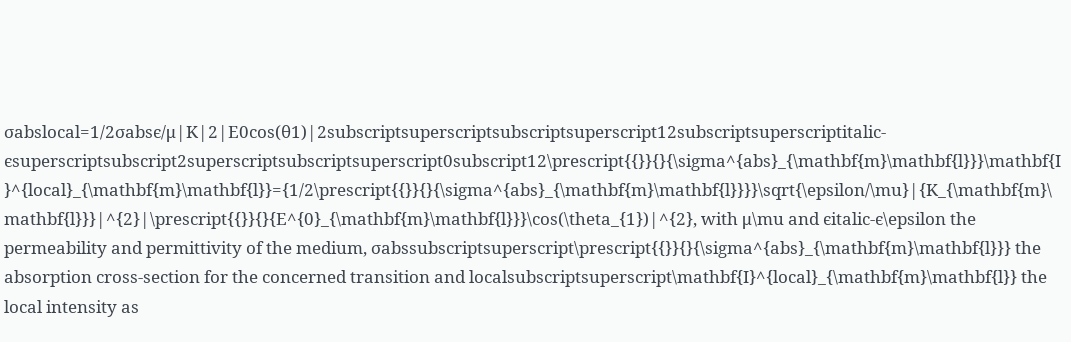σabslocal=1/2σabsϵ/μ|K|2|E0cos(θ1)|2subscriptsuperscriptsubscriptsuperscript12subscriptsuperscriptitalic-ϵsuperscriptsubscript2superscriptsubscriptsuperscript0subscript12\prescript{{}}{}{\sigma^{abs}_{\mathbf{m}\mathbf{l}}}\mathbf{I}^{local}_{\mathbf{m}\mathbf{l}}={1/2\prescript{{}}{}{\sigma^{abs}_{\mathbf{m}\mathbf{l}}}}\sqrt{\epsilon/\mu}|{K_{\mathbf{m}\mathbf{l}}}|^{2}|\prescript{{}}{}{E^{0}_{\mathbf{m}\mathbf{l}}}\cos(\theta_{1})|^{2}, with μ\mu and ϵitalic-ϵ\epsilon the permeability and permittivity of the medium, σabssubscriptsuperscript\prescript{{}}{}{\sigma^{abs}_{\mathbf{m}\mathbf{l}}} the absorption cross-section for the concerned transition and localsubscriptsuperscript\mathbf{I}^{local}_{\mathbf{m}\mathbf{l}} the local intensity as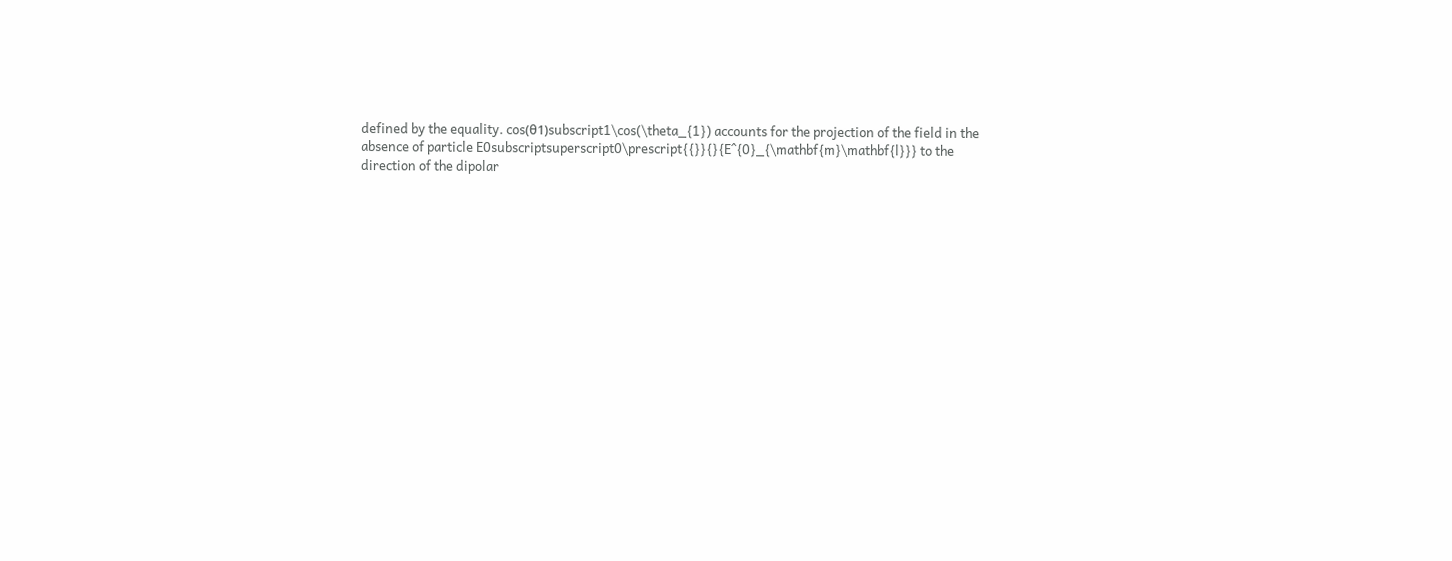defined by the equality. cos(θ1)subscript1\cos(\theta_{1}) accounts for the projection of the field in the absence of particle E0subscriptsuperscript0\prescript{{}}{}{E^{0}_{\mathbf{m}\mathbf{l}}} to the direction of the dipolar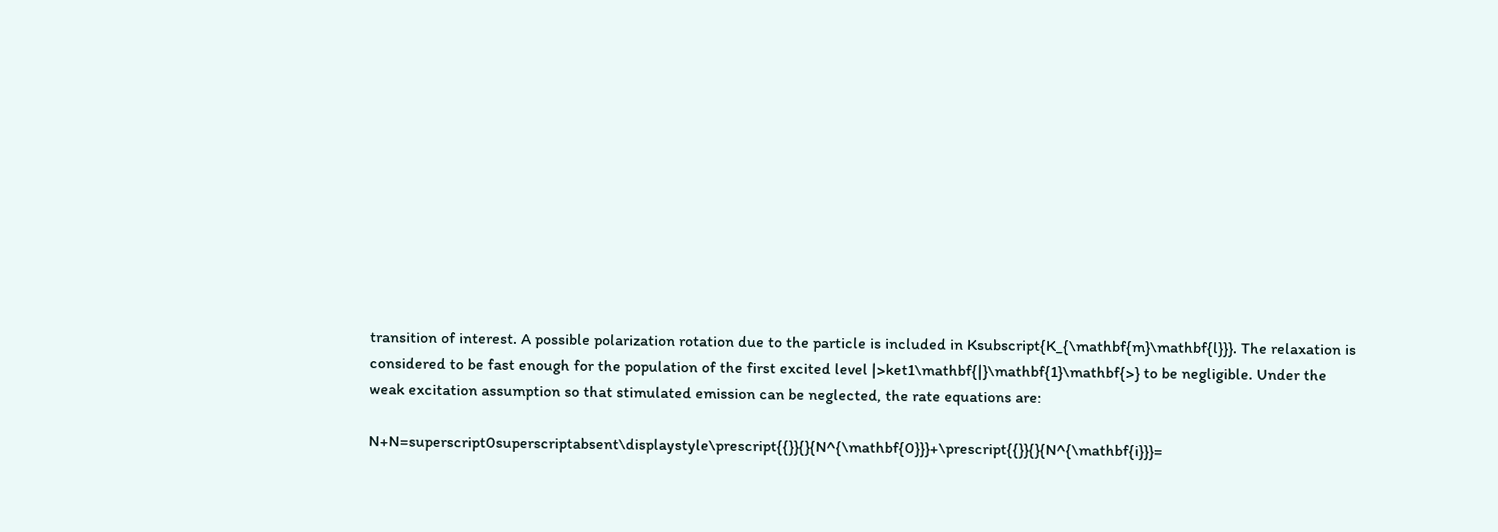transition of interest. A possible polarization rotation due to the particle is included in Ksubscript{K_{\mathbf{m}\mathbf{l}}}. The relaxation is considered to be fast enough for the population of the first excited level |>ket1\mathbf{|}\mathbf{1}\mathbf{>} to be negligible. Under the weak excitation assumption so that stimulated emission can be neglected, the rate equations are:

N+N=superscript0superscriptabsent\displaystyle\prescript{{}}{}{N^{\mathbf{0}}}+\prescript{{}}{}{N^{\mathbf{i}}}=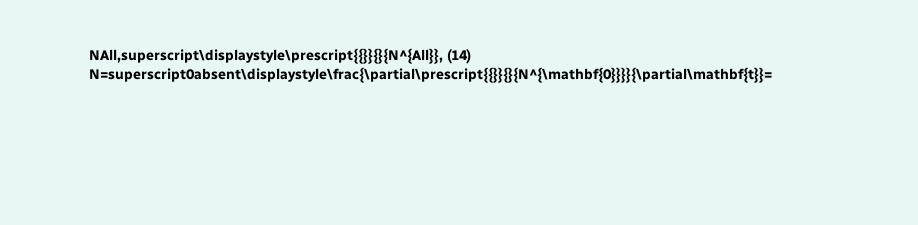NAll,superscript\displaystyle\prescript{{}}{}{N^{All}}, (14)
N=superscript0absent\displaystyle\frac{\partial\prescript{{}}{}{N^{\mathbf{0}}}}{\partial\mathbf{t}}=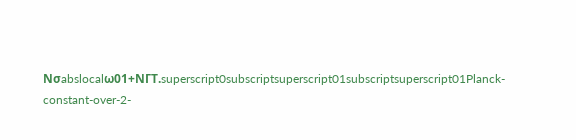Nσabslocalω01+NΓT.superscript0subscriptsuperscript01subscriptsuperscript01Planck-constant-over-2-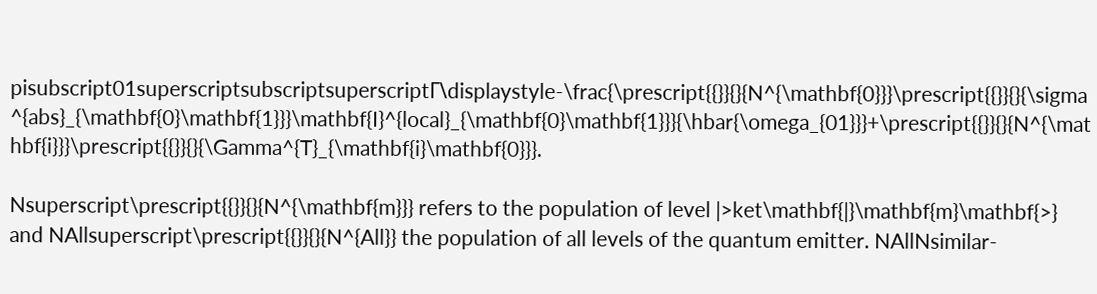pisubscript01superscriptsubscriptsuperscriptΓ\displaystyle-\frac{\prescript{{}}{}{N^{\mathbf{0}}}\prescript{{}}{}{\sigma^{abs}_{\mathbf{0}\mathbf{1}}}\mathbf{I}^{local}_{\mathbf{0}\mathbf{1}}}{\hbar{\omega_{01}}}+\prescript{{}}{}{N^{\mathbf{i}}}\prescript{{}}{}{\Gamma^{T}_{\mathbf{i}\mathbf{0}}}.

Nsuperscript\prescript{{}}{}{N^{\mathbf{m}}} refers to the population of level |>ket\mathbf{|}\mathbf{m}\mathbf{>} and NAllsuperscript\prescript{{}}{}{N^{All}} the population of all levels of the quantum emitter. NAllNsimilar-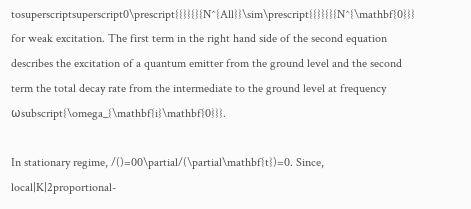tosuperscriptsuperscript0\prescript{{}}{}{N^{All}}\sim\prescript{{}}{}{N^{\mathbf{0}}} for weak excitation. The first term in the right hand side of the second equation describes the excitation of a quantum emitter from the ground level and the second term the total decay rate from the intermediate to the ground level at frequency ωsubscript{\omega_{\mathbf{i}\mathbf{0}}}.

In stationary regime, /()=00\partial/(\partial\mathbf{t})=0. Since, local|K|2proportional-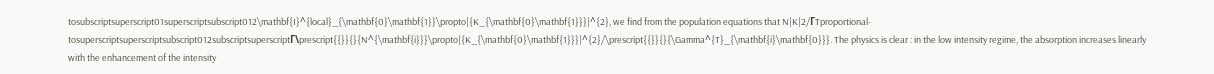tosubscriptsuperscript01superscriptsubscript012\mathbf{I}^{local}_{\mathbf{0}\mathbf{1}}\propto|{K_{\mathbf{0}\mathbf{1}}}|^{2}, we find from the population equations that N|K|2/ΓTproportional-tosuperscriptsuperscriptsubscript012subscriptsuperscriptΓ\prescript{{}}{}{N^{\mathbf{i}}}\propto|{K_{\mathbf{0}\mathbf{1}}}|^{2}/\prescript{{}}{}{\Gamma^{T}_{\mathbf{i}\mathbf{0}}}. The physics is clear : in the low intensity regime, the absorption increases linearly with the enhancement of the intensity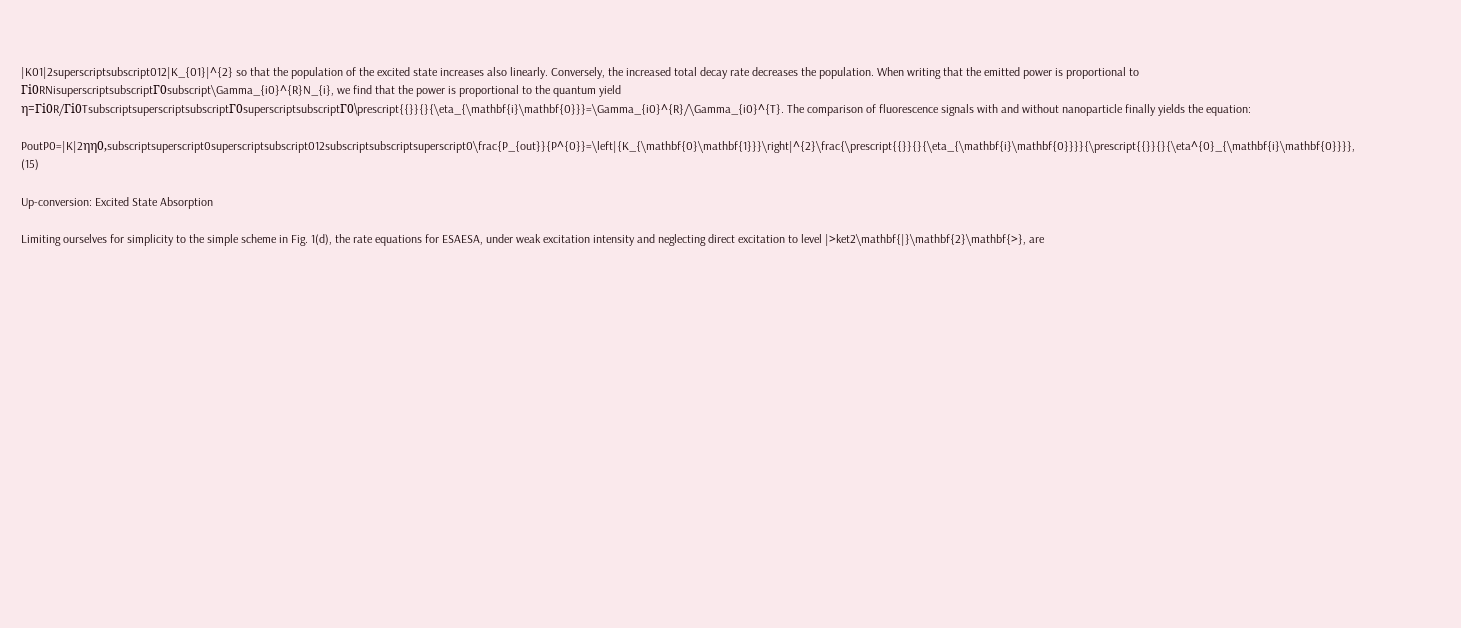|K01|2superscriptsubscript012|K_{01}|^{2} so that the population of the excited state increases also linearly. Conversely, the increased total decay rate decreases the population. When writing that the emitted power is proportional to Γi0RNisuperscriptsubscriptΓ0subscript\Gamma_{i0}^{R}N_{i}, we find that the power is proportional to the quantum yield η=Γi0R/Γi0TsubscriptsuperscriptsubscriptΓ0superscriptsubscriptΓ0\prescript{{}}{}{\eta_{\mathbf{i}\mathbf{0}}}=\Gamma_{i0}^{R}/\Gamma_{i0}^{T}. The comparison of fluorescence signals with and without nanoparticle finally yields the equation:

PoutP0=|K|2ηη0,subscriptsuperscript0superscriptsubscript012subscriptsubscriptsuperscript0\frac{P_{out}}{P^{0}}=\left|{K_{\mathbf{0}\mathbf{1}}}\right|^{2}\frac{\prescript{{}}{}{\eta_{\mathbf{i}\mathbf{0}}}}{\prescript{{}}{}{\eta^{0}_{\mathbf{i}\mathbf{0}}}}, (15)

Up-conversion: Excited State Absorption

Limiting ourselves for simplicity to the simple scheme in Fig. 1(d), the rate equations for ESAESA, under weak excitation intensity and neglecting direct excitation to level |>ket2\mathbf{|}\mathbf{2}\mathbf{>}, are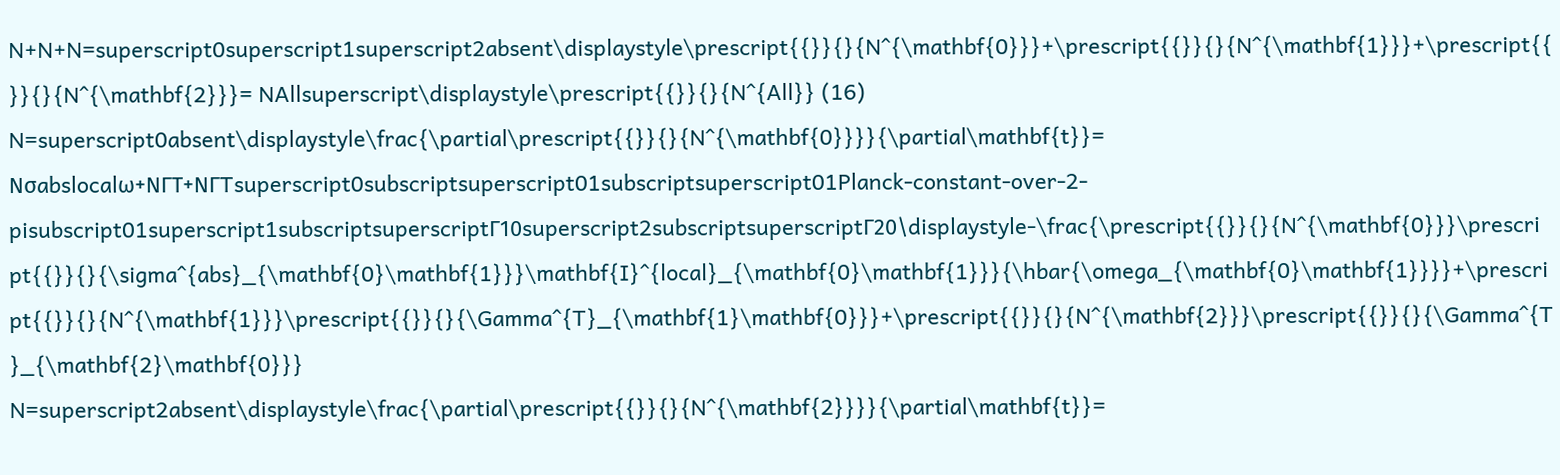N+N+N=superscript0superscript1superscript2absent\displaystyle\prescript{{}}{}{N^{\mathbf{0}}}+\prescript{{}}{}{N^{\mathbf{1}}}+\prescript{{}}{}{N^{\mathbf{2}}}= NAllsuperscript\displaystyle\prescript{{}}{}{N^{All}} (16)
N=superscript0absent\displaystyle\frac{\partial\prescript{{}}{}{N^{\mathbf{0}}}}{\partial\mathbf{t}}= Nσabslocalω+NΓT+NΓTsuperscript0subscriptsuperscript01subscriptsuperscript01Planck-constant-over-2-pisubscript01superscript1subscriptsuperscriptΓ10superscript2subscriptsuperscriptΓ20\displaystyle-\frac{\prescript{{}}{}{N^{\mathbf{0}}}\prescript{{}}{}{\sigma^{abs}_{\mathbf{0}\mathbf{1}}}\mathbf{I}^{local}_{\mathbf{0}\mathbf{1}}}{\hbar{\omega_{\mathbf{0}\mathbf{1}}}}+\prescript{{}}{}{N^{\mathbf{1}}}\prescript{{}}{}{\Gamma^{T}_{\mathbf{1}\mathbf{0}}}+\prescript{{}}{}{N^{\mathbf{2}}}\prescript{{}}{}{\Gamma^{T}_{\mathbf{2}\mathbf{0}}}
N=superscript2absent\displaystyle\frac{\partial\prescript{{}}{}{N^{\mathbf{2}}}}{\partial\mathbf{t}}=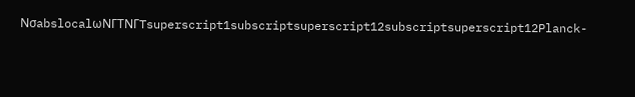NσabslocalωNΓTNΓTsuperscript1subscriptsuperscript12subscriptsuperscript12Planck-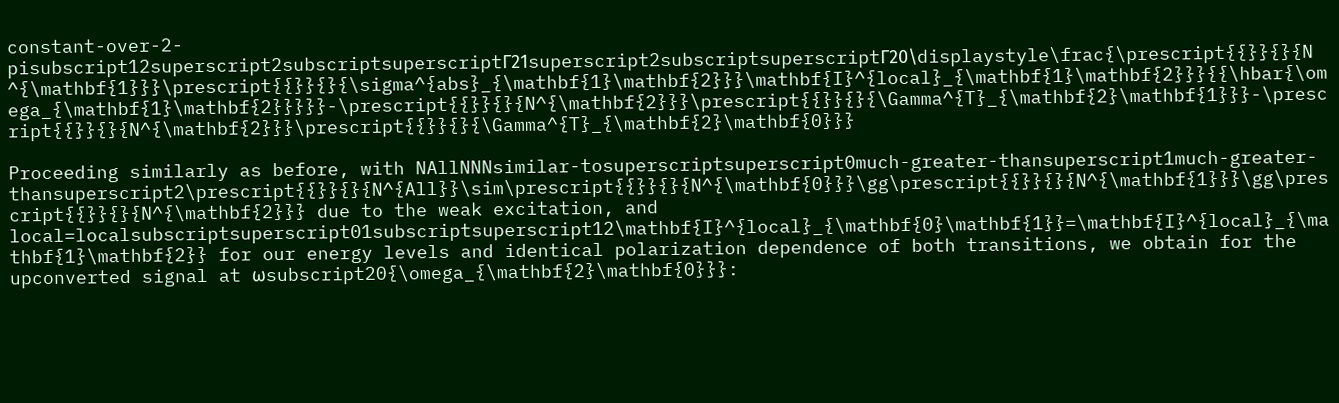constant-over-2-pisubscript12superscript2subscriptsuperscriptΓ21superscript2subscriptsuperscriptΓ20\displaystyle\frac{\prescript{{}}{}{N^{\mathbf{1}}}\prescript{{}}{}{\sigma^{abs}_{\mathbf{1}\mathbf{2}}}\mathbf{I}^{local}_{\mathbf{1}\mathbf{2}}}{{\hbar{\omega_{\mathbf{1}\mathbf{2}}}}}-\prescript{{}}{}{N^{\mathbf{2}}}\prescript{{}}{}{\Gamma^{T}_{\mathbf{2}\mathbf{1}}}-\prescript{{}}{}{N^{\mathbf{2}}}\prescript{{}}{}{\Gamma^{T}_{\mathbf{2}\mathbf{0}}}

Proceeding similarly as before, with NAllNNNsimilar-tosuperscriptsuperscript0much-greater-thansuperscript1much-greater-thansuperscript2\prescript{{}}{}{N^{All}}\sim\prescript{{}}{}{N^{\mathbf{0}}}\gg\prescript{{}}{}{N^{\mathbf{1}}}\gg\prescript{{}}{}{N^{\mathbf{2}}} due to the weak excitation, and local=localsubscriptsuperscript01subscriptsuperscript12\mathbf{I}^{local}_{\mathbf{0}\mathbf{1}}=\mathbf{I}^{local}_{\mathbf{1}\mathbf{2}} for our energy levels and identical polarization dependence of both transitions, we obtain for the upconverted signal at ωsubscript20{\omega_{\mathbf{2}\mathbf{0}}}: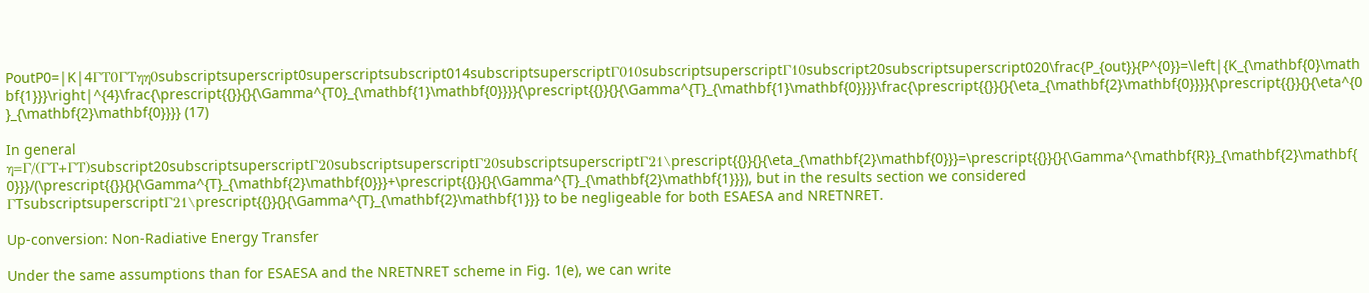PoutP0=|K|4ΓT0ΓTηη0subscriptsuperscript0superscriptsubscript014subscriptsuperscriptΓ010subscriptsuperscriptΓ10subscript20subscriptsuperscript020\frac{P_{out}}{P^{0}}=\left|{K_{\mathbf{0}\mathbf{1}}}\right|^{4}\frac{\prescript{{}}{}{\Gamma^{T0}_{\mathbf{1}\mathbf{0}}}}{\prescript{{}}{}{\Gamma^{T}_{\mathbf{1}\mathbf{0}}}}\frac{\prescript{{}}{}{\eta_{\mathbf{2}\mathbf{0}}}}{\prescript{{}}{}{\eta^{0}_{\mathbf{2}\mathbf{0}}}} (17)

In general η=Γ/(ΓT+ΓT)subscript20subscriptsuperscriptΓ20subscriptsuperscriptΓ20subscriptsuperscriptΓ21\prescript{{}}{}{\eta_{\mathbf{2}\mathbf{0}}}=\prescript{{}}{}{\Gamma^{\mathbf{R}}_{\mathbf{2}\mathbf{0}}}/(\prescript{{}}{}{\Gamma^{T}_{\mathbf{2}\mathbf{0}}}+\prescript{{}}{}{\Gamma^{T}_{\mathbf{2}\mathbf{1}}}), but in the results section we considered ΓTsubscriptsuperscriptΓ21\prescript{{}}{}{\Gamma^{T}_{\mathbf{2}\mathbf{1}}} to be negligeable for both ESAESA and NRETNRET.

Up-conversion: Non-Radiative Energy Transfer

Under the same assumptions than for ESAESA and the NRETNRET scheme in Fig. 1(e), we can write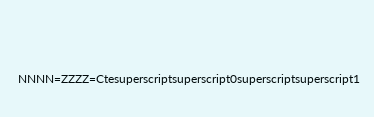NNNN=ZZZZ=Ctesuperscriptsuperscript0superscriptsuperscript1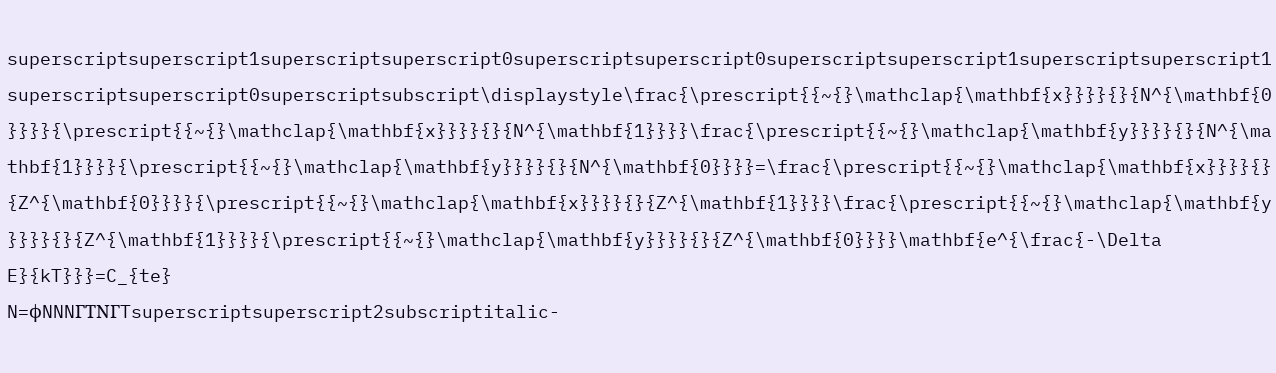superscriptsuperscript1superscriptsuperscript0superscriptsuperscript0superscriptsuperscript1superscriptsuperscript1superscriptsuperscript0superscriptsubscript\displaystyle\frac{\prescript{{~{}\mathclap{\mathbf{x}}}}{}{N^{\mathbf{0}}}}{\prescript{{~{}\mathclap{\mathbf{x}}}}{}{N^{\mathbf{1}}}}\frac{\prescript{{~{}\mathclap{\mathbf{y}}}}{}{N^{\mathbf{1}}}}{\prescript{{~{}\mathclap{\mathbf{y}}}}{}{N^{\mathbf{0}}}}=\frac{\prescript{{~{}\mathclap{\mathbf{x}}}}{}{Z^{\mathbf{0}}}}{\prescript{{~{}\mathclap{\mathbf{x}}}}{}{Z^{\mathbf{1}}}}\frac{\prescript{{~{}\mathclap{\mathbf{y}}}}{}{Z^{\mathbf{1}}}}{\prescript{{~{}\mathclap{\mathbf{y}}}}{}{Z^{\mathbf{0}}}}\mathbf{e^{\frac{-\Delta E}{kT}}}=C_{te}
N=ϕNNNΓTNΓTsuperscriptsuperscript2subscriptitalic-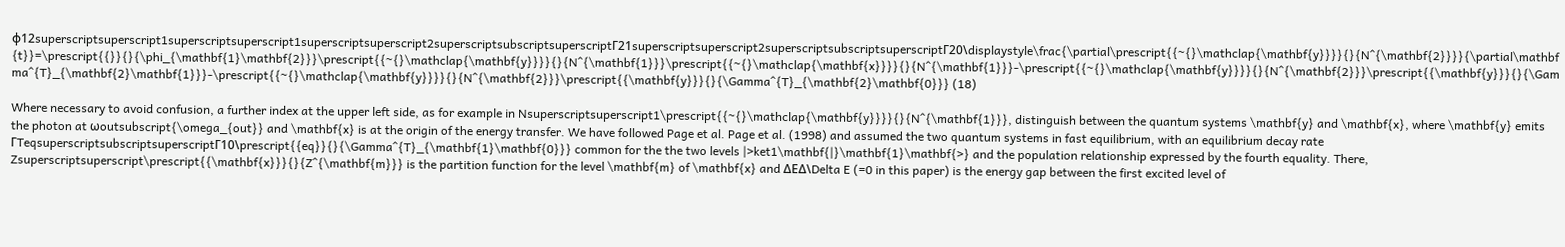ϕ12superscriptsuperscript1superscriptsuperscript1superscriptsuperscript2superscriptsubscriptsuperscriptΓ21superscriptsuperscript2superscriptsubscriptsuperscriptΓ20\displaystyle\frac{\partial\prescript{{~{}\mathclap{\mathbf{y}}}}{}{N^{\mathbf{2}}}}{\partial\mathbf{t}}=\prescript{{}}{}{\phi_{\mathbf{1}\mathbf{2}}}\prescript{{~{}\mathclap{\mathbf{y}}}}{}{N^{\mathbf{1}}}\prescript{{~{}\mathclap{\mathbf{x}}}}{}{N^{\mathbf{1}}}-\prescript{{~{}\mathclap{\mathbf{y}}}}{}{N^{\mathbf{2}}}\prescript{{\mathbf{y}}}{}{\Gamma^{T}_{\mathbf{2}\mathbf{1}}}-\prescript{{~{}\mathclap{\mathbf{y}}}}{}{N^{\mathbf{2}}}\prescript{{\mathbf{y}}}{}{\Gamma^{T}_{\mathbf{2}\mathbf{0}}} (18)

Where necessary to avoid confusion, a further index at the upper left side, as for example in Nsuperscriptsuperscript1\prescript{{~{}\mathclap{\mathbf{y}}}}{}{N^{\mathbf{1}}}, distinguish between the quantum systems \mathbf{y} and \mathbf{x}, where \mathbf{y} emits the photon at ωoutsubscript{\omega_{out}} and \mathbf{x} is at the origin of the energy transfer. We have followed Page et al. Page et al. (1998) and assumed the two quantum systems in fast equilibrium, with an equilibrium decay rate ΓTeqsuperscriptsubscriptsuperscriptΓ10\prescript{{eq}}{}{\Gamma^{T}_{\mathbf{1}\mathbf{0}}} common for the the two levels |>ket1\mathbf{|}\mathbf{1}\mathbf{>} and the population relationship expressed by the fourth equality. There, Zsuperscriptsuperscript\prescript{{\mathbf{x}}}{}{Z^{\mathbf{m}}} is the partition function for the level \mathbf{m} of \mathbf{x} and ΔEΔ\Delta E (=0 in this paper) is the energy gap between the first excited level of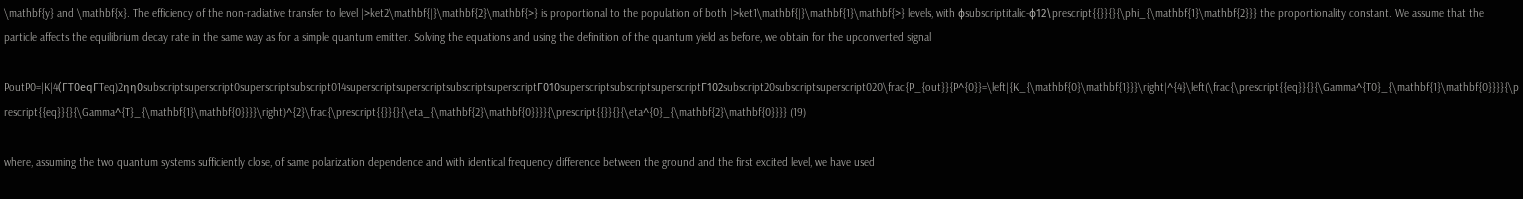\mathbf{y} and \mathbf{x}. The efficiency of the non-radiative transfer to level |>ket2\mathbf{|}\mathbf{2}\mathbf{>} is proportional to the population of both |>ket1\mathbf{|}\mathbf{1}\mathbf{>} levels, with ϕsubscriptitalic-ϕ12\prescript{{}}{}{\phi_{\mathbf{1}\mathbf{2}}} the proportionality constant. We assume that the particle affects the equilibrium decay rate in the same way as for a simple quantum emitter. Solving the equations and using the definition of the quantum yield as before, we obtain for the upconverted signal

PoutP0=|K|4(ΓT0eqΓTeq)2ηη0subscriptsuperscript0superscriptsubscript014superscriptsuperscriptsubscriptsuperscriptΓ010superscriptsubscriptsuperscriptΓ102subscript20subscriptsuperscript020\frac{P_{out}}{P^{0}}=\left|{K_{\mathbf{0}\mathbf{1}}}\right|^{4}\left(\frac{\prescript{{eq}}{}{\Gamma^{T0}_{\mathbf{1}\mathbf{0}}}}{\prescript{{eq}}{}{\Gamma^{T}_{\mathbf{1}\mathbf{0}}}}\right)^{2}\frac{\prescript{{}}{}{\eta_{\mathbf{2}\mathbf{0}}}}{\prescript{{}}{}{\eta^{0}_{\mathbf{2}\mathbf{0}}}} (19)

where, assuming the two quantum systems sufficiently close, of same polarization dependence and with identical frequency difference between the ground and the first excited level, we have used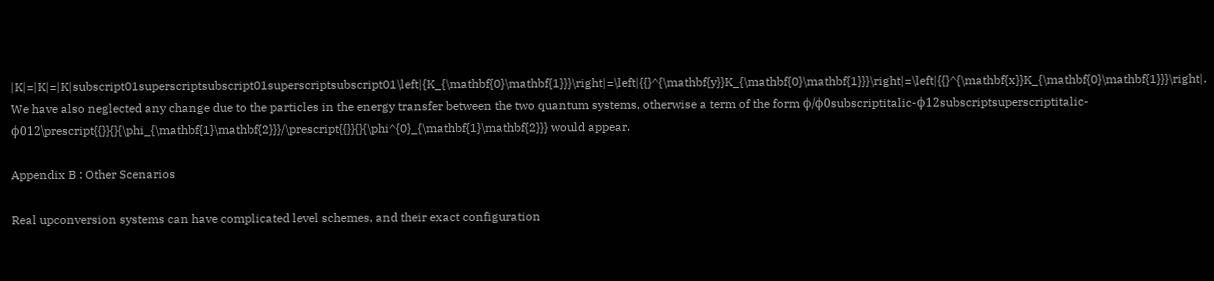|K|=|K|=|K|subscript01superscriptsubscript01superscriptsubscript01\left|{K_{\mathbf{0}\mathbf{1}}}\right|=\left|{{}^{\mathbf{y}}K_{\mathbf{0}\mathbf{1}}}\right|=\left|{{}^{\mathbf{x}}K_{\mathbf{0}\mathbf{1}}}\right|. We have also neglected any change due to the particles in the energy transfer between the two quantum systems, otherwise a term of the form ϕ/ϕ0subscriptitalic-ϕ12subscriptsuperscriptitalic-ϕ012\prescript{{}}{}{\phi_{\mathbf{1}\mathbf{2}}}/\prescript{{}}{}{\phi^{0}_{\mathbf{1}\mathbf{2}}} would appear.

Appendix B : Other Scenarios

Real upconversion systems can have complicated level schemes, and their exact configuration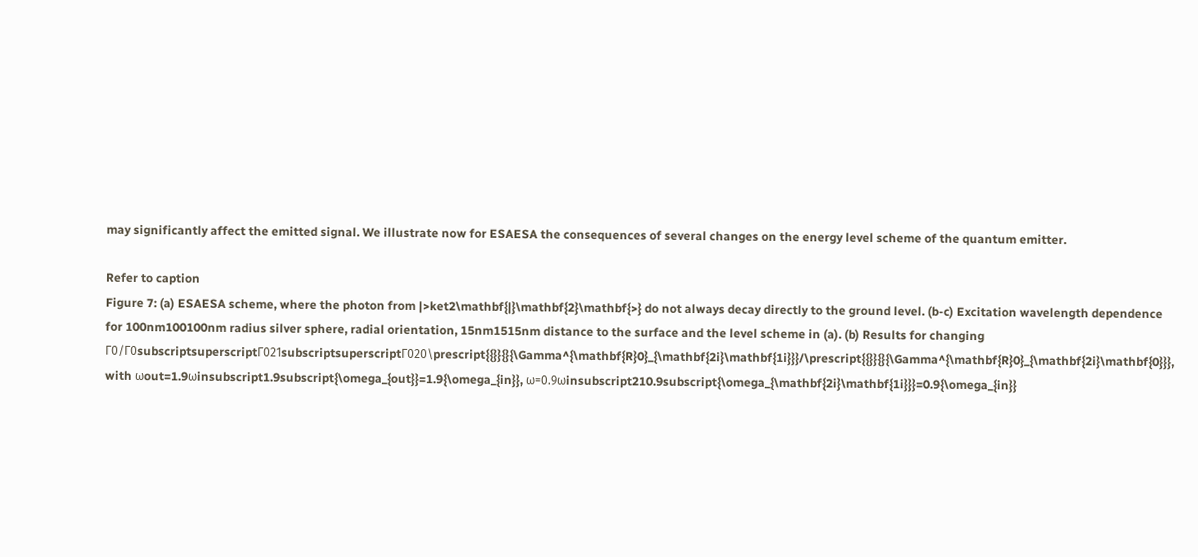may significantly affect the emitted signal. We illustrate now for ESAESA the consequences of several changes on the energy level scheme of the quantum emitter.

Refer to caption
Figure 7: (a) ESAESA scheme, where the photon from |>ket2\mathbf{|}\mathbf{2}\mathbf{>} do not always decay directly to the ground level. (b-c) Excitation wavelength dependence for 100nm100100nm radius silver sphere, radial orientation, 15nm1515nm distance to the surface and the level scheme in (a). (b) Results for changing Γ0/Γ0subscriptsuperscriptΓ021subscriptsuperscriptΓ020\prescript{{}}{}{\Gamma^{\mathbf{R}0}_{\mathbf{2i}\mathbf{1i}}}/\prescript{{}}{}{\Gamma^{\mathbf{R}0}_{\mathbf{2i}\mathbf{0}}}, with ωout=1.9ωinsubscript1.9subscript{\omega_{out}}=1.9{\omega_{in}}, ω=0.9ωinsubscript210.9subscript{\omega_{\mathbf{2i}\mathbf{1i}}}=0.9{\omega_{in}}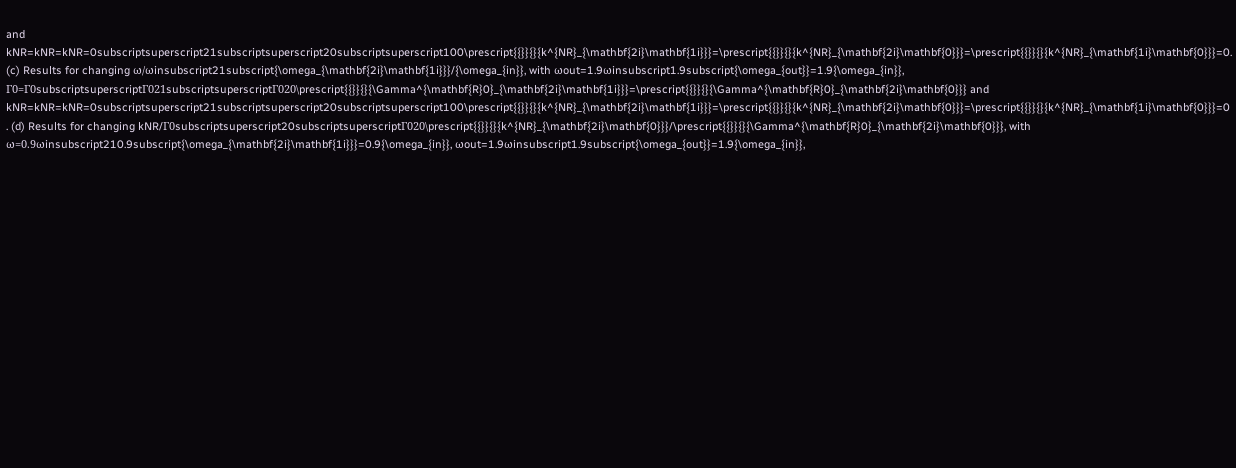and kNR=kNR=kNR=0subscriptsuperscript21subscriptsuperscript20subscriptsuperscript100\prescript{{}}{}{k^{NR}_{\mathbf{2i}\mathbf{1i}}}=\prescript{{}}{}{k^{NR}_{\mathbf{2i}\mathbf{0}}}=\prescript{{}}{}{k^{NR}_{\mathbf{1i}\mathbf{0}}}=0. (c) Results for changing ω/ωinsubscript21subscript{\omega_{\mathbf{2i}\mathbf{1i}}}/{\omega_{in}}, with ωout=1.9ωinsubscript1.9subscript{\omega_{out}}=1.9{\omega_{in}}, Γ0=Γ0subscriptsuperscriptΓ021subscriptsuperscriptΓ020\prescript{{}}{}{\Gamma^{\mathbf{R}0}_{\mathbf{2i}\mathbf{1i}}}=\prescript{{}}{}{\Gamma^{\mathbf{R}0}_{\mathbf{2i}\mathbf{0}}} and kNR=kNR=kNR=0subscriptsuperscript21subscriptsuperscript20subscriptsuperscript100\prescript{{}}{}{k^{NR}_{\mathbf{2i}\mathbf{1i}}}=\prescript{{}}{}{k^{NR}_{\mathbf{2i}\mathbf{0}}}=\prescript{{}}{}{k^{NR}_{\mathbf{1i}\mathbf{0}}}=0 . (d) Results for changing kNR/Γ0subscriptsuperscript20subscriptsuperscriptΓ020\prescript{{}}{}{k^{NR}_{\mathbf{2i}\mathbf{0}}}/\prescript{{}}{}{\Gamma^{\mathbf{R}0}_{\mathbf{2i}\mathbf{0}}}, with ω=0.9ωinsubscript210.9subscript{\omega_{\mathbf{2i}\mathbf{1i}}}=0.9{\omega_{in}}, ωout=1.9ωinsubscript1.9subscript{\omega_{out}}=1.9{\omega_{in}},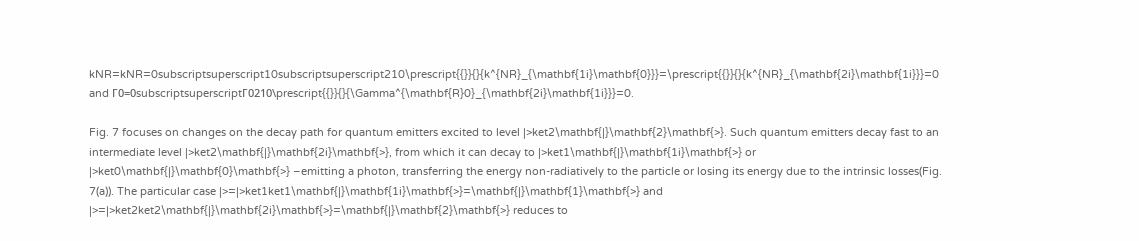kNR=kNR=0subscriptsuperscript10subscriptsuperscript210\prescript{{}}{}{k^{NR}_{\mathbf{1i}\mathbf{0}}}=\prescript{{}}{}{k^{NR}_{\mathbf{2i}\mathbf{1i}}}=0 and Γ0=0subscriptsuperscriptΓ0210\prescript{{}}{}{\Gamma^{\mathbf{R}0}_{\mathbf{2i}\mathbf{1i}}}=0.

Fig. 7 focuses on changes on the decay path for quantum emitters excited to level |>ket2\mathbf{|}\mathbf{2}\mathbf{>}. Such quantum emitters decay fast to an intermediate level |>ket2\mathbf{|}\mathbf{2i}\mathbf{>}, from which it can decay to |>ket1\mathbf{|}\mathbf{1i}\mathbf{>} or |>ket0\mathbf{|}\mathbf{0}\mathbf{>} –emitting a photon, transferring the energy non-radiatively to the particle or losing its energy due to the intrinsic losses(Fig. 7(a)). The particular case |>=|>ket1ket1\mathbf{|}\mathbf{1i}\mathbf{>}=\mathbf{|}\mathbf{1}\mathbf{>} and |>=|>ket2ket2\mathbf{|}\mathbf{2i}\mathbf{>}=\mathbf{|}\mathbf{2}\mathbf{>} reduces to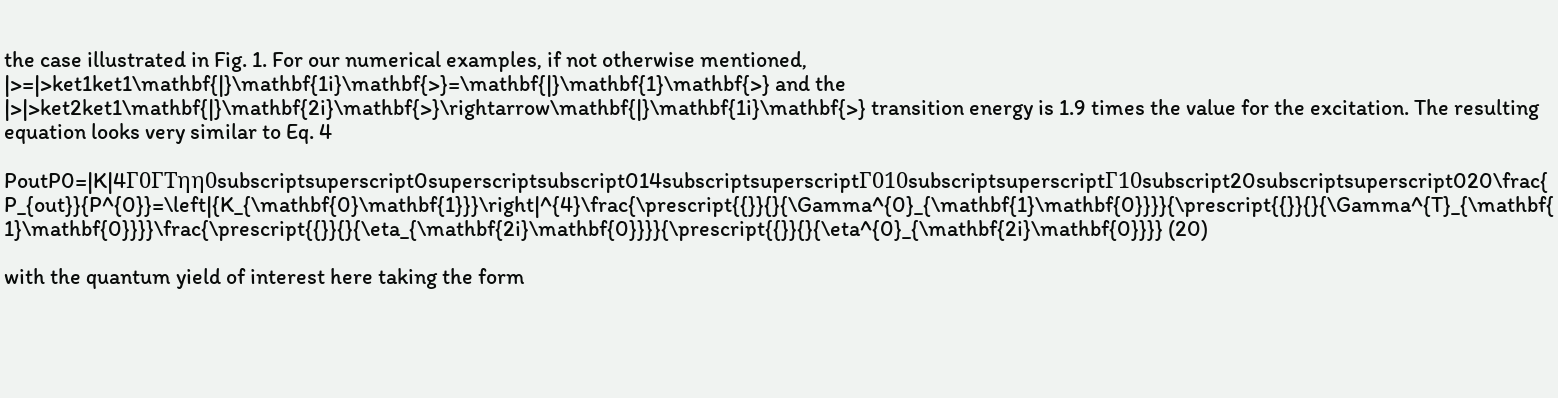the case illustrated in Fig. 1. For our numerical examples, if not otherwise mentioned, |>=|>ket1ket1\mathbf{|}\mathbf{1i}\mathbf{>}=\mathbf{|}\mathbf{1}\mathbf{>} and the |>|>ket2ket1\mathbf{|}\mathbf{2i}\mathbf{>}\rightarrow\mathbf{|}\mathbf{1i}\mathbf{>} transition energy is 1.9 times the value for the excitation. The resulting equation looks very similar to Eq. 4

PoutP0=|K|4Γ0ΓTηη0subscriptsuperscript0superscriptsubscript014subscriptsuperscriptΓ010subscriptsuperscriptΓ10subscript20subscriptsuperscript020\frac{P_{out}}{P^{0}}=\left|{K_{\mathbf{0}\mathbf{1}}}\right|^{4}\frac{\prescript{{}}{}{\Gamma^{0}_{\mathbf{1}\mathbf{0}}}}{\prescript{{}}{}{\Gamma^{T}_{\mathbf{1}\mathbf{0}}}}\frac{\prescript{{}}{}{\eta_{\mathbf{2i}\mathbf{0}}}}{\prescript{{}}{}{\eta^{0}_{\mathbf{2i}\mathbf{0}}}} (20)

with the quantum yield of interest here taking the form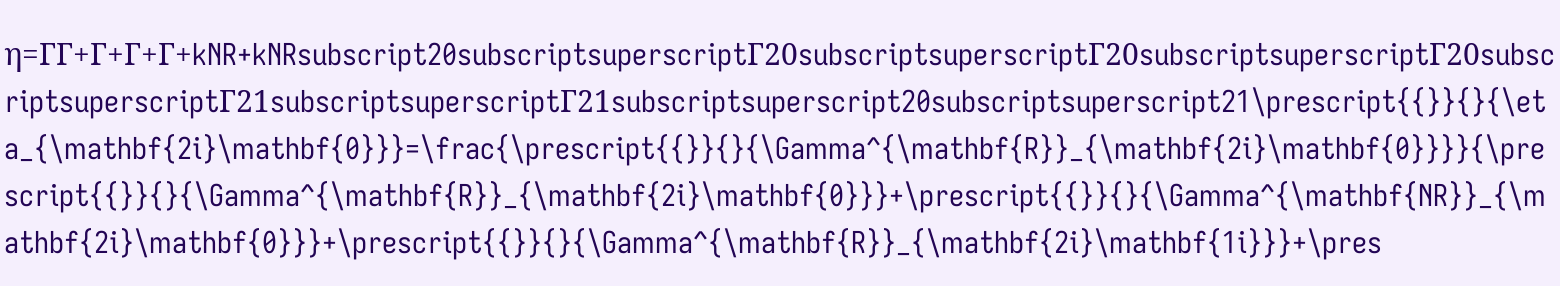η=ΓΓ+Γ+Γ+Γ+kNR+kNRsubscript20subscriptsuperscriptΓ20subscriptsuperscriptΓ20subscriptsuperscriptΓ20subscriptsuperscriptΓ21subscriptsuperscriptΓ21subscriptsuperscript20subscriptsuperscript21\prescript{{}}{}{\eta_{\mathbf{2i}\mathbf{0}}}=\frac{\prescript{{}}{}{\Gamma^{\mathbf{R}}_{\mathbf{2i}\mathbf{0}}}}{\prescript{{}}{}{\Gamma^{\mathbf{R}}_{\mathbf{2i}\mathbf{0}}}+\prescript{{}}{}{\Gamma^{\mathbf{NR}}_{\mathbf{2i}\mathbf{0}}}+\prescript{{}}{}{\Gamma^{\mathbf{R}}_{\mathbf{2i}\mathbf{1i}}}+\pres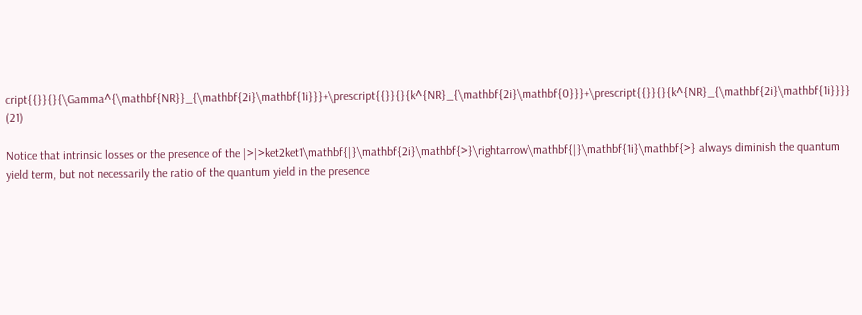cript{{}}{}{\Gamma^{\mathbf{NR}}_{\mathbf{2i}\mathbf{1i}}}+\prescript{{}}{}{k^{NR}_{\mathbf{2i}\mathbf{0}}}+\prescript{{}}{}{k^{NR}_{\mathbf{2i}\mathbf{1i}}}} (21)

Notice that intrinsic losses or the presence of the |>|>ket2ket1\mathbf{|}\mathbf{2i}\mathbf{>}\rightarrow\mathbf{|}\mathbf{1i}\mathbf{>} always diminish the quantum yield term, but not necessarily the ratio of the quantum yield in the presence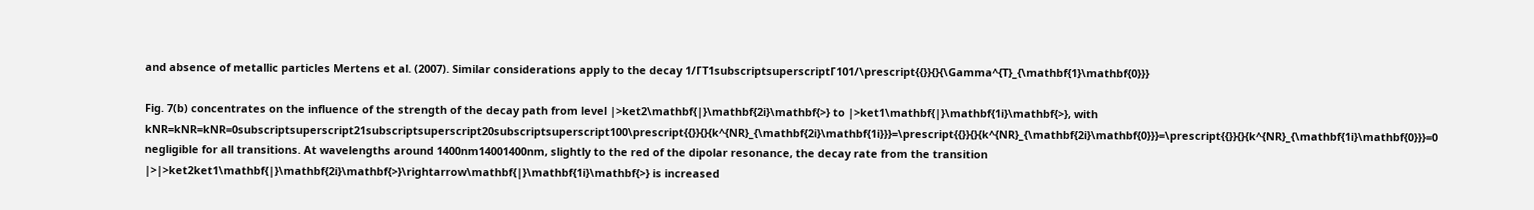and absence of metallic particles Mertens et al. (2007). Similar considerations apply to the decay 1/ΓT1subscriptsuperscriptΓ101/\prescript{{}}{}{\Gamma^{T}_{\mathbf{1}\mathbf{0}}}

Fig. 7(b) concentrates on the influence of the strength of the decay path from level |>ket2\mathbf{|}\mathbf{2i}\mathbf{>} to |>ket1\mathbf{|}\mathbf{1i}\mathbf{>}, with kNR=kNR=kNR=0subscriptsuperscript21subscriptsuperscript20subscriptsuperscript100\prescript{{}}{}{k^{NR}_{\mathbf{2i}\mathbf{1i}}}=\prescript{{}}{}{k^{NR}_{\mathbf{2i}\mathbf{0}}}=\prescript{{}}{}{k^{NR}_{\mathbf{1i}\mathbf{0}}}=0 negligible for all transitions. At wavelengths around 1400nm14001400nm, slightly to the red of the dipolar resonance, the decay rate from the transition |>|>ket2ket1\mathbf{|}\mathbf{2i}\mathbf{>}\rightarrow\mathbf{|}\mathbf{1i}\mathbf{>} is increased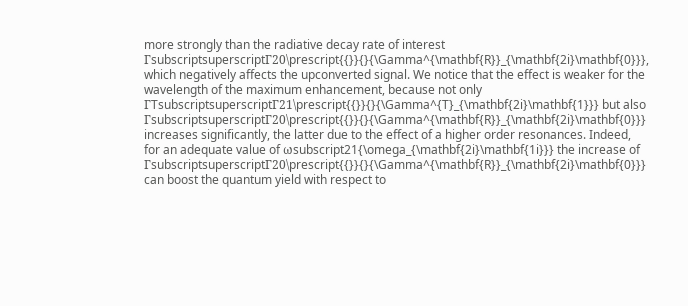more strongly than the radiative decay rate of interest ΓsubscriptsuperscriptΓ20\prescript{{}}{}{\Gamma^{\mathbf{R}}_{\mathbf{2i}\mathbf{0}}}, which negatively affects the upconverted signal. We notice that the effect is weaker for the wavelength of the maximum enhancement, because not only ΓTsubscriptsuperscriptΓ21\prescript{{}}{}{\Gamma^{T}_{\mathbf{2i}\mathbf{1}}} but also ΓsubscriptsuperscriptΓ20\prescript{{}}{}{\Gamma^{\mathbf{R}}_{\mathbf{2i}\mathbf{0}}} increases significantly, the latter due to the effect of a higher order resonances. Indeed, for an adequate value of ωsubscript21{\omega_{\mathbf{2i}\mathbf{1i}}} the increase of ΓsubscriptsuperscriptΓ20\prescript{{}}{}{\Gamma^{\mathbf{R}}_{\mathbf{2i}\mathbf{0}}} can boost the quantum yield with respect to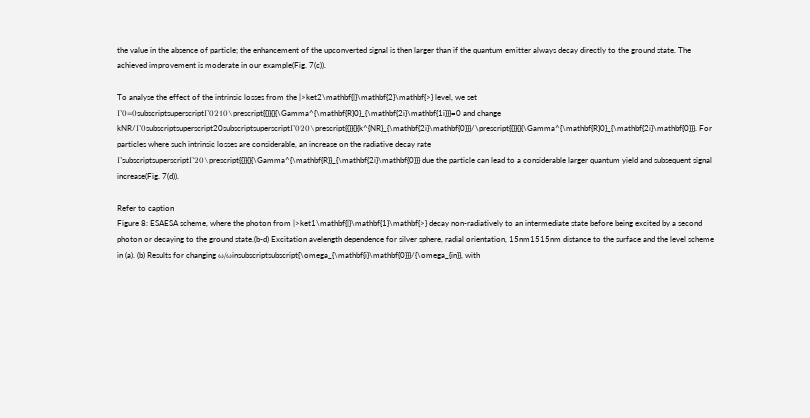the value in the absence of particle; the enhancement of the upconverted signal is then larger than if the quantum emitter always decay directly to the ground state. The achieved improvement is moderate in our example(Fig. 7(c)).

To analyse the effect of the intrinsic losses from the |>ket2\mathbf{|}\mathbf{2}\mathbf{>} level, we set Γ0=0subscriptsuperscriptΓ0210\prescript{{}}{}{\Gamma^{\mathbf{R}0}_{\mathbf{2i}\mathbf{1i}}}=0 and change kNR/Γ0subscriptsuperscript20subscriptsuperscriptΓ020\prescript{{}}{}{k^{NR}_{\mathbf{2i}\mathbf{0}}}/\prescript{{}}{}{\Gamma^{\mathbf{R}0}_{\mathbf{2i}\mathbf{0}}}. For particles where such intrinsic losses are considerable, an increase on the radiative decay rate ΓsubscriptsuperscriptΓ20\prescript{{}}{}{\Gamma^{\mathbf{R}}_{\mathbf{2i}\mathbf{0}}} due the particle can lead to a considerable larger quantum yield and subsequent signal increase(Fig. 7(d)).

Refer to caption
Figure 8: ESAESA scheme, where the photon from |>ket1\mathbf{|}\mathbf{1}\mathbf{>} decay non-radiatively to an intermediate state before being excited by a second photon or decaying to the ground state.(b-d) Excitation avelength dependence for silver sphere, radial orientation, 15nm1515nm distance to the surface and the level scheme in (a). (b) Results for changing ω/ωinsubscriptsubscript{\omega_{\mathbf{i}\mathbf{0}}}/{\omega_{in}}, with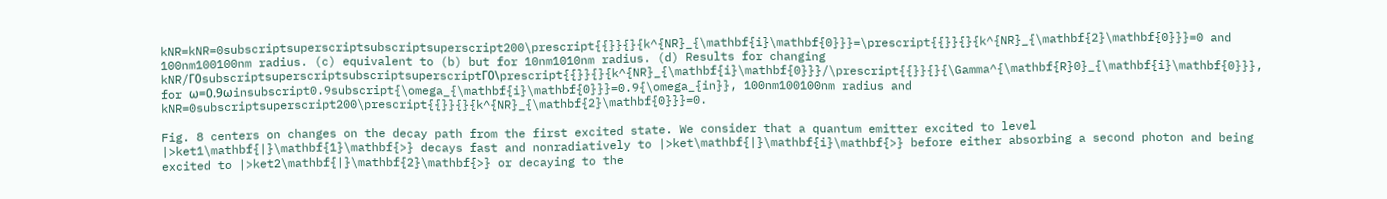kNR=kNR=0subscriptsuperscriptsubscriptsuperscript200\prescript{{}}{}{k^{NR}_{\mathbf{i}\mathbf{0}}}=\prescript{{}}{}{k^{NR}_{\mathbf{2}\mathbf{0}}}=0 and 100nm100100nm radius. (c) equivalent to (b) but for 10nm1010nm radius. (d) Results for changing kNR/Γ0subscriptsuperscriptsubscriptsuperscriptΓ0\prescript{{}}{}{k^{NR}_{\mathbf{i}\mathbf{0}}}/\prescript{{}}{}{\Gamma^{\mathbf{R}0}_{\mathbf{i}\mathbf{0}}}, for ω=0.9ωinsubscript0.9subscript{\omega_{\mathbf{i}\mathbf{0}}}=0.9{\omega_{in}}, 100nm100100nm radius and kNR=0subscriptsuperscript200\prescript{{}}{}{k^{NR}_{\mathbf{2}\mathbf{0}}}=0.

Fig. 8 centers on changes on the decay path from the first excited state. We consider that a quantum emitter excited to level |>ket1\mathbf{|}\mathbf{1}\mathbf{>} decays fast and nonradiatively to |>ket\mathbf{|}\mathbf{i}\mathbf{>} before either absorbing a second photon and being excited to |>ket2\mathbf{|}\mathbf{2}\mathbf{>} or decaying to the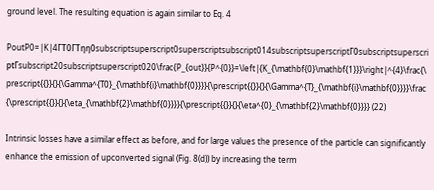ground level. The resulting equation is again similar to Eq. 4

PoutP0=|K|4ΓT0ΓTηη0subscriptsuperscript0superscriptsubscript014subscriptsuperscriptΓ0subscriptsuperscriptΓsubscript20subscriptsuperscript020\frac{P_{out}}{P^{0}}=\left|{K_{\mathbf{0}\mathbf{1}}}\right|^{4}\frac{\prescript{{}}{}{\Gamma^{T0}_{\mathbf{i}\mathbf{0}}}}{\prescript{{}}{}{\Gamma^{T}_{\mathbf{i}\mathbf{0}}}}\frac{\prescript{{}}{}{\eta_{\mathbf{2}\mathbf{0}}}}{\prescript{{}}{}{\eta^{0}_{\mathbf{2}\mathbf{0}}}} (22)

Intrinsic losses have a similar effect as before, and for large values the presence of the particle can significantly enhance the emission of upconverted signal (Fig. 8(d)) by increasing the term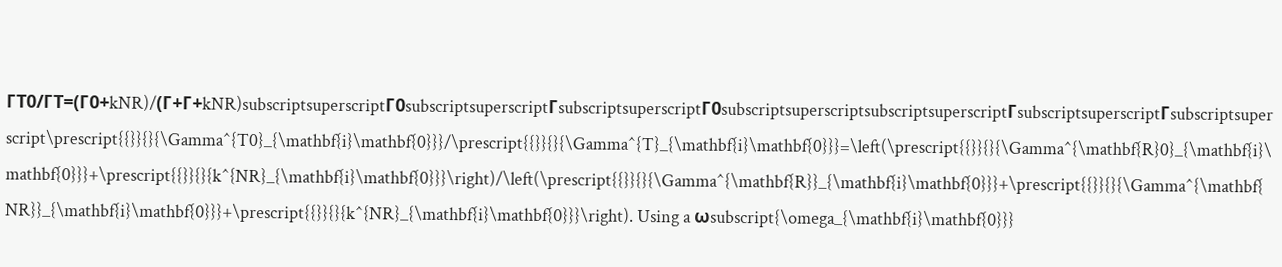ΓT0/ΓT=(Γ0+kNR)/(Γ+Γ+kNR)subscriptsuperscriptΓ0subscriptsuperscriptΓsubscriptsuperscriptΓ0subscriptsuperscriptsubscriptsuperscriptΓsubscriptsuperscriptΓsubscriptsuperscript\prescript{{}}{}{\Gamma^{T0}_{\mathbf{i}\mathbf{0}}}/\prescript{{}}{}{\Gamma^{T}_{\mathbf{i}\mathbf{0}}}=\left(\prescript{{}}{}{\Gamma^{\mathbf{R}0}_{\mathbf{i}\mathbf{0}}}+\prescript{{}}{}{k^{NR}_{\mathbf{i}\mathbf{0}}}\right)/\left(\prescript{{}}{}{\Gamma^{\mathbf{R}}_{\mathbf{i}\mathbf{0}}}+\prescript{{}}{}{\Gamma^{\mathbf{NR}}_{\mathbf{i}\mathbf{0}}}+\prescript{{}}{}{k^{NR}_{\mathbf{i}\mathbf{0}}}\right). Using a ωsubscript{\omega_{\mathbf{i}\mathbf{0}}}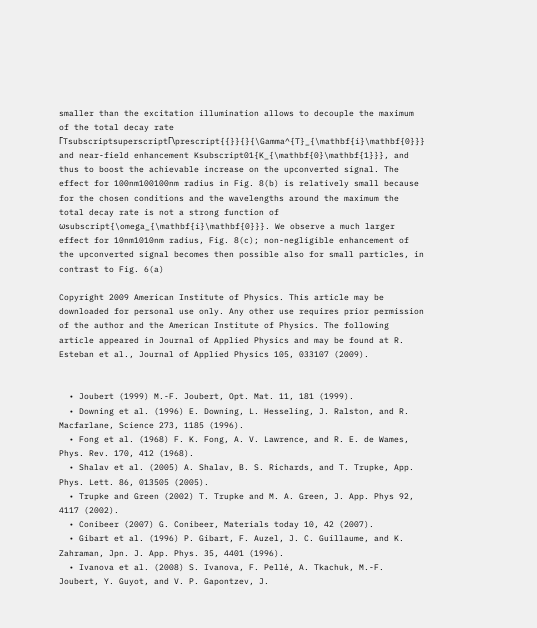smaller than the excitation illumination allows to decouple the maximum of the total decay rate ΓTsubscriptsuperscriptΓ\prescript{{}}{}{\Gamma^{T}_{\mathbf{i}\mathbf{0}}} and near-field enhancement Ksubscript01{K_{\mathbf{0}\mathbf{1}}}, and thus to boost the achievable increase on the upconverted signal. The effect for 100nm100100nm radius in Fig. 8(b) is relatively small because for the chosen conditions and the wavelengths around the maximum the total decay rate is not a strong function of ωsubscript{\omega_{\mathbf{i}\mathbf{0}}}. We observe a much larger effect for 10nm1010nm radius, Fig. 8(c); non-negligible enhancement of the upconverted signal becomes then possible also for small particles, in contrast to Fig. 6(a)

Copyright 2009 American Institute of Physics. This article may be downloaded for personal use only. Any other use requires prior permission of the author and the American Institute of Physics. The following article appeared in Journal of Applied Physics and may be found at R. Esteban et al., Journal of Applied Physics 105, 033107 (2009).


  • Joubert (1999) M.-F. Joubert, Opt. Mat. 11, 181 (1999).
  • Downing et al. (1996) E. Downing, L. Hesseling, J. Ralston, and R. Macfarlane, Science 273, 1185 (1996).
  • Fong et al. (1968) F. K. Fong, A. V. Lawrence, and R. E. de Wames, Phys. Rev. 170, 412 (1968).
  • Shalav et al. (2005) A. Shalav, B. S. Richards, and T. Trupke, App. Phys. Lett. 86, 013505 (2005).
  • Trupke and Green (2002) T. Trupke and M. A. Green, J. App. Phys 92, 4117 (2002).
  • Conibeer (2007) G. Conibeer, Materials today 10, 42 (2007).
  • Gibart et al. (1996) P. Gibart, F. Auzel, J. C. Guillaume, and K. Zahraman, Jpn. J. App. Phys. 35, 4401 (1996).
  • Ivanova et al. (2008) S. Ivanova, F. Pellé, A. Tkachuk, M.-F. Joubert, Y. Guyot, and V. P. Gapontzev, J.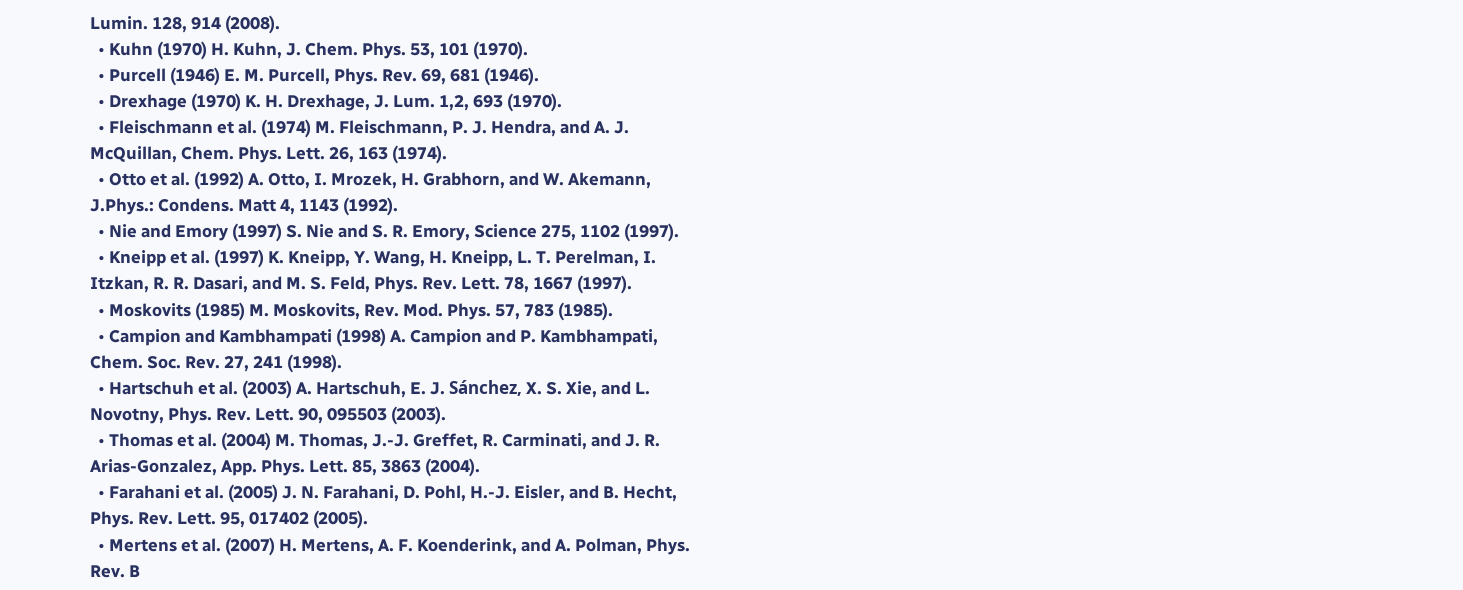Lumin. 128, 914 (2008).
  • Kuhn (1970) H. Kuhn, J. Chem. Phys. 53, 101 (1970).
  • Purcell (1946) E. M. Purcell, Phys. Rev. 69, 681 (1946).
  • Drexhage (1970) K. H. Drexhage, J. Lum. 1,2, 693 (1970).
  • Fleischmann et al. (1974) M. Fleischmann, P. J. Hendra, and A. J. McQuillan, Chem. Phys. Lett. 26, 163 (1974).
  • Otto et al. (1992) A. Otto, I. Mrozek, H. Grabhorn, and W. Akemann, J.Phys.: Condens. Matt 4, 1143 (1992).
  • Nie and Emory (1997) S. Nie and S. R. Emory, Science 275, 1102 (1997).
  • Kneipp et al. (1997) K. Kneipp, Y. Wang, H. Kneipp, L. T. Perelman, I. Itzkan, R. R. Dasari, and M. S. Feld, Phys. Rev. Lett. 78, 1667 (1997).
  • Moskovits (1985) M. Moskovits, Rev. Mod. Phys. 57, 783 (1985).
  • Campion and Kambhampati (1998) A. Campion and P. Kambhampati, Chem. Soc. Rev. 27, 241 (1998).
  • Hartschuh et al. (2003) A. Hartschuh, E. J. Sánchez, X. S. Xie, and L. Novotny, Phys. Rev. Lett. 90, 095503 (2003).
  • Thomas et al. (2004) M. Thomas, J.-J. Greffet, R. Carminati, and J. R. Arias-Gonzalez, App. Phys. Lett. 85, 3863 (2004).
  • Farahani et al. (2005) J. N. Farahani, D. Pohl, H.-J. Eisler, and B. Hecht, Phys. Rev. Lett. 95, 017402 (2005).
  • Mertens et al. (2007) H. Mertens, A. F. Koenderink, and A. Polman, Phys. Rev. B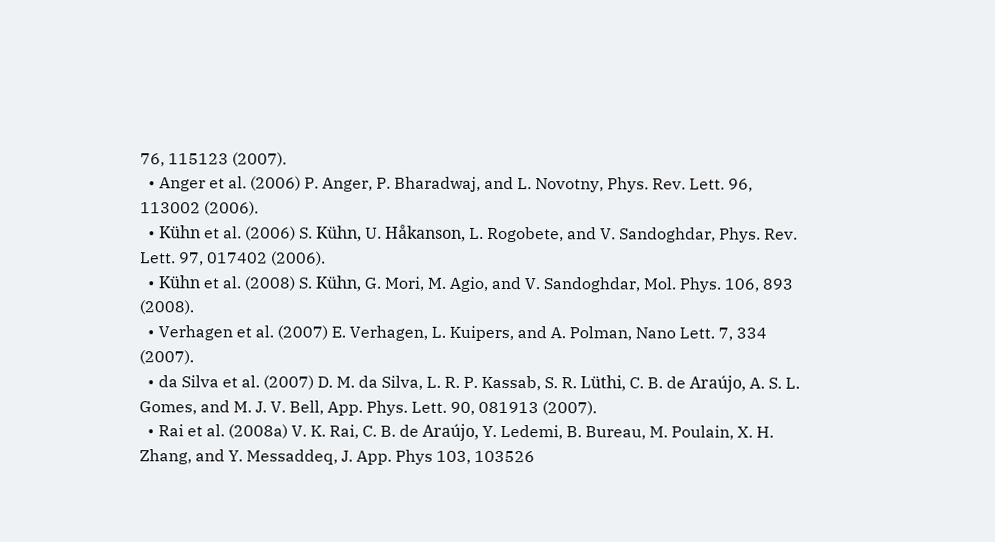76, 115123 (2007).
  • Anger et al. (2006) P. Anger, P. Bharadwaj, and L. Novotny, Phys. Rev. Lett. 96, 113002 (2006).
  • Kühn et al. (2006) S. Kühn, U. Håkanson, L. Rogobete, and V. Sandoghdar, Phys. Rev. Lett. 97, 017402 (2006).
  • Kühn et al. (2008) S. Kühn, G. Mori, M. Agio, and V. Sandoghdar, Mol. Phys. 106, 893 (2008).
  • Verhagen et al. (2007) E. Verhagen, L. Kuipers, and A. Polman, Nano Lett. 7, 334 (2007).
  • da Silva et al. (2007) D. M. da Silva, L. R. P. Kassab, S. R. Lüthi, C. B. de Araújo, A. S. L. Gomes, and M. J. V. Bell, App. Phys. Lett. 90, 081913 (2007).
  • Rai et al. (2008a) V. K. Rai, C. B. de Araújo, Y. Ledemi, B. Bureau, M. Poulain, X. H. Zhang, and Y. Messaddeq, J. App. Phys 103, 103526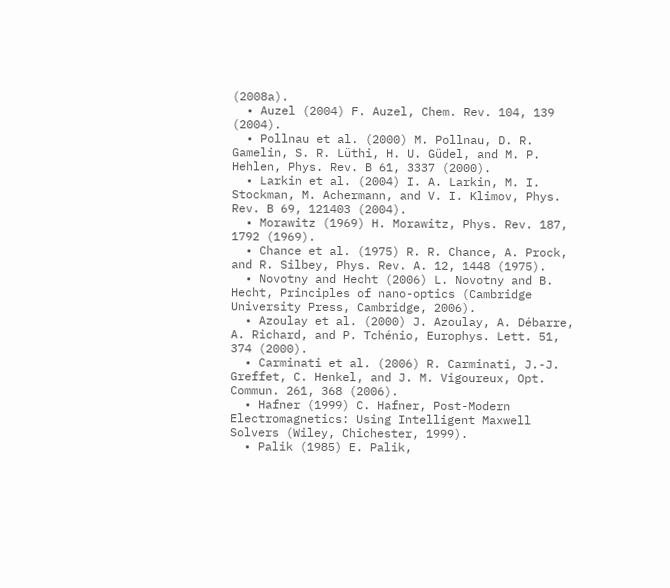(2008a).
  • Auzel (2004) F. Auzel, Chem. Rev. 104, 139 (2004).
  • Pollnau et al. (2000) M. Pollnau, D. R. Gamelin, S. R. Lüthi, H. U. Güdel, and M. P. Hehlen, Phys. Rev. B 61, 3337 (2000).
  • Larkin et al. (2004) I. A. Larkin, M. I. Stockman, M. Achermann, and V. I. Klimov, Phys. Rev. B 69, 121403 (2004).
  • Morawitz (1969) H. Morawitz, Phys. Rev. 187, 1792 (1969).
  • Chance et al. (1975) R. R. Chance, A. Prock, and R. Silbey, Phys. Rev. A. 12, 1448 (1975).
  • Novotny and Hecht (2006) L. Novotny and B. Hecht, Principles of nano-optics (Cambridge University Press, Cambridge, 2006).
  • Azoulay et al. (2000) J. Azoulay, A. Débarre, A. Richard, and P. Tchénio, Europhys. Lett. 51, 374 (2000).
  • Carminati et al. (2006) R. Carminati, J.-J. Greffet, C. Henkel, and J. M. Vigoureux, Opt. Commun. 261, 368 (2006).
  • Hafner (1999) C. Hafner, Post-Modern Electromagnetics: Using Intelligent Maxwell Solvers (Wiley, Chichester, 1999).
  • Palik (1985) E. Palik,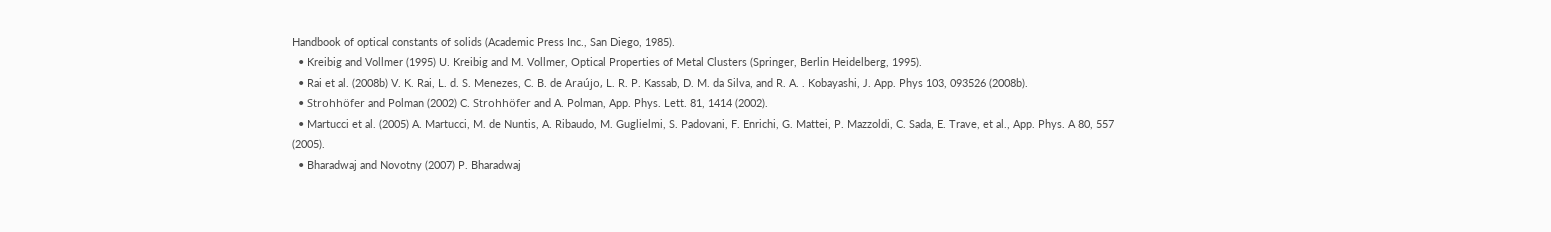Handbook of optical constants of solids (Academic Press Inc., San Diego, 1985).
  • Kreibig and Vollmer (1995) U. Kreibig and M. Vollmer, Optical Properties of Metal Clusters (Springer, Berlin Heidelberg, 1995).
  • Rai et al. (2008b) V. K. Rai, L. d. S. Menezes, C. B. de Araújo, L. R. P. Kassab, D. M. da Silva, and R. A. . Kobayashi, J. App. Phys 103, 093526 (2008b).
  • Strohhöfer and Polman (2002) C. Strohhöfer and A. Polman, App. Phys. Lett. 81, 1414 (2002).
  • Martucci et al. (2005) A. Martucci, M. de Nuntis, A. Ribaudo, M. Guglielmi, S. Padovani, F. Enrichi, G. Mattei, P. Mazzoldi, C. Sada, E. Trave, et al., App. Phys. A 80, 557 (2005).
  • Bharadwaj and Novotny (2007) P. Bharadwaj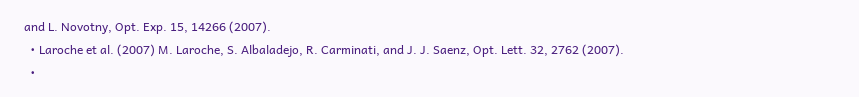and L. Novotny, Opt. Exp. 15, 14266 (2007).
  • Laroche et al. (2007) M. Laroche, S. Albaladejo, R. Carminati, and J. J. Saenz, Opt. Lett. 32, 2762 (2007).
  •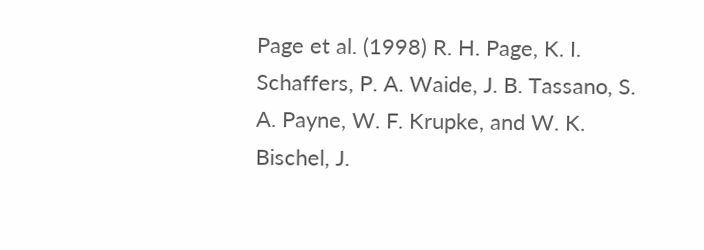Page et al. (1998) R. H. Page, K. I. Schaffers, P. A. Waide, J. B. Tassano, S. A. Payne, W. F. Krupke, and W. K. Bischel, J.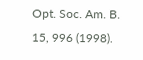Opt. Soc. Am. B. 15, 996 (1998).